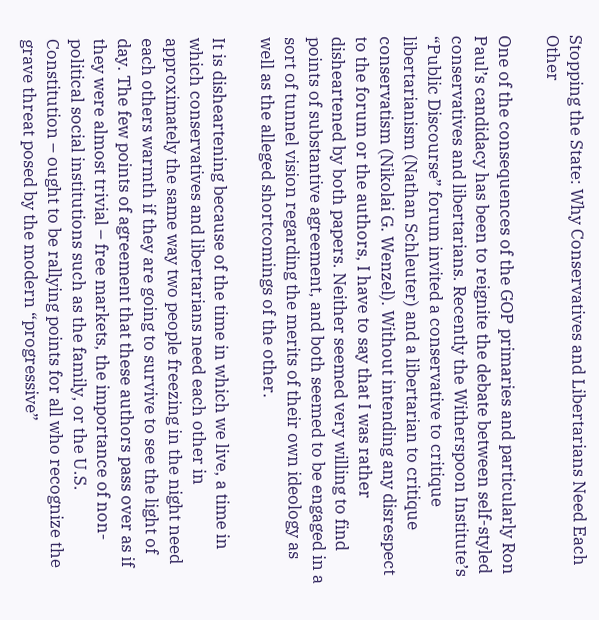Stopping the State: Why Conservatives and Libertarians Need Each Other

One of the consequences of the GOP primaries and particularly Ron Paul’s candidacy has been to reignite the debate between self-styled conservatives and libertarians. Recently the Witherspoon Institute’s “Public Discourse” forum invited a conservative to critique libertarianism (Nathan Schleuter) and a libertarian to critique conservatism (Nikolai G. Wenzel). Without intending any disrespect to the forum or the authors, I have to say that I was rather disheartened by both papers. Neither seemed very willing to find points of substantive agreement, and both seemed to be engaged in a sort of tunnel vision regarding the merits of their own ideology as well as the alleged shortcomings of the other.

It is disheartening because of the time in which we live, a time in which conservatives and libertarians need each other in approximately the same way two people freezing in the night need each others warmth if they are going to survive to see the light of day. The few points of agreement that these authors pass over as if they were almost trivial – free markets, the importance of non-political social institutions such as the family, or the U.S. Constitution – ought to be rallying points for all who recognize the grave threat posed by the modern “progressive”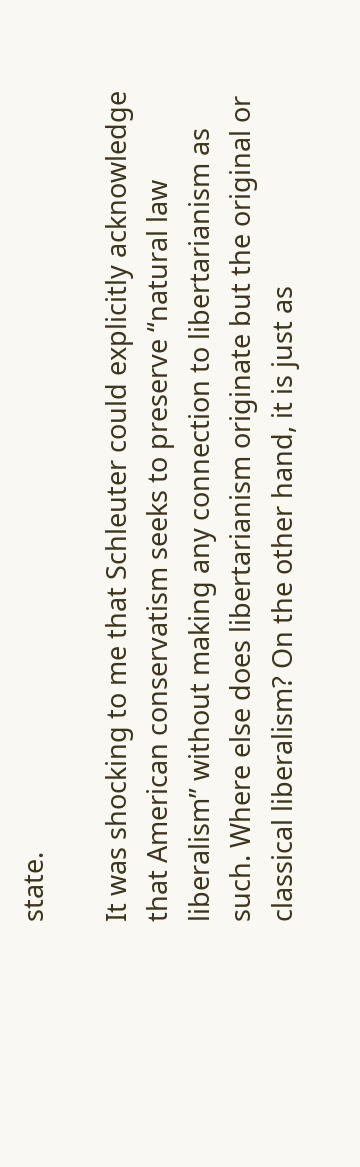state.

It was shocking to me that Schleuter could explicitly acknowledge that American conservatism seeks to preserve “natural law liberalism” without making any connection to libertarianism as such. Where else does libertarianism originate but the original or classical liberalism? On the other hand, it is just as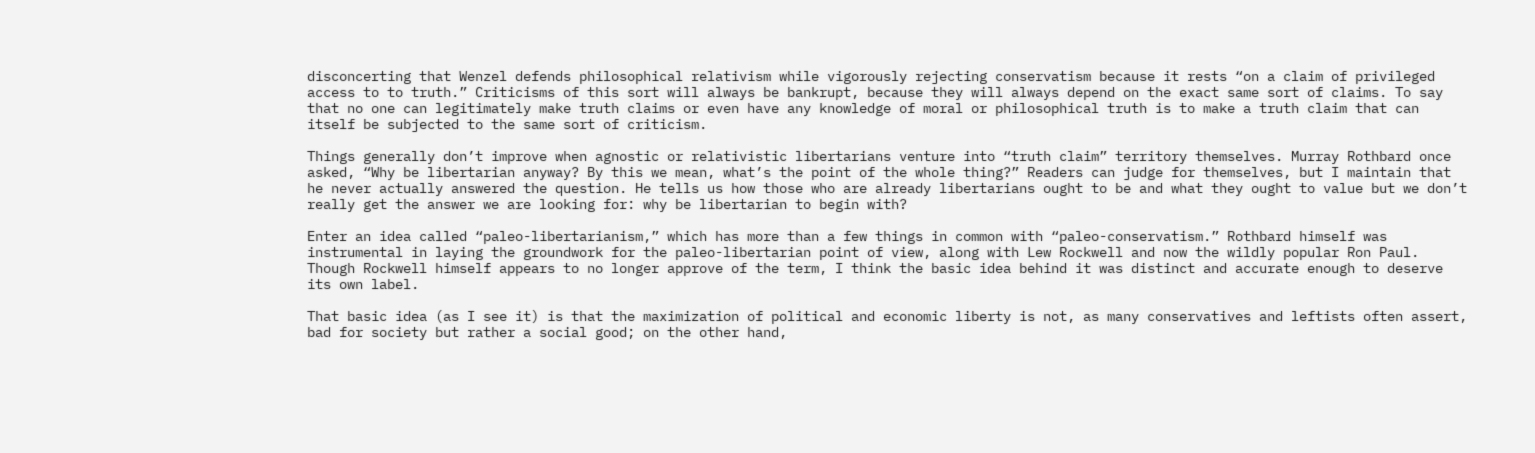disconcerting that Wenzel defends philosophical relativism while vigorously rejecting conservatism because it rests “on a claim of privileged access to to truth.” Criticisms of this sort will always be bankrupt, because they will always depend on the exact same sort of claims. To say that no one can legitimately make truth claims or even have any knowledge of moral or philosophical truth is to make a truth claim that can itself be subjected to the same sort of criticism.

Things generally don’t improve when agnostic or relativistic libertarians venture into “truth claim” territory themselves. Murray Rothbard once asked, “Why be libertarian anyway? By this we mean, what’s the point of the whole thing?” Readers can judge for themselves, but I maintain that he never actually answered the question. He tells us how those who are already libertarians ought to be and what they ought to value but we don’t really get the answer we are looking for: why be libertarian to begin with?

Enter an idea called “paleo-libertarianism,” which has more than a few things in common with “paleo-conservatism.” Rothbard himself was instrumental in laying the groundwork for the paleo-libertarian point of view, along with Lew Rockwell and now the wildly popular Ron Paul. Though Rockwell himself appears to no longer approve of the term, I think the basic idea behind it was distinct and accurate enough to deserve its own label.

That basic idea (as I see it) is that the maximization of political and economic liberty is not, as many conservatives and leftists often assert, bad for society but rather a social good; on the other hand,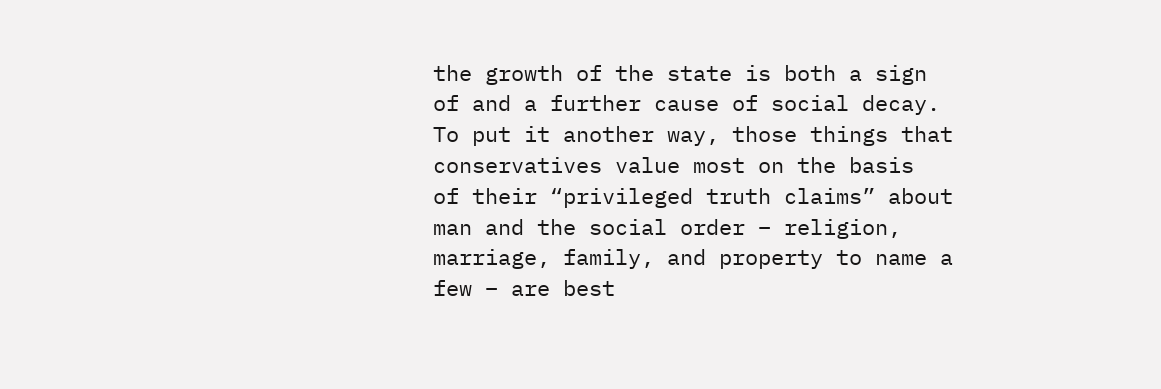the growth of the state is both a sign of and a further cause of social decay. To put it another way, those things that conservatives value most on the basis  of their “privileged truth claims” about man and the social order – religion, marriage, family, and property to name a few – are best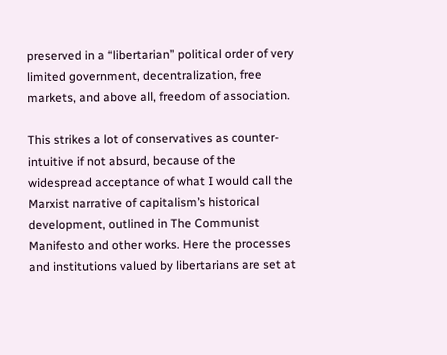preserved in a “libertarian” political order of very limited government, decentralization, free markets, and above all, freedom of association.

This strikes a lot of conservatives as counter-intuitive if not absurd, because of the widespread acceptance of what I would call the Marxist narrative of capitalism’s historical development, outlined in The Communist Manifesto and other works. Here the processes and institutions valued by libertarians are set at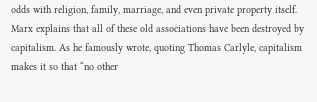odds with religion, family, marriage, and even private property itself. Marx explains that all of these old associations have been destroyed by capitalism. As he famously wrote, quoting Thomas Carlyle, capitalism makes it so that “no other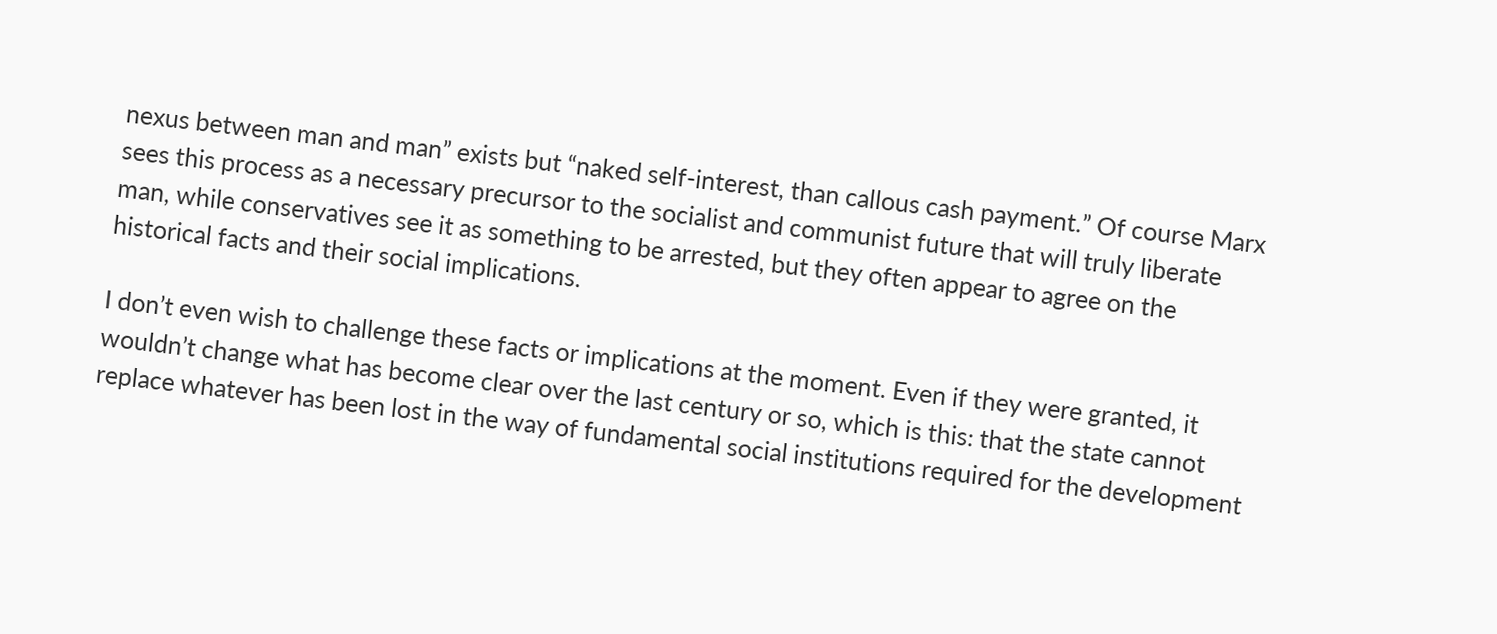nexus between man and man” exists but “naked self-interest, than callous cash payment.” Of course Marx sees this process as a necessary precursor to the socialist and communist future that will truly liberate man, while conservatives see it as something to be arrested, but they often appear to agree on the historical facts and their social implications.

I don’t even wish to challenge these facts or implications at the moment. Even if they were granted, it wouldn’t change what has become clear over the last century or so, which is this: that the state cannot replace whatever has been lost in the way of fundamental social institutions required for the development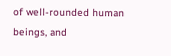of well-rounded human beings, and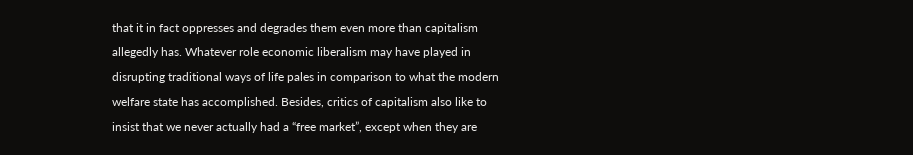that it in fact oppresses and degrades them even more than capitalism allegedly has. Whatever role economic liberalism may have played in disrupting traditional ways of life pales in comparison to what the modern welfare state has accomplished. Besides, critics of capitalism also like to insist that we never actually had a “free market”, except when they are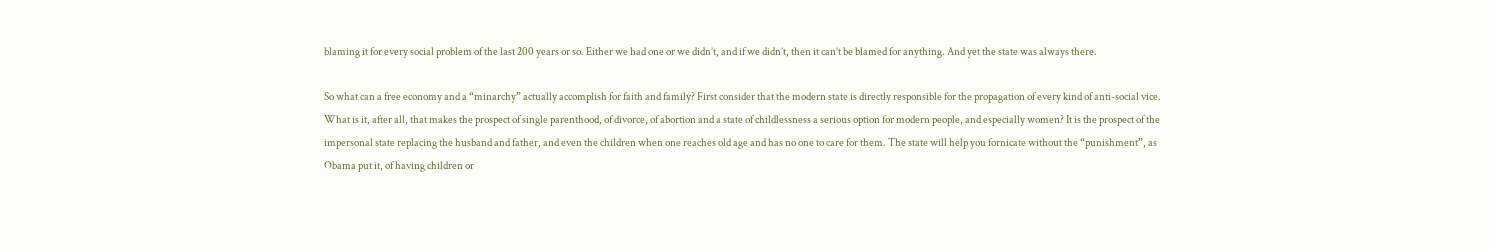blaming it for every social problem of the last 200 years or so. Either we had one or we didn’t, and if we didn’t, then it can’t be blamed for anything. And yet the state was always there.

So what can a free economy and a “minarchy” actually accomplish for faith and family? First consider that the modern state is directly responsible for the propagation of every kind of anti-social vice. What is it, after all, that makes the prospect of single parenthood, of divorce, of abortion and a state of childlessness a serious option for modern people, and especially women? It is the prospect of the impersonal state replacing the husband and father, and even the children when one reaches old age and has no one to care for them. The state will help you fornicate without the “punishment”, as Obama put it, of having children or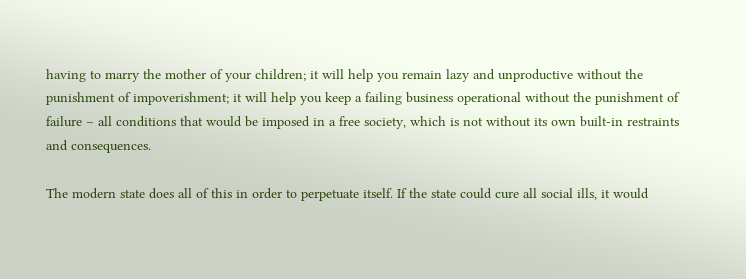having to marry the mother of your children; it will help you remain lazy and unproductive without the punishment of impoverishment; it will help you keep a failing business operational without the punishment of failure – all conditions that would be imposed in a free society, which is not without its own built-in restraints and consequences.

The modern state does all of this in order to perpetuate itself. If the state could cure all social ills, it would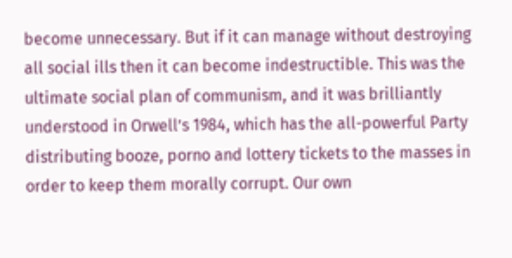become unnecessary. But if it can manage without destroying all social ills then it can become indestructible. This was the ultimate social plan of communism, and it was brilliantly understood in Orwell’s 1984, which has the all-powerful Party distributing booze, porno and lottery tickets to the masses in order to keep them morally corrupt. Our own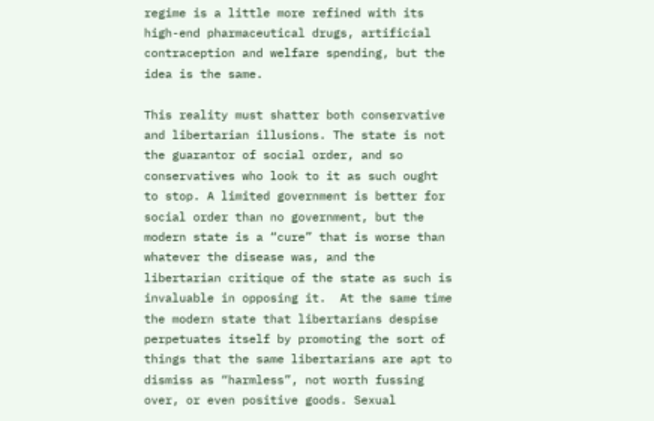regime is a little more refined with its high-end pharmaceutical drugs, artificial contraception and welfare spending, but the idea is the same.

This reality must shatter both conservative and libertarian illusions. The state is not the guarantor of social order, and so conservatives who look to it as such ought to stop. A limited government is better for social order than no government, but the modern state is a “cure” that is worse than whatever the disease was, and the libertarian critique of the state as such is invaluable in opposing it.  At the same time the modern state that libertarians despise perpetuates itself by promoting the sort of things that the same libertarians are apt to dismiss as “harmless”, not worth fussing over, or even positive goods. Sexual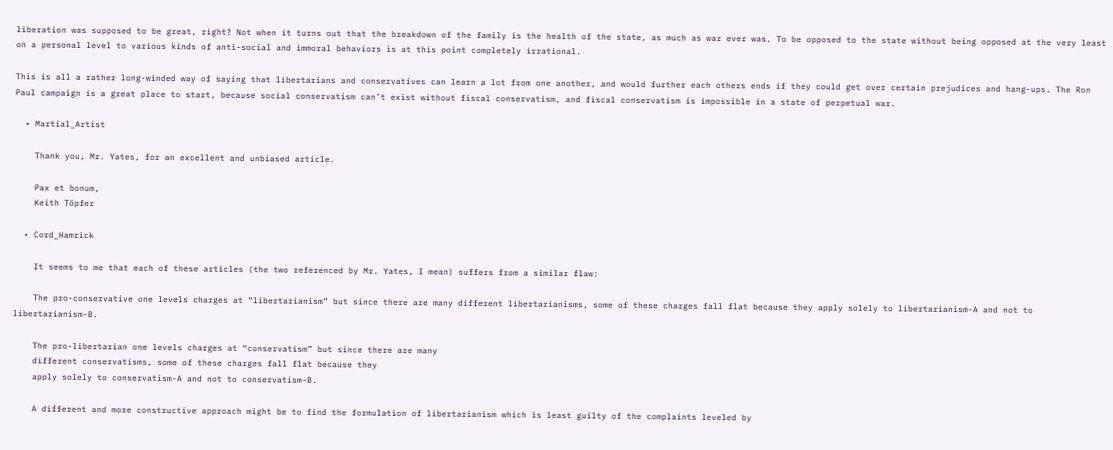liberation was supposed to be great, right? Not when it turns out that the breakdown of the family is the health of the state, as much as war ever was. To be opposed to the state without being opposed at the very least on a personal level to various kinds of anti-social and immoral behaviors is at this point completely irrational.

This is all a rather long-winded way of saying that libertarians and conservatives can learn a lot from one another, and would further each others ends if they could get over certain prejudices and hang-ups. The Ron Paul campaign is a great place to start, because social conservatism can’t exist without fiscal conservatism, and fiscal conservatism is impossible in a state of perpetual war.

  • Martial_Artist

    Thank you, Mr. Yates, for an excellent and unbiased article.

    Pax et bonum,
    Keith Töpfer

  • Cord_Hamrick

    It seems to me that each of these articles (the two referenced by Mr. Yates, I mean) suffers from a similar flaw:

    The pro-conservative one levels charges at “libertarianism” but since there are many different libertarianisms, some of these charges fall flat because they apply solely to libertarianism-A and not to libertarianism-B.

    The pro-libertarian one levels charges at “conservatism” but since there are many
    different conservatisms, some of these charges fall flat because they
    apply solely to conservatism-A and not to conservatism-B.

    A different and more constructive approach might be to find the formulation of libertarianism which is least guilty of the complaints leveled by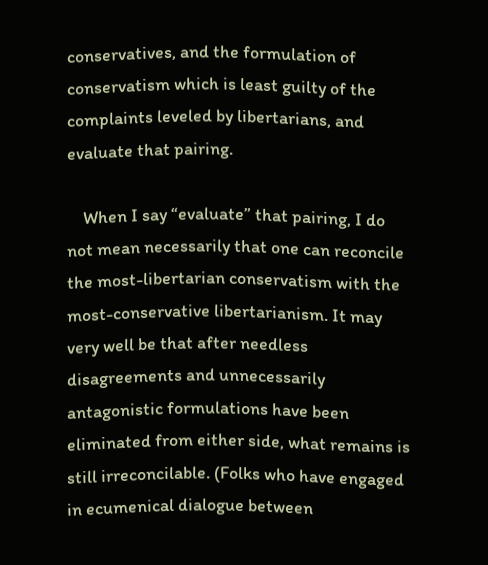conservatives, and the formulation of conservatism which is least guilty of the complaints leveled by libertarians, and evaluate that pairing.

    When I say “evaluate” that pairing, I do not mean necessarily that one can reconcile the most-libertarian conservatism with the most-conservative libertarianism. It may very well be that after needless disagreements and unnecessarily antagonistic formulations have been eliminated from either side, what remains is still irreconcilable. (Folks who have engaged in ecumenical dialogue between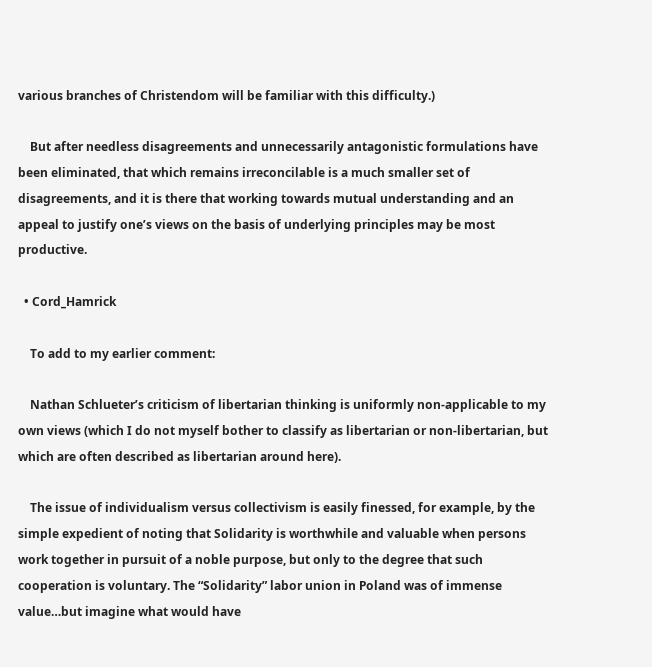various branches of Christendom will be familiar with this difficulty.)

    But after needless disagreements and unnecessarily antagonistic formulations have been eliminated, that which remains irreconcilable is a much smaller set of disagreements, and it is there that working towards mutual understanding and an appeal to justify one’s views on the basis of underlying principles may be most productive.

  • Cord_Hamrick

    To add to my earlier comment:

    Nathan Schlueter’s criticism of libertarian thinking is uniformly non-applicable to my own views (which I do not myself bother to classify as libertarian or non-libertarian, but which are often described as libertarian around here).

    The issue of individualism versus collectivism is easily finessed, for example, by the simple expedient of noting that Solidarity is worthwhile and valuable when persons work together in pursuit of a noble purpose, but only to the degree that such cooperation is voluntary. The “Solidarity” labor union in Poland was of immense value…but imagine what would have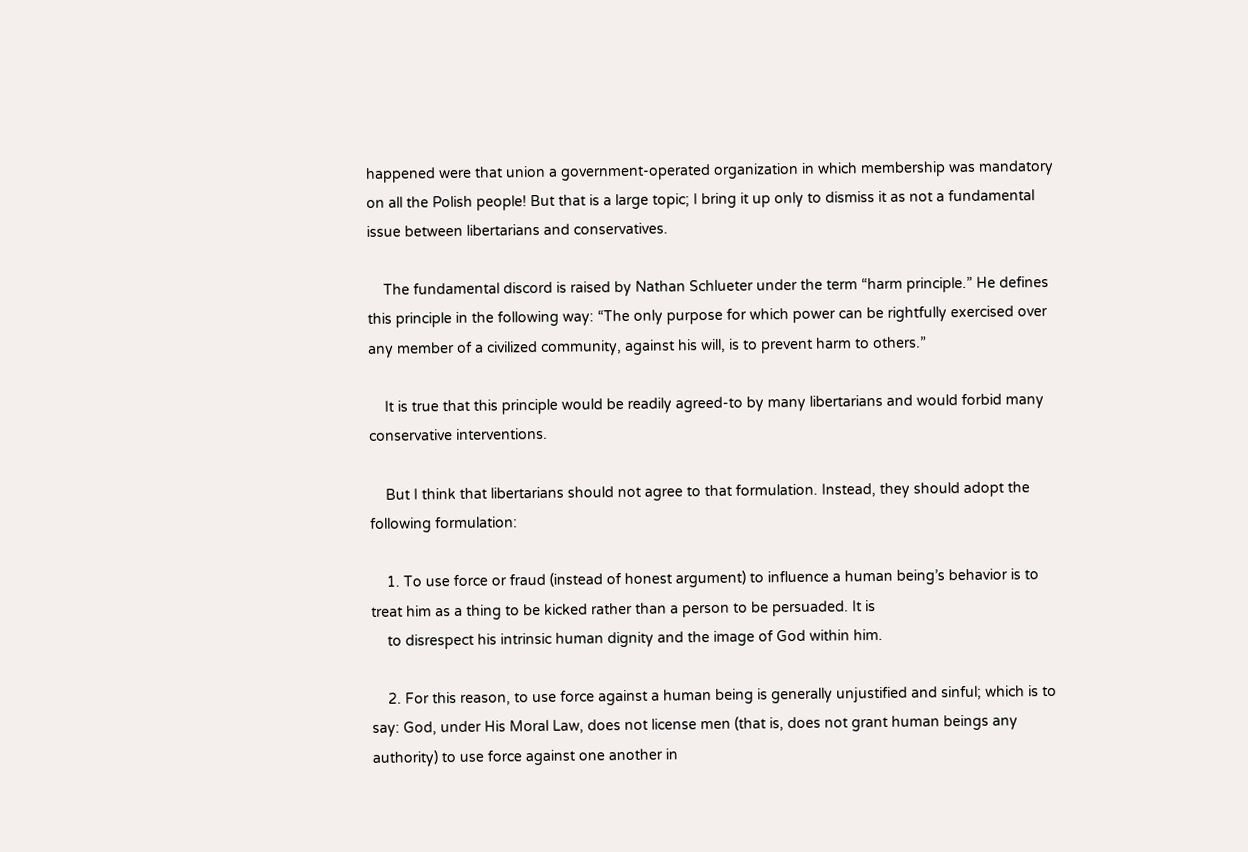happened were that union a government-operated organization in which membership was mandatory on all the Polish people! But that is a large topic; I bring it up only to dismiss it as not a fundamental issue between libertarians and conservatives.

    The fundamental discord is raised by Nathan Schlueter under the term “harm principle.” He defines this principle in the following way: “The only purpose for which power can be rightfully exercised over any member of a civilized community, against his will, is to prevent harm to others.”

    It is true that this principle would be readily agreed-to by many libertarians and would forbid many conservative interventions.

    But I think that libertarians should not agree to that formulation. Instead, they should adopt the following formulation:

    1. To use force or fraud (instead of honest argument) to influence a human being’s behavior is to treat him as a thing to be kicked rather than a person to be persuaded. It is
    to disrespect his intrinsic human dignity and the image of God within him.

    2. For this reason, to use force against a human being is generally unjustified and sinful; which is to say: God, under His Moral Law, does not license men (that is, does not grant human beings any authority) to use force against one another in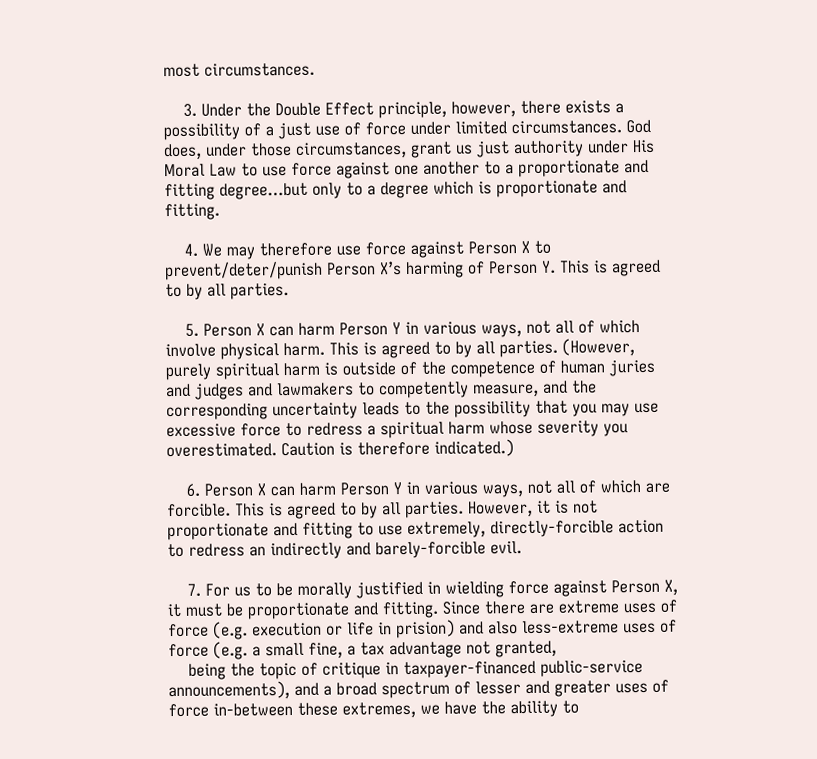most circumstances.

    3. Under the Double Effect principle, however, there exists a possibility of a just use of force under limited circumstances. God does, under those circumstances, grant us just authority under His Moral Law to use force against one another to a proportionate and fitting degree…but only to a degree which is proportionate and fitting.

    4. We may therefore use force against Person X to prevent/deter/punish Person X’s harming of Person Y. This is agreed to by all parties.

    5. Person X can harm Person Y in various ways, not all of which involve physical harm. This is agreed to by all parties. (However, purely spiritual harm is outside of the competence of human juries and judges and lawmakers to competently measure, and the corresponding uncertainty leads to the possibility that you may use excessive force to redress a spiritual harm whose severity you overestimated. Caution is therefore indicated.)

    6. Person X can harm Person Y in various ways, not all of which are forcible. This is agreed to by all parties. However, it is not proportionate and fitting to use extremely, directly-forcible action to redress an indirectly and barely-forcible evil.

    7. For us to be morally justified in wielding force against Person X, it must be proportionate and fitting. Since there are extreme uses of force (e.g. execution or life in prision) and also less-extreme uses of force (e.g. a small fine, a tax advantage not granted,
    being the topic of critique in taxpayer-financed public-service announcements), and a broad spectrum of lesser and greater uses of force in-between these extremes, we have the ability to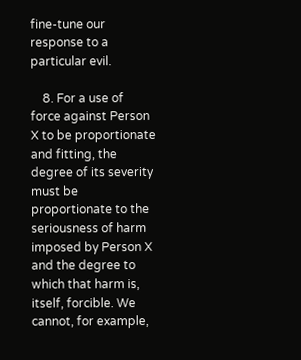fine-tune our response to a particular evil.

    8. For a use of force against Person X to be proportionate and fitting, the degree of its severity must be proportionate to the seriousness of harm imposed by Person X and the degree to which that harm is, itself, forcible. We cannot, for example,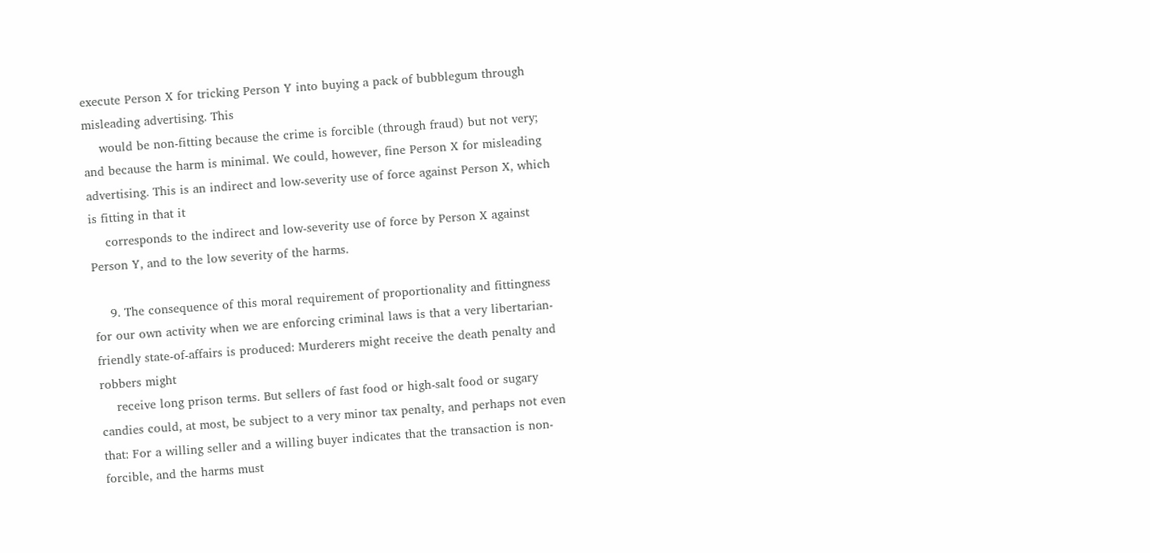execute Person X for tricking Person Y into buying a pack of bubblegum through misleading advertising. This
    would be non-fitting because the crime is forcible (through fraud) but not very; and because the harm is minimal. We could, however, fine Person X for misleading advertising. This is an indirect and low-severity use of force against Person X, which is fitting in that it
    corresponds to the indirect and low-severity use of force by Person X against Person Y, and to the low severity of the harms.

    9. The consequence of this moral requirement of proportionality and fittingness for our own activity when we are enforcing criminal laws is that a very libertarian-friendly state-of-affairs is produced: Murderers might receive the death penalty and robbers might
    receive long prison terms. But sellers of fast food or high-salt food or sugary candies could, at most, be subject to a very minor tax penalty, and perhaps not even that: For a willing seller and a willing buyer indicates that the transaction is non-forcible, and the harms must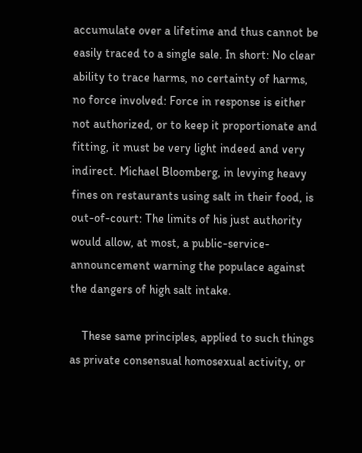accumulate over a lifetime and thus cannot be easily traced to a single sale. In short: No clear ability to trace harms, no certainty of harms, no force involved: Force in response is either not authorized, or to keep it proportionate and fitting, it must be very light indeed and very indirect. Michael Bloomberg, in levying heavy fines on restaurants using salt in their food, is out-of-court: The limits of his just authority would allow, at most, a public-service-announcement warning the populace against the dangers of high salt intake.

    These same principles, applied to such things as private consensual homosexual activity, or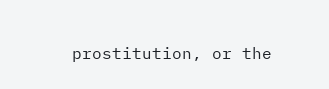prostitution, or the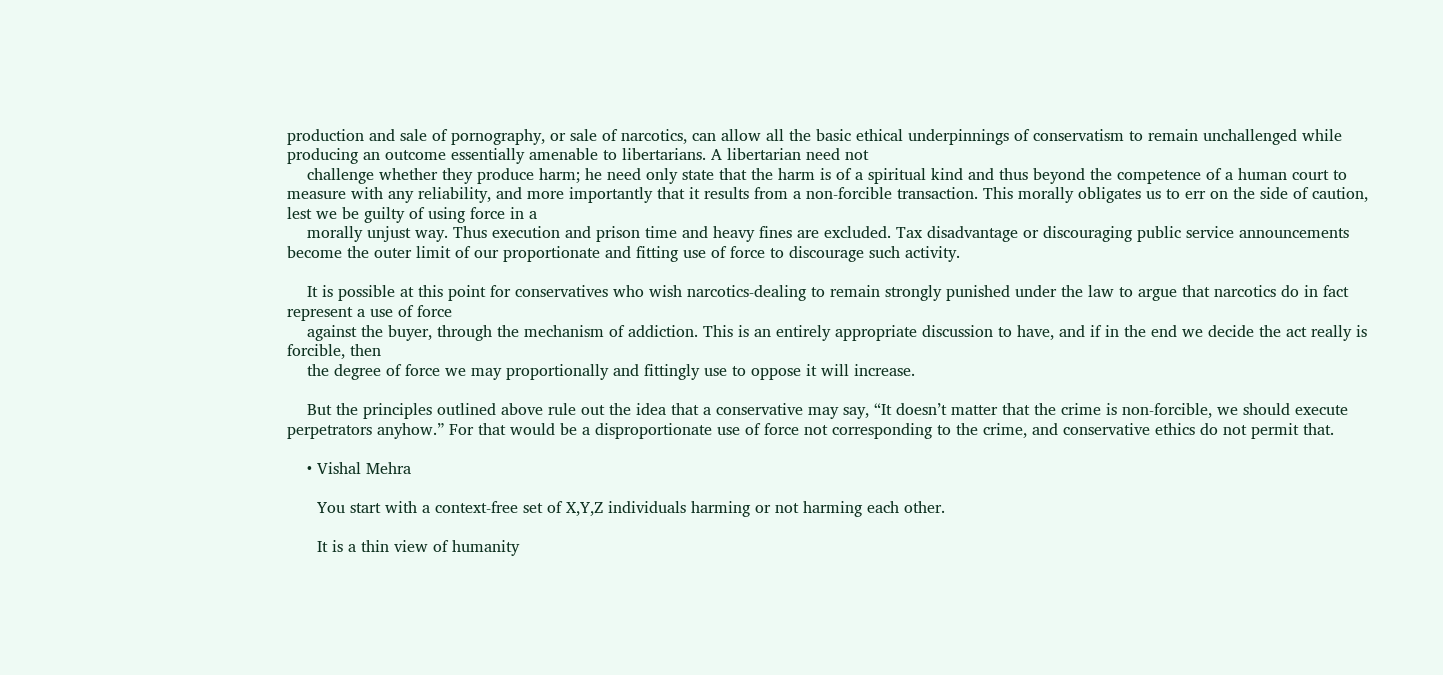production and sale of pornography, or sale of narcotics, can allow all the basic ethical underpinnings of conservatism to remain unchallenged while producing an outcome essentially amenable to libertarians. A libertarian need not
    challenge whether they produce harm; he need only state that the harm is of a spiritual kind and thus beyond the competence of a human court to measure with any reliability, and more importantly that it results from a non-forcible transaction. This morally obligates us to err on the side of caution, lest we be guilty of using force in a
    morally unjust way. Thus execution and prison time and heavy fines are excluded. Tax disadvantage or discouraging public service announcements become the outer limit of our proportionate and fitting use of force to discourage such activity.

    It is possible at this point for conservatives who wish narcotics-dealing to remain strongly punished under the law to argue that narcotics do in fact represent a use of force
    against the buyer, through the mechanism of addiction. This is an entirely appropriate discussion to have, and if in the end we decide the act really is forcible, then
    the degree of force we may proportionally and fittingly use to oppose it will increase.

    But the principles outlined above rule out the idea that a conservative may say, “It doesn’t matter that the crime is non-forcible, we should execute perpetrators anyhow.” For that would be a disproportionate use of force not corresponding to the crime, and conservative ethics do not permit that.

    • Vishal Mehra

      You start with a context-free set of X,Y,Z individuals harming or not harming each other.

      It is a thin view of humanity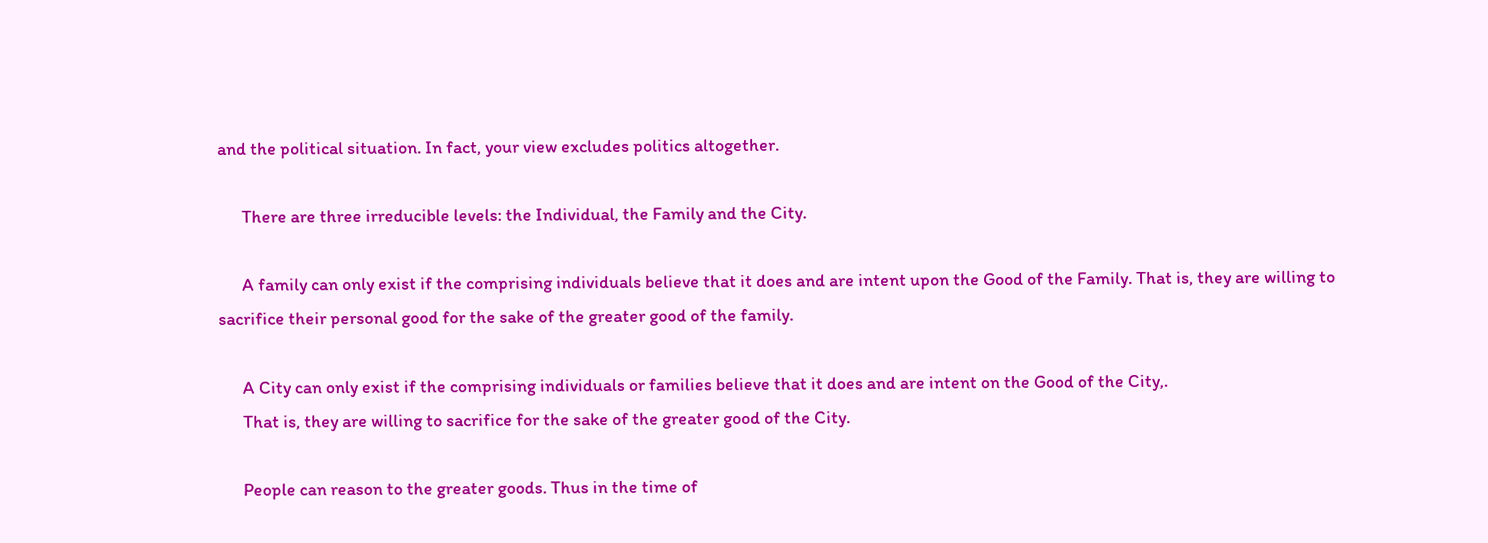and the political situation. In fact, your view excludes politics altogether.

      There are three irreducible levels: the Individual, the Family and the City.

      A family can only exist if the comprising individuals believe that it does and are intent upon the Good of the Family. That is, they are willing to sacrifice their personal good for the sake of the greater good of the family.

      A City can only exist if the comprising individuals or families believe that it does and are intent on the Good of the City,.
      That is, they are willing to sacrifice for the sake of the greater good of the City.

      People can reason to the greater goods. Thus in the time of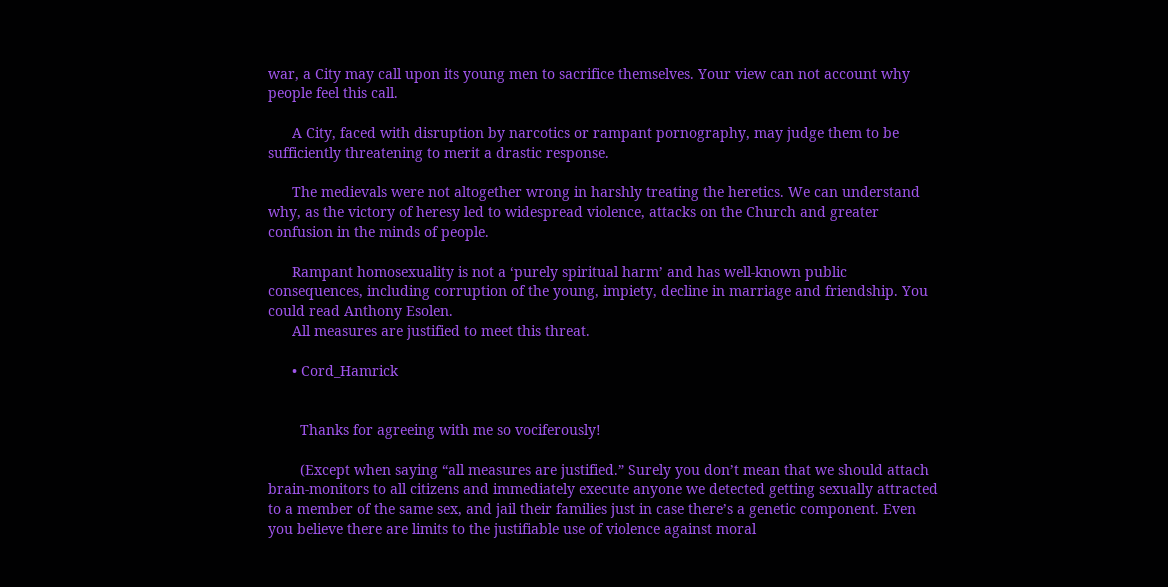war, a City may call upon its young men to sacrifice themselves. Your view can not account why people feel this call.

      A City, faced with disruption by narcotics or rampant pornography, may judge them to be sufficiently threatening to merit a drastic response.

      The medievals were not altogether wrong in harshly treating the heretics. We can understand why, as the victory of heresy led to widespread violence, attacks on the Church and greater confusion in the minds of people.

      Rampant homosexuality is not a ‘purely spiritual harm’ and has well-known public consequences, including corruption of the young, impiety, decline in marriage and friendship. You could read Anthony Esolen.
      All measures are justified to meet this threat.

      • Cord_Hamrick


        Thanks for agreeing with me so vociferously!

        (Except when saying “all measures are justified.” Surely you don’t mean that we should attach brain-monitors to all citizens and immediately execute anyone we detected getting sexually attracted to a member of the same sex, and jail their families just in case there’s a genetic component. Even you believe there are limits to the justifiable use of violence against moral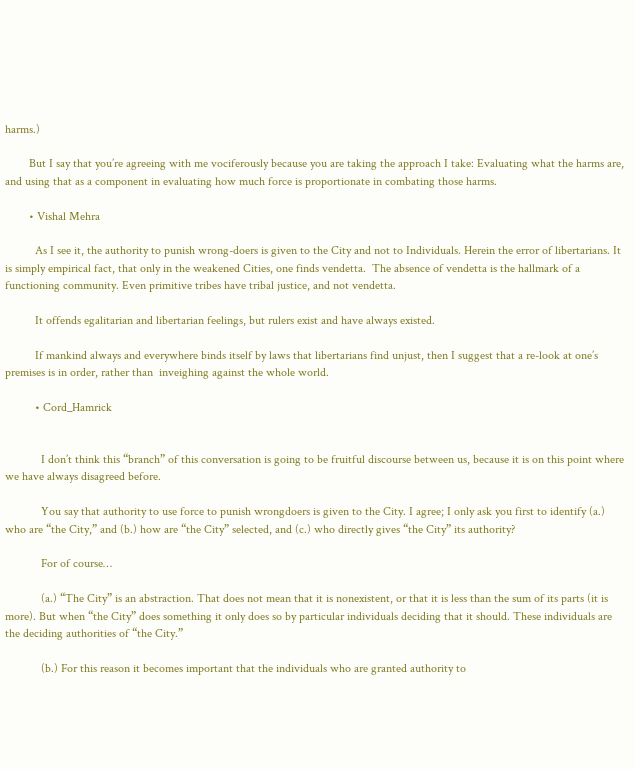harms.)

        But I say that you’re agreeing with me vociferously because you are taking the approach I take: Evaluating what the harms are, and using that as a component in evaluating how much force is proportionate in combating those harms.

        • Vishal Mehra

          As I see it, the authority to punish wrong-doers is given to the City and not to Individuals. Herein the error of libertarians. It is simply empirical fact, that only in the weakened Cities, one finds vendetta.  The absence of vendetta is the hallmark of a functioning community. Even primitive tribes have tribal justice, and not vendetta.

          It offends egalitarian and libertarian feelings, but rulers exist and have always existed.

          If mankind always and everywhere binds itself by laws that libertarians find unjust, then I suggest that a re-look at one’s premises is in order, rather than  inveighing against the whole world.

          • Cord_Hamrick


            I don’t think this “branch” of this conversation is going to be fruitful discourse between us, because it is on this point where we have always disagreed before.

            You say that authority to use force to punish wrongdoers is given to the City. I agree; I only ask you first to identify (a.) who are “the City,” and (b.) how are “the City” selected, and (c.) who directly gives “the City” its authority?

            For of course…

            (a.) “The City” is an abstraction. That does not mean that it is nonexistent, or that it is less than the sum of its parts (it is more). But when “the City” does something it only does so by particular individuals deciding that it should. These individuals are the deciding authorities of “the City.”

            (b.) For this reason it becomes important that the individuals who are granted authority to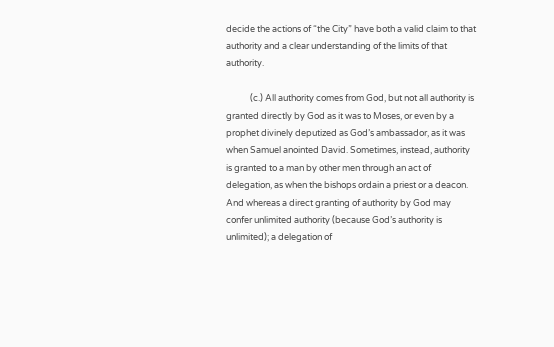decide the actions of “the City” have both a valid claim to that authority and a clear understanding of the limits of that authority.

            (c.) All authority comes from God, but not all authority is granted directly by God as it was to Moses, or even by a prophet divinely deputized as God’s ambassador, as it was when Samuel anointed David. Sometimes, instead, authority is granted to a man by other men through an act of delegation, as when the bishops ordain a priest or a deacon. And whereas a direct granting of authority by God may confer unlimited authority (because God’s authority is unlimited); a delegation of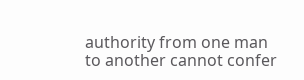authority from one man to another cannot confer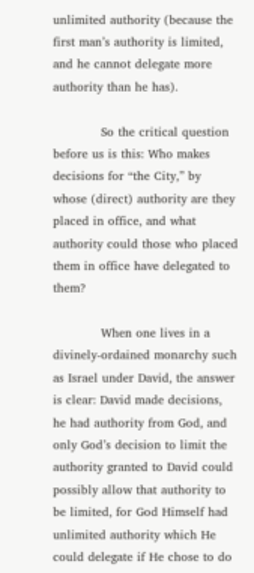unlimited authority (because the first man’s authority is limited, and he cannot delegate more authority than he has).

            So the critical question before us is this: Who makes decisions for “the City,” by whose (direct) authority are they placed in office, and what authority could those who placed them in office have delegated to them?

            When one lives in a divinely-ordained monarchy such as Israel under David, the answer is clear: David made decisions, he had authority from God, and only God’s decision to limit the authority granted to David could possibly allow that authority to be limited, for God Himself had unlimited authority which He could delegate if He chose to do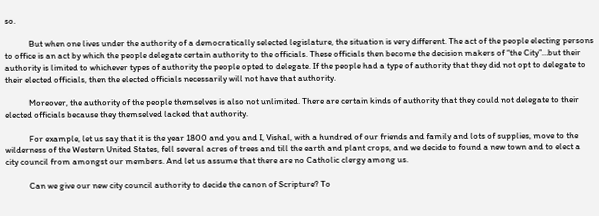so.

            But when one lives under the authority of a democratically selected legislature, the situation is very different. The act of the people electing persons to office is an act by which the people delegate certain authority to the officials. These officials then become the decision makers of “the City”…but their authority is limited to whichever types of authority the people opted to delegate. If the people had a type of authority that they did not opt to delegate to their elected officials, then the elected officials necessarily will not have that authority.

            Moreover, the authority of the people themselves is also not unlimited. There are certain kinds of authority that they could not delegate to their elected officials because they themselved lacked that authority.

            For example, let us say that it is the year 1800 and you and I, Vishal, with a hundred of our friends and family and lots of supplies, move to the wilderness of the Western United States, fell several acres of trees and till the earth and plant crops, and we decide to found a new town and to elect a city council from amongst our members. And let us assume that there are no Catholic clergy among us.

            Can we give our new city council authority to decide the canon of Scripture? To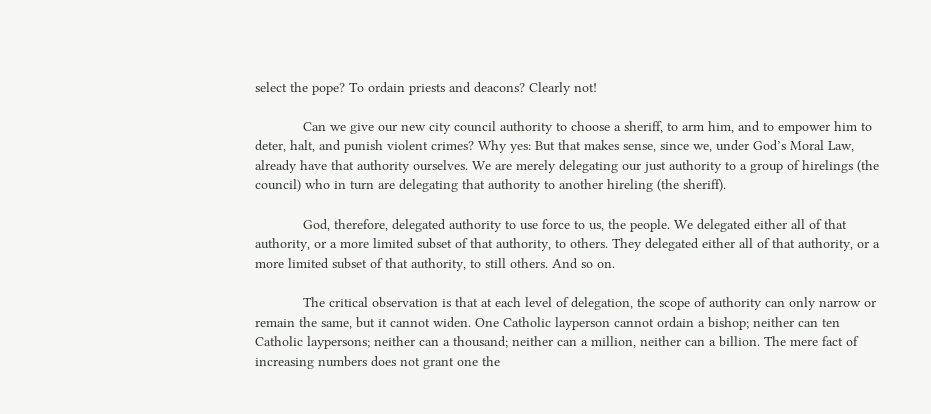select the pope? To ordain priests and deacons? Clearly not!

            Can we give our new city council authority to choose a sheriff, to arm him, and to empower him to deter, halt, and punish violent crimes? Why yes: But that makes sense, since we, under God’s Moral Law, already have that authority ourselves. We are merely delegating our just authority to a group of hirelings (the council) who in turn are delegating that authority to another hireling (the sheriff).

            God, therefore, delegated authority to use force to us, the people. We delegated either all of that authority, or a more limited subset of that authority, to others. They delegated either all of that authority, or a more limited subset of that authority, to still others. And so on.

            The critical observation is that at each level of delegation, the scope of authority can only narrow or remain the same, but it cannot widen. One Catholic layperson cannot ordain a bishop; neither can ten Catholic laypersons; neither can a thousand; neither can a million, neither can a billion. The mere fact of increasing numbers does not grant one the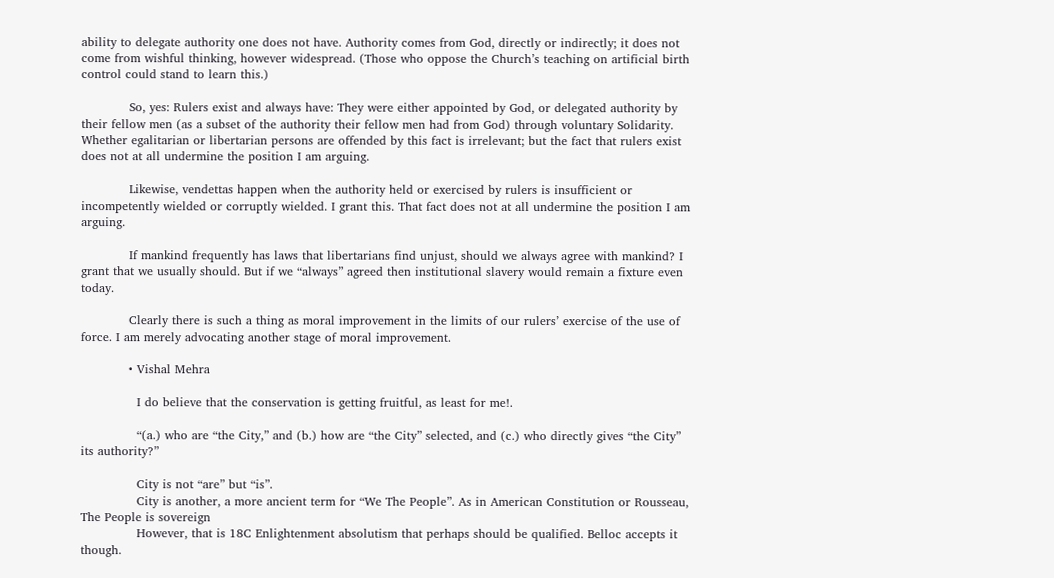ability to delegate authority one does not have. Authority comes from God, directly or indirectly; it does not come from wishful thinking, however widespread. (Those who oppose the Church’s teaching on artificial birth control could stand to learn this.)

            So, yes: Rulers exist and always have: They were either appointed by God, or delegated authority by their fellow men (as a subset of the authority their fellow men had from God) through voluntary Solidarity. Whether egalitarian or libertarian persons are offended by this fact is irrelevant; but the fact that rulers exist does not at all undermine the position I am arguing.

            Likewise, vendettas happen when the authority held or exercised by rulers is insufficient or incompetently wielded or corruptly wielded. I grant this. That fact does not at all undermine the position I am arguing.

            If mankind frequently has laws that libertarians find unjust, should we always agree with mankind? I grant that we usually should. But if we “always” agreed then institutional slavery would remain a fixture even today.

            Clearly there is such a thing as moral improvement in the limits of our rulers’ exercise of the use of force. I am merely advocating another stage of moral improvement.

            • Vishal Mehra

              I do believe that the conservation is getting fruitful, as least for me!.

              “(a.) who are “the City,” and (b.) how are “the City” selected, and (c.) who directly gives “the City” its authority?”

              City is not “are” but “is”.
              City is another, a more ancient term for “We The People”. As in American Constitution or Rousseau, The People is sovereign
              However, that is 18C Enlightenment absolutism that perhaps should be qualified. Belloc accepts it though.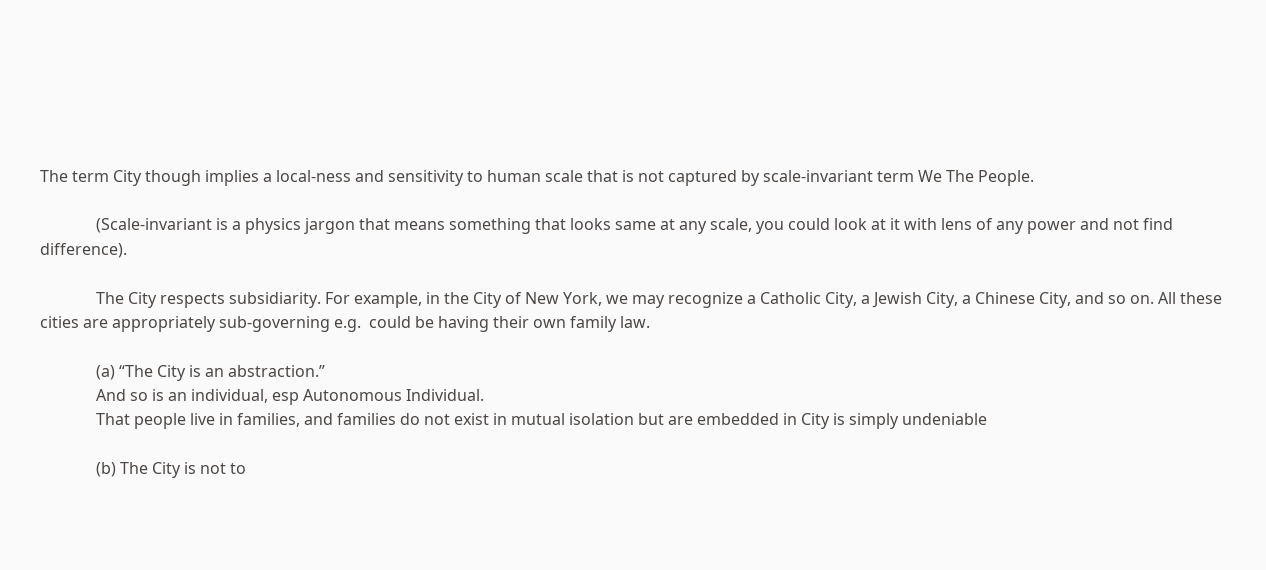The term City though implies a local-ness and sensitivity to human scale that is not captured by scale-invariant term We The People.

              (Scale-invariant is a physics jargon that means something that looks same at any scale, you could look at it with lens of any power and not find difference).

              The City respects subsidiarity. For example, in the City of New York, we may recognize a Catholic City, a Jewish City, a Chinese City, and so on. All these cities are appropriately sub-governing e.g.  could be having their own family law.

              (a) “The City is an abstraction.”
              And so is an individual, esp Autonomous Individual.
              That people live in families, and families do not exist in mutual isolation but are embedded in City is simply undeniable

              (b) The City is not to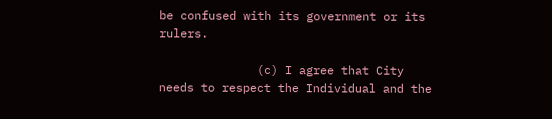be confused with its government or its rulers.

              (c) I agree that City needs to respect the Individual and the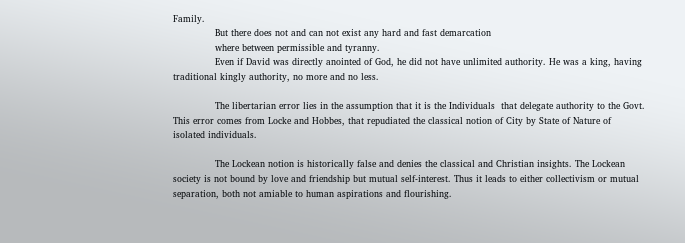Family.
              But there does not and can not exist any hard and fast demarcation
              where between permissible and tyranny.
              Even if David was directly anointed of God, he did not have unlimited authority. He was a king, having traditional kingly authority, no more and no less.

              The libertarian error lies in the assumption that it is the Individuals  that delegate authority to the Govt. This error comes from Locke and Hobbes, that repudiated the classical notion of City by State of Nature of isolated individuals.

              The Lockean notion is historically false and denies the classical and Christian insights. The Lockean society is not bound by love and friendship but mutual self-interest. Thus it leads to either collectivism or mutual separation, both not amiable to human aspirations and flourishing.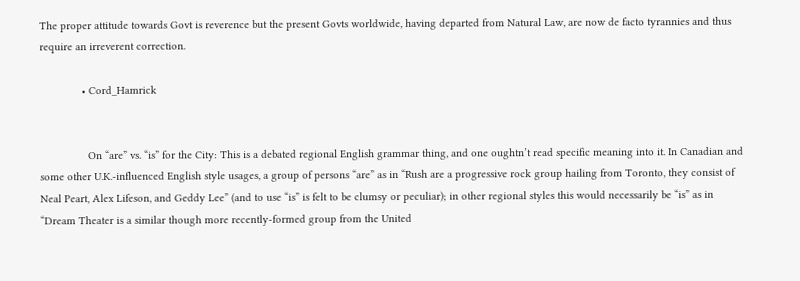The proper attitude towards Govt is reverence but the present Govts worldwide, having departed from Natural Law, are now de facto tyrannies and thus require an irreverent correction.

              • Cord_Hamrick


                On “are” vs. “is” for the City: This is a debated regional English grammar thing, and one oughtn’t read specific meaning into it. In Canadian and some other U.K.-influenced English style usages, a group of persons “are” as in “Rush are a progressive rock group hailing from Toronto, they consist of Neal Peart, Alex Lifeson, and Geddy Lee” (and to use “is” is felt to be clumsy or peculiar); in other regional styles this would necessarily be “is” as in “Dream Theater is a similar though more recently-formed group from the United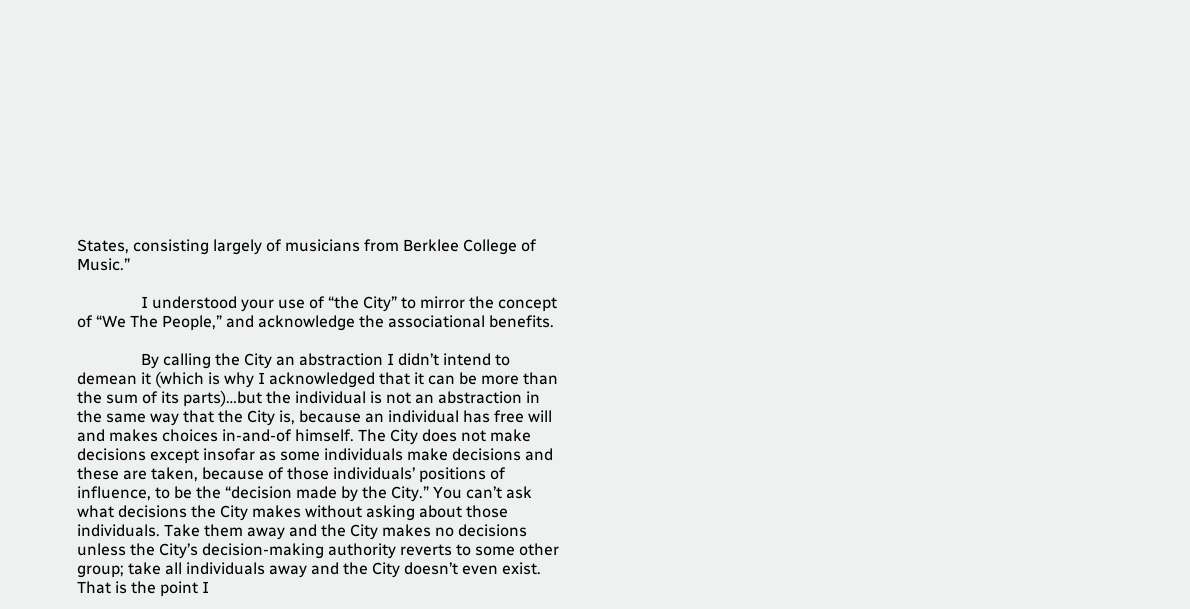States, consisting largely of musicians from Berklee College of Music.”

                I understood your use of “the City” to mirror the concept of “We The People,” and acknowledge the associational benefits.

                By calling the City an abstraction I didn’t intend to demean it (which is why I acknowledged that it can be more than the sum of its parts)…but the individual is not an abstraction in the same way that the City is, because an individual has free will and makes choices in-and-of himself. The City does not make decisions except insofar as some individuals make decisions and these are taken, because of those individuals’ positions of influence, to be the “decision made by the City.” You can’t ask what decisions the City makes without asking about those individuals. Take them away and the City makes no decisions unless the City’s decision-making authority reverts to some other group; take all individuals away and the City doesn’t even exist. That is the point I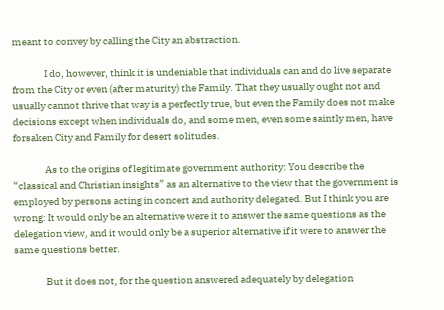meant to convey by calling the City an abstraction.

                I do, however, think it is undeniable that individuals can and do live separate from the City or even (after maturity) the Family. That they usually ought not and usually cannot thrive that way is a perfectly true, but even the Family does not make decisions except when individuals do, and some men, even some saintly men, have forsaken City and Family for desert solitudes.

                As to the origins of legitimate government authority: You describe the “classical and Christian insights” as an alternative to the view that the government is employed by persons acting in concert and authority delegated. But I think you are wrong: It would only be an alternative were it to answer the same questions as the delegation view, and it would only be a superior alternative if it were to answer the same questions better.

                But it does not, for the question answered adequately by delegation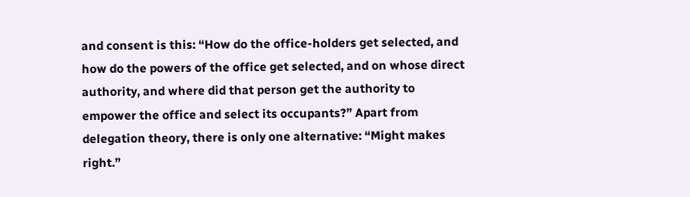and consent is this: “How do the office-holders get selected, and how do the powers of the office get selected, and on whose direct authority, and where did that person get the authority to empower the office and select its occupants?” Apart from delegation theory, there is only one alternative: “Might makes right.”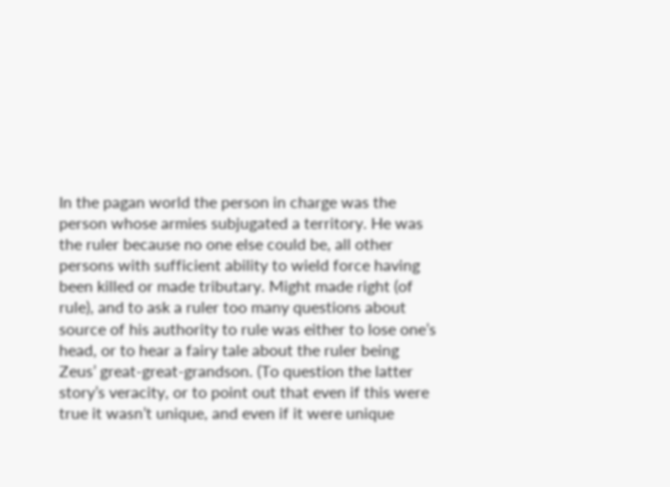In the pagan world the person in charge was the person whose armies subjugated a territory. He was the ruler because no one else could be, all other persons with sufficient ability to wield force having been killed or made tributary. Might made right (of rule), and to ask a ruler too many questions about source of his authority to rule was either to lose one’s head, or to hear a fairy tale about the ruler being Zeus’ great-great-grandson. (To question the latter story’s veracity, or to point out that even if this were true it wasn’t unique, and even if it were unique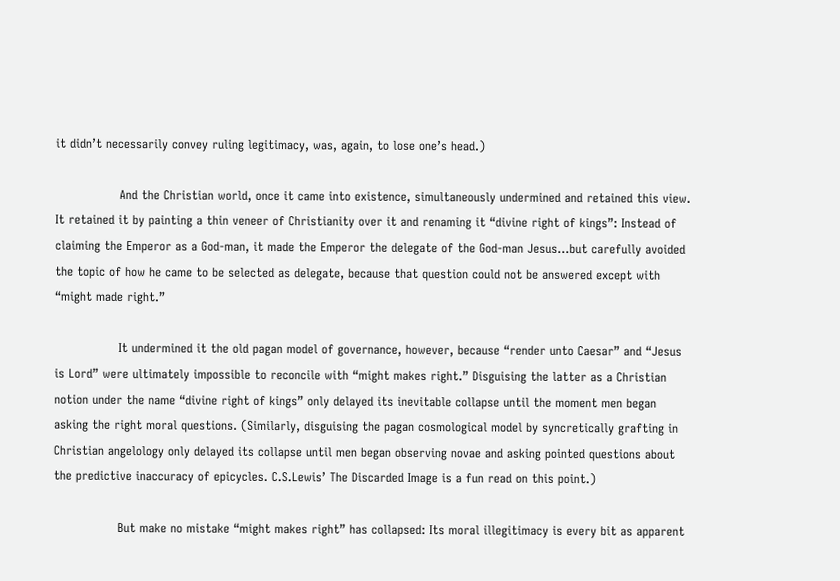it didn’t necessarily convey ruling legitimacy, was, again, to lose one’s head.)

                And the Christian world, once it came into existence, simultaneously undermined and retained this view. It retained it by painting a thin veneer of Christianity over it and renaming it “divine right of kings”: Instead of claiming the Emperor as a God-man, it made the Emperor the delegate of the God-man Jesus…but carefully avoided the topic of how he came to be selected as delegate, because that question could not be answered except with “might made right.”

                It undermined it the old pagan model of governance, however, because “render unto Caesar” and “Jesus is Lord” were ultimately impossible to reconcile with “might makes right.” Disguising the latter as a Christian notion under the name “divine right of kings” only delayed its inevitable collapse until the moment men began asking the right moral questions. (Similarly, disguising the pagan cosmological model by syncretically grafting in Christian angelology only delayed its collapse until men began observing novae and asking pointed questions about the predictive inaccuracy of epicycles. C.S.Lewis’ The Discarded Image is a fun read on this point.)

                But make no mistake “might makes right” has collapsed: Its moral illegitimacy is every bit as apparent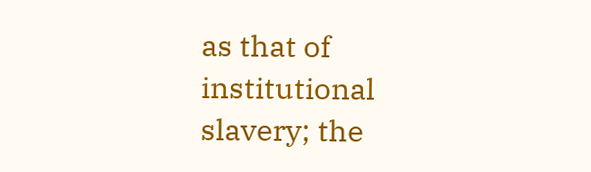as that of institutional slavery; the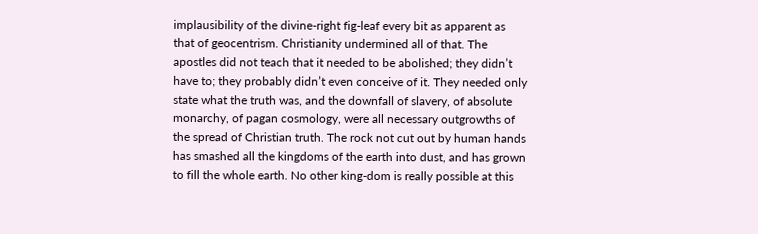implausibility of the divine-right fig-leaf every bit as apparent as that of geocentrism. Christianity undermined all of that. The apostles did not teach that it needed to be abolished; they didn’t have to; they probably didn’t even conceive of it. They needed only state what the truth was, and the downfall of slavery, of absolute monarchy, of pagan cosmology, were all necessary outgrowths of the spread of Christian truth. The rock not cut out by human hands has smashed all the kingdoms of the earth into dust, and has grown to fill the whole earth. No other king-dom is really possible at this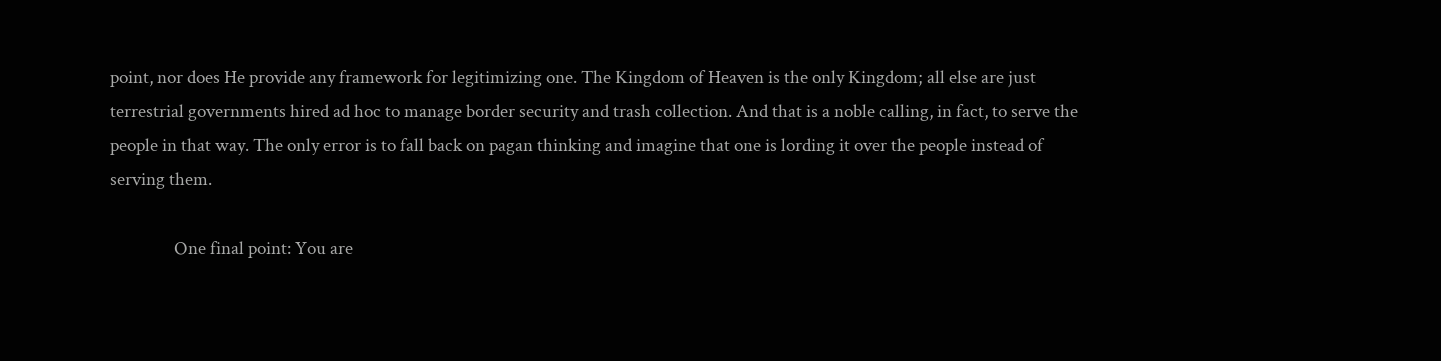point, nor does He provide any framework for legitimizing one. The Kingdom of Heaven is the only Kingdom; all else are just terrestrial governments hired ad hoc to manage border security and trash collection. And that is a noble calling, in fact, to serve the people in that way. The only error is to fall back on pagan thinking and imagine that one is lording it over the people instead of serving them.

                One final point: You are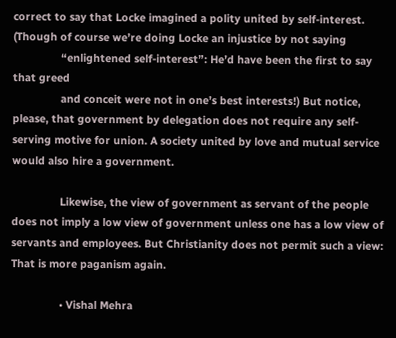correct to say that Locke imagined a polity united by self-interest. (Though of course we’re doing Locke an injustice by not saying
                “enlightened self-interest”: He’d have been the first to say that greed
                and conceit were not in one’s best interests!) But notice, please, that government by delegation does not require any self-serving motive for union. A society united by love and mutual service would also hire a government.

                Likewise, the view of government as servant of the people does not imply a low view of government unless one has a low view of servants and employees. But Christianity does not permit such a view: That is more paganism again.

                • Vishal Mehra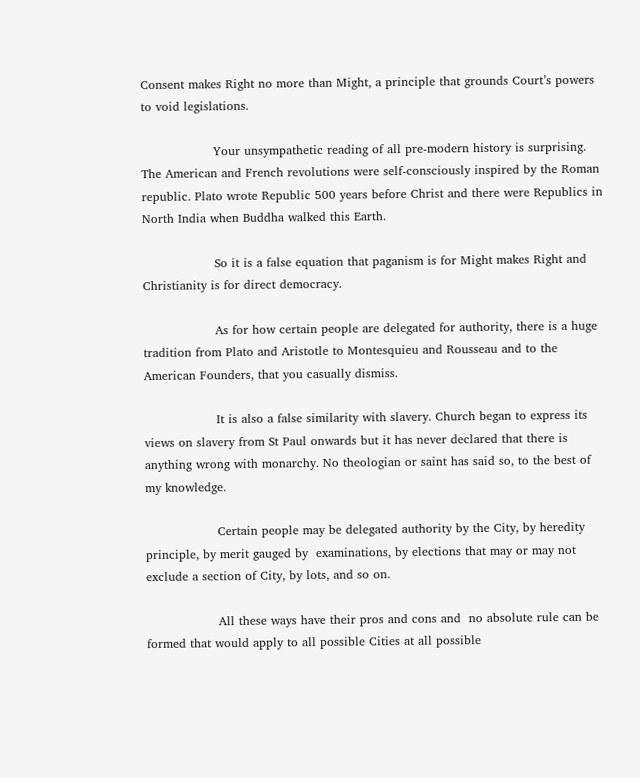Consent makes Right no more than Might, a principle that grounds Court’s powers to void legislations.

                  Your unsympathetic reading of all pre-modern history is surprising.  The American and French revolutions were self-consciously inspired by the Roman republic. Plato wrote Republic 500 years before Christ and there were Republics in North India when Buddha walked this Earth.

                  So it is a false equation that paganism is for Might makes Right and Christianity is for direct democracy.

                  As for how certain people are delegated for authority, there is a huge tradition from Plato and Aristotle to Montesquieu and Rousseau and to the American Founders, that you casually dismiss.

                  It is also a false similarity with slavery. Church began to express its views on slavery from St Paul onwards but it has never declared that there is anything wrong with monarchy. No theologian or saint has said so, to the best of my knowledge.

                  Certain people may be delegated authority by the City, by heredity principle, by merit gauged by  examinations, by elections that may or may not exclude a section of City, by lots, and so on.

                  All these ways have their pros and cons and  no absolute rule can be formed that would apply to all possible Cities at all possible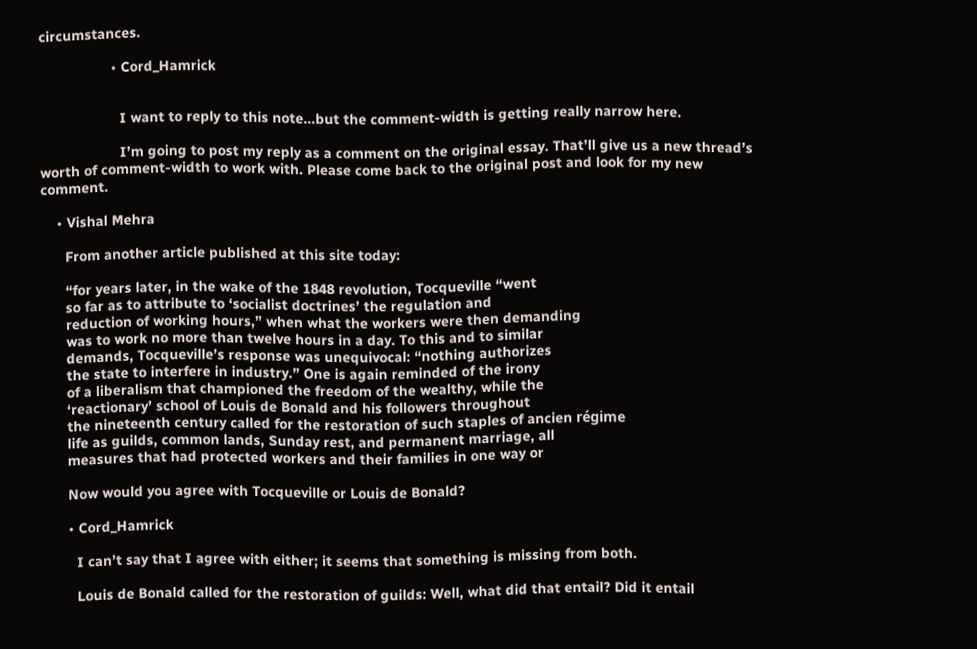circumstances.

                  • Cord_Hamrick


                    I want to reply to this note…but the comment-width is getting really narrow here.

                    I’m going to post my reply as a comment on the original essay. That’ll give us a new thread’s worth of comment-width to work with. Please come back to the original post and look for my new comment.

    • Vishal Mehra

      From another article published at this site today:

      “for years later, in the wake of the 1848 revolution, Tocqueville “went
      so far as to attribute to ‘socialist doctrines’ the regulation and
      reduction of working hours,” when what the workers were then demanding
      was to work no more than twelve hours in a day. To this and to similar
      demands, Tocqueville’s response was unequivocal: “nothing authorizes
      the state to interfere in industry.” One is again reminded of the irony
      of a liberalism that championed the freedom of the wealthy, while the
      ‘reactionary’ school of Louis de Bonald and his followers throughout
      the nineteenth century called for the restoration of such staples of ancien régime
      life as guilds, common lands, Sunday rest, and permanent marriage, all
      measures that had protected workers and their families in one way or

      Now would you agree with Tocqueville or Louis de Bonald?

      • Cord_Hamrick

        I can’t say that I agree with either; it seems that something is missing from both.

        Louis de Bonald called for the restoration of guilds: Well, what did that entail? Did it entail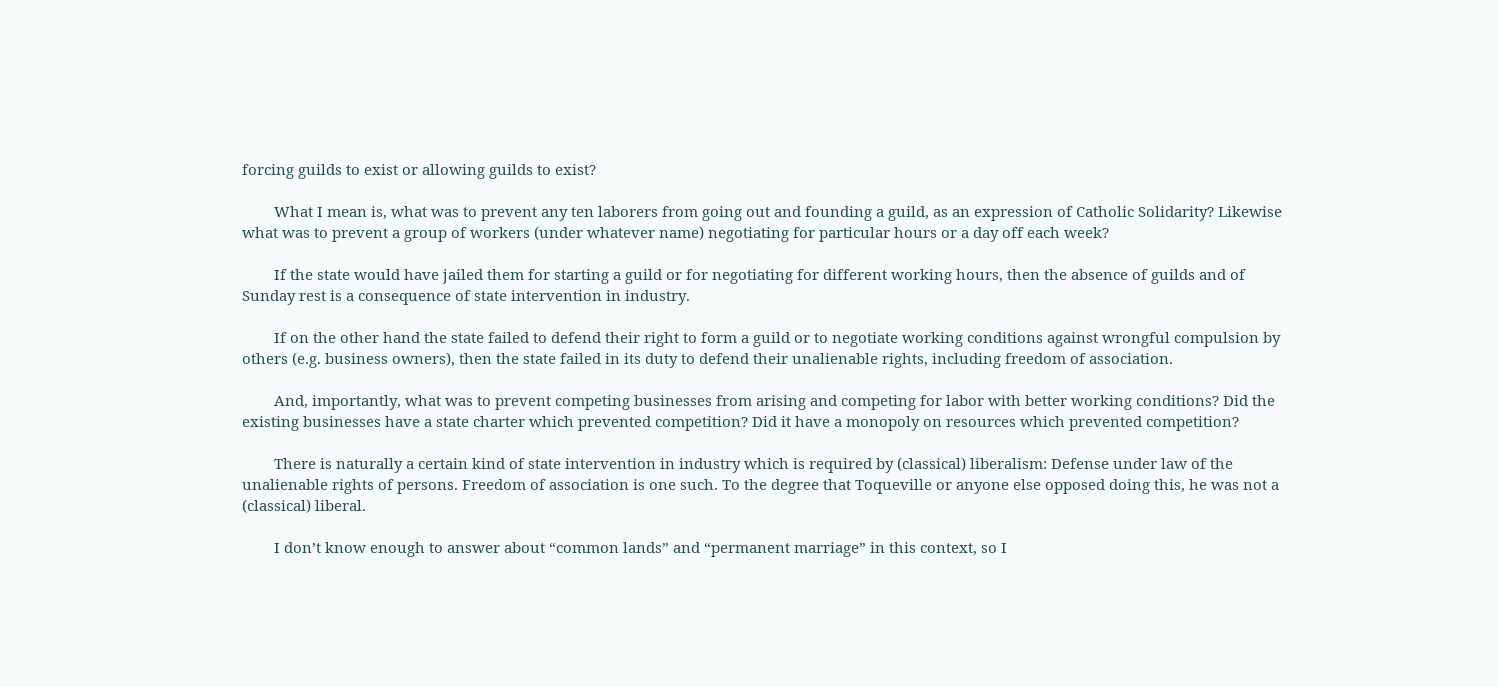forcing guilds to exist or allowing guilds to exist?

        What I mean is, what was to prevent any ten laborers from going out and founding a guild, as an expression of Catholic Solidarity? Likewise what was to prevent a group of workers (under whatever name) negotiating for particular hours or a day off each week?

        If the state would have jailed them for starting a guild or for negotiating for different working hours, then the absence of guilds and of Sunday rest is a consequence of state intervention in industry.

        If on the other hand the state failed to defend their right to form a guild or to negotiate working conditions against wrongful compulsion by others (e.g. business owners), then the state failed in its duty to defend their unalienable rights, including freedom of association.

        And, importantly, what was to prevent competing businesses from arising and competing for labor with better working conditions? Did the existing businesses have a state charter which prevented competition? Did it have a monopoly on resources which prevented competition?

        There is naturally a certain kind of state intervention in industry which is required by (classical) liberalism: Defense under law of the unalienable rights of persons. Freedom of association is one such. To the degree that Toqueville or anyone else opposed doing this, he was not a (classical) liberal.

        I don’t know enough to answer about “common lands” and “permanent marriage” in this context, so I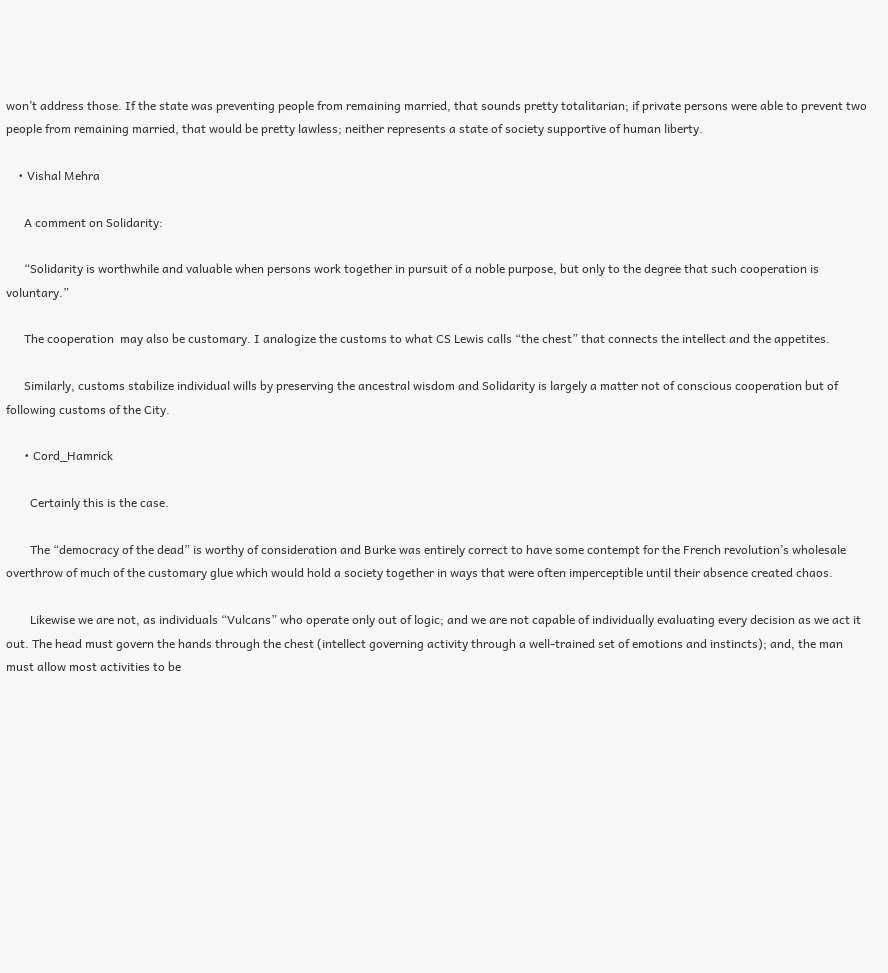won’t address those. If the state was preventing people from remaining married, that sounds pretty totalitarian; if private persons were able to prevent two people from remaining married, that would be pretty lawless; neither represents a state of society supportive of human liberty.

    • Vishal Mehra

      A comment on Solidarity:

      “Solidarity is worthwhile and valuable when persons work together in pursuit of a noble purpose, but only to the degree that such cooperation is voluntary.”

      The cooperation  may also be customary. I analogize the customs to what CS Lewis calls “the chest” that connects the intellect and the appetites.

      Similarly, customs stabilize individual wills by preserving the ancestral wisdom and Solidarity is largely a matter not of conscious cooperation but of following customs of the City.

      • Cord_Hamrick

        Certainly this is the case.

        The “democracy of the dead” is worthy of consideration and Burke was entirely correct to have some contempt for the French revolution’s wholesale overthrow of much of the customary glue which would hold a society together in ways that were often imperceptible until their absence created chaos.

        Likewise we are not, as individuals “Vulcans” who operate only out of logic; and we are not capable of individually evaluating every decision as we act it out. The head must govern the hands through the chest (intellect governing activity through a well-trained set of emotions and instincts); and, the man must allow most activities to be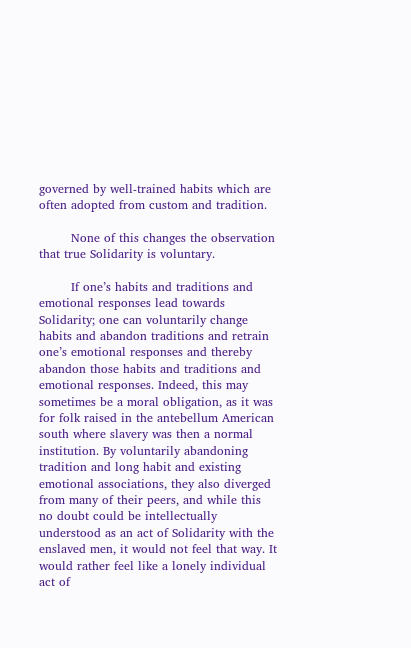governed by well-trained habits which are often adopted from custom and tradition.

        None of this changes the observation that true Solidarity is voluntary.

        If one’s habits and traditions and emotional responses lead towards Solidarity; one can voluntarily change habits and abandon traditions and retrain one’s emotional responses and thereby abandon those habits and traditions and emotional responses. Indeed, this may sometimes be a moral obligation, as it was for folk raised in the antebellum American south where slavery was then a normal institution. By voluntarily abandoning tradition and long habit and existing emotional associations, they also diverged from many of their peers, and while this no doubt could be intellectually understood as an act of Solidarity with the enslaved men, it would not feel that way. It would rather feel like a lonely individual act of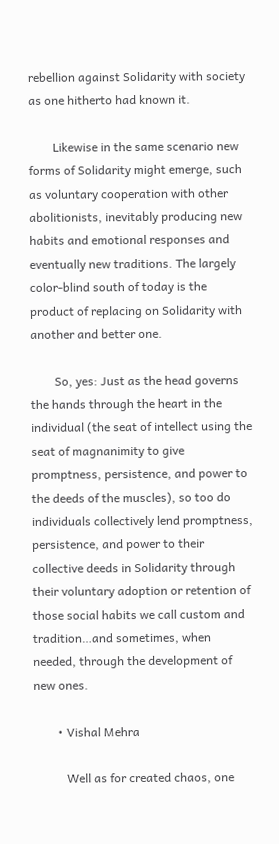rebellion against Solidarity with society as one hitherto had known it.

        Likewise in the same scenario new forms of Solidarity might emerge, such as voluntary cooperation with other abolitionists, inevitably producing new habits and emotional responses and eventually new traditions. The largely color-blind south of today is the product of replacing on Solidarity with another and better one.

        So, yes: Just as the head governs the hands through the heart in the individual (the seat of intellect using the seat of magnanimity to give promptness, persistence, and power to the deeds of the muscles), so too do individuals collectively lend promptness, persistence, and power to their collective deeds in Solidarity through their voluntary adoption or retention of those social habits we call custom and tradition…and sometimes, when needed, through the development of new ones.

        • Vishal Mehra

           Well as for created chaos, one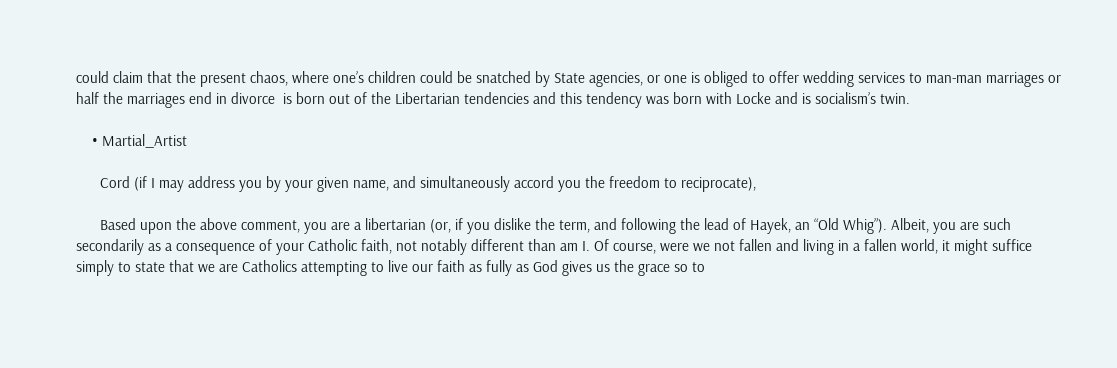could claim that the present chaos, where one’s children could be snatched by State agencies, or one is obliged to offer wedding services to man-man marriages or half the marriages end in divorce  is born out of the Libertarian tendencies and this tendency was born with Locke and is socialism’s twin.

    • Martial_Artist

      Cord (if I may address you by your given name, and simultaneously accord you the freedom to reciprocate),

      Based upon the above comment, you are a libertarian (or, if you dislike the term, and following the lead of Hayek, an “Old Whig”). Albeit, you are such secondarily as a consequence of your Catholic faith, not notably different than am I. Of course, were we not fallen and living in a fallen world, it might suffice simply to state that we are Catholics attempting to live our faith as fully as God gives us the grace so to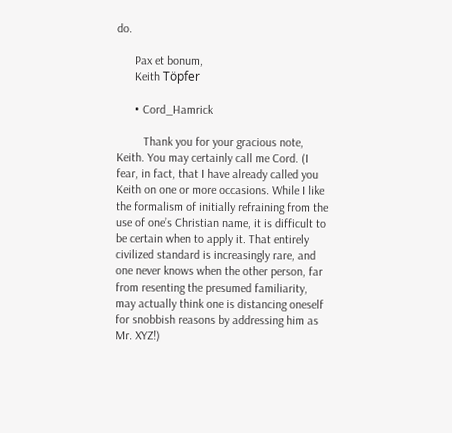do.

      Pax et bonum,
      Keith Töpfer

      • Cord_Hamrick

         Thank you for your gracious note, Keith. You may certainly call me Cord. (I fear, in fact, that I have already called you Keith on one or more occasions. While I like the formalism of initially refraining from the use of one’s Christian name, it is difficult to be certain when to apply it. That entirely civilized standard is increasingly rare, and one never knows when the other person, far from resenting the presumed familiarity, may actually think one is distancing oneself for snobbish reasons by addressing him as Mr. XYZ!)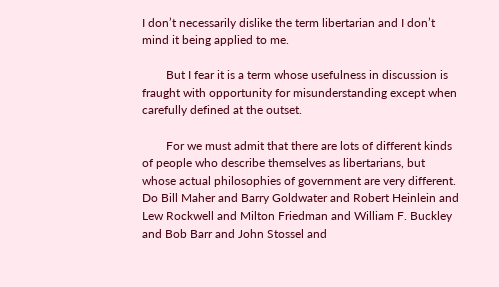I don’t necessarily dislike the term libertarian and I don’t mind it being applied to me.

        But I fear it is a term whose usefulness in discussion is fraught with opportunity for misunderstanding except when carefully defined at the outset.

        For we must admit that there are lots of different kinds of people who describe themselves as libertarians, but whose actual philosophies of government are very different. Do Bill Maher and Barry Goldwater and Robert Heinlein and Lew Rockwell and Milton Friedman and William F. Buckley and Bob Barr and John Stossel and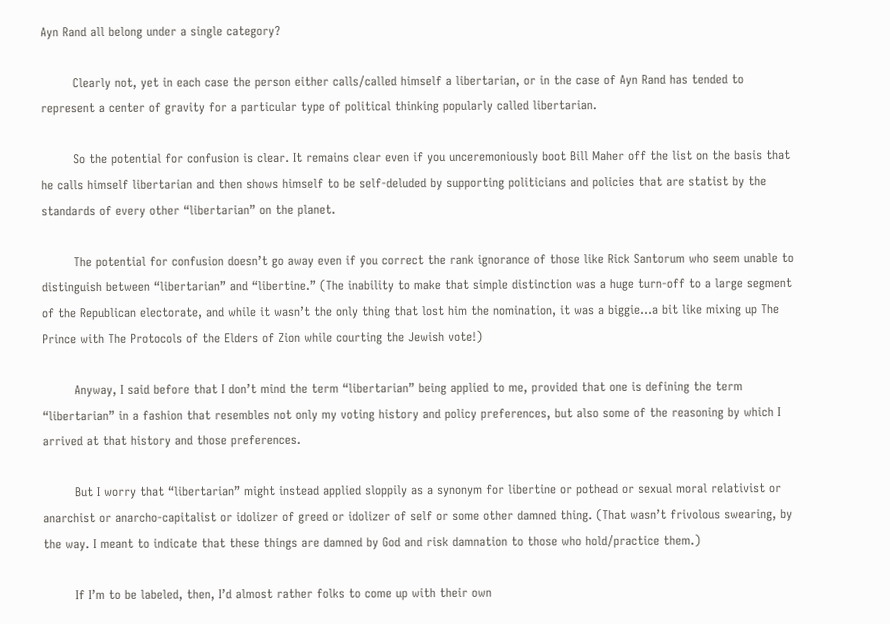Ayn Rand all belong under a single category?

        Clearly not, yet in each case the person either calls/called himself a libertarian, or in the case of Ayn Rand has tended to represent a center of gravity for a particular type of political thinking popularly called libertarian.

        So the potential for confusion is clear. It remains clear even if you unceremoniously boot Bill Maher off the list on the basis that he calls himself libertarian and then shows himself to be self-deluded by supporting politicians and policies that are statist by the standards of every other “libertarian” on the planet.

        The potential for confusion doesn’t go away even if you correct the rank ignorance of those like Rick Santorum who seem unable to distinguish between “libertarian” and “libertine.” (The inability to make that simple distinction was a huge turn-off to a large segment of the Republican electorate, and while it wasn’t the only thing that lost him the nomination, it was a biggie…a bit like mixing up The Prince with The Protocols of the Elders of Zion while courting the Jewish vote!)

        Anyway, I said before that I don’t mind the term “libertarian” being applied to me, provided that one is defining the term “libertarian” in a fashion that resembles not only my voting history and policy preferences, but also some of the reasoning by which I arrived at that history and those preferences.

        But I worry that “libertarian” might instead applied sloppily as a synonym for libertine or pothead or sexual moral relativist or anarchist or anarcho-capitalist or idolizer of greed or idolizer of self or some other damned thing. (That wasn’t frivolous swearing, by the way. I meant to indicate that these things are damned by God and risk damnation to those who hold/practice them.)

        If I’m to be labeled, then, I’d almost rather folks to come up with their own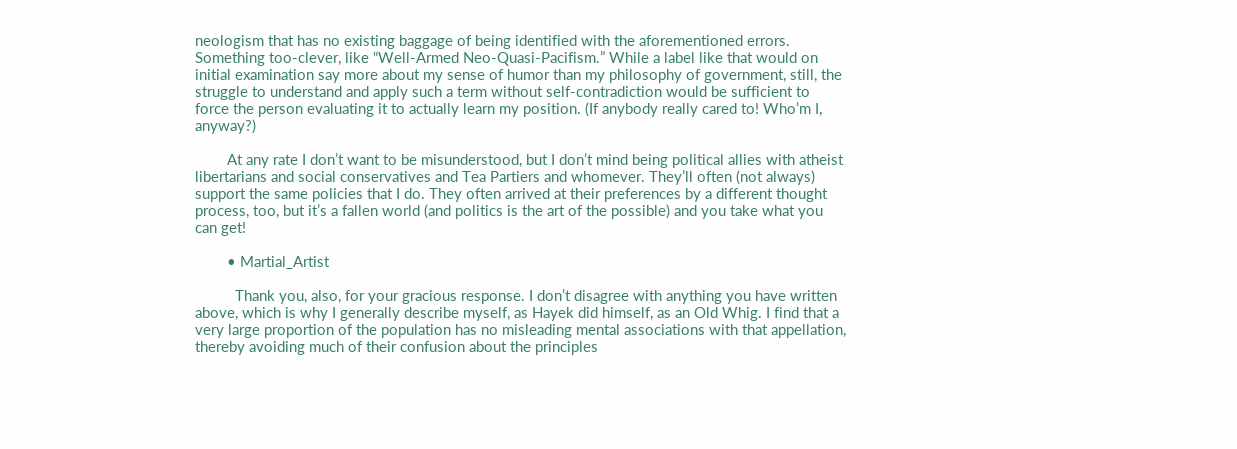neologism that has no existing baggage of being identified with the aforementioned errors. Something too-clever, like “Well-Armed Neo-Quasi-Pacifism.” While a label like that would on initial examination say more about my sense of humor than my philosophy of government, still, the struggle to understand and apply such a term without self-contradiction would be sufficient to force the person evaluating it to actually learn my position. (If anybody really cared to! Who’m I, anyway?)

        At any rate I don’t want to be misunderstood, but I don’t mind being political allies with atheist libertarians and social conservatives and Tea Partiers and whomever. They’ll often (not always) support the same policies that I do. They often arrived at their preferences by a different thought process, too, but it’s a fallen world (and politics is the art of the possible) and you take what you can get!

        • Martial_Artist

          Thank you, also, for your gracious response. I don’t disagree with anything you have written above, which is why I generally describe myself, as Hayek did himself, as an Old Whig. I find that a very large proportion of the population has no misleading mental associations with that appellation, thereby avoiding much of their confusion about the principles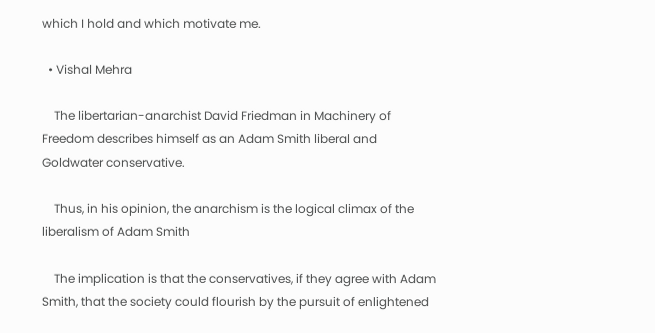which I hold and which motivate me.

  • Vishal Mehra

    The libertarian-anarchist David Friedman in Machinery of Freedom describes himself as an Adam Smith liberal and Goldwater conservative.

    Thus, in his opinion, the anarchism is the logical climax of the liberalism of Adam Smith

    The implication is that the conservatives, if they agree with Adam Smith, that the society could flourish by the pursuit of enlightened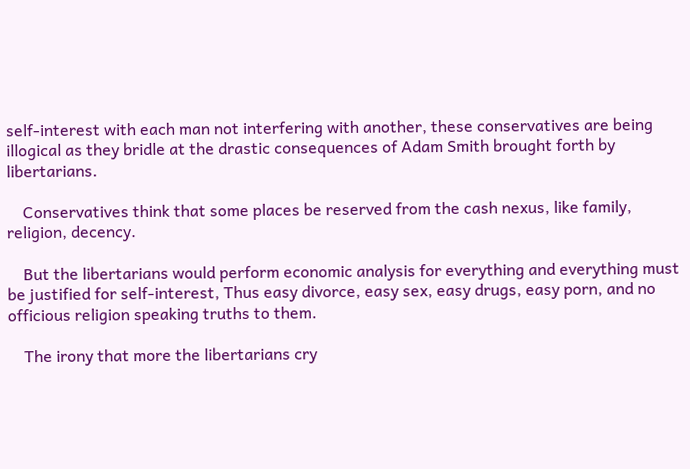self-interest with each man not interfering with another, these conservatives are being illogical as they bridle at the drastic consequences of Adam Smith brought forth by libertarians.

    Conservatives think that some places be reserved from the cash nexus, like family, religion, decency.

    But the libertarians would perform economic analysis for everything and everything must be justified for self-interest, Thus easy divorce, easy sex, easy drugs, easy porn, and no officious religion speaking truths to them.

    The irony that more the libertarians cry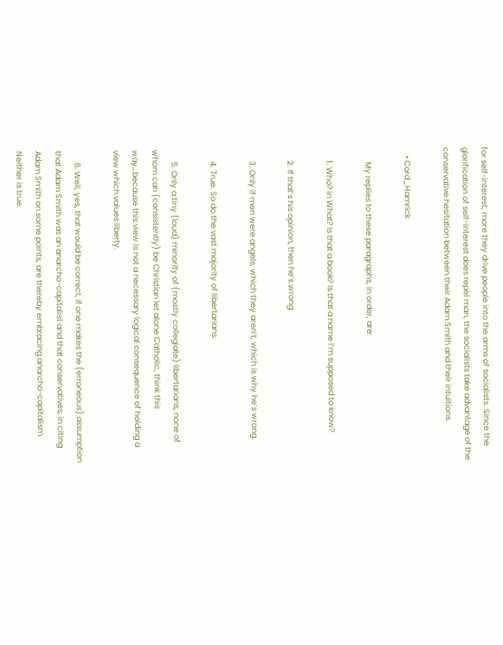for self-interest, more they drive people into the arms of socialists. Since the glorification of self-interest does repel man, the socialists take advantage of the conservative hesitation between their Adam Smith and their intuitions.

    • Cord_Hamrick

       My replies to these paragraphs, in order, are:

      1. Who? in What? Is that a book? Is that a name I’m supposed to know?

      2. If that’s his opinion, then he’s wrong.

      3. Only if men were angels, which they aren’t, which is why he’s wrong.

      4. True. So do the vast majority of libertarians.

      5. Only a tiny (loud) minority of (mostly collegiate) libertarians, none of whom can (consistently) be Christian let alone Catholic, think this way…because this view is not a necessary logical consequence of holding a view which values liberty.

      6. Well, yes, that would be correct, if one makes the (erroneous) assumption that Adam Smith was an anarcho-capitalist and that conservatives, in citing Adam Smith on some points, are thereby embracing anarcho-capitalism. Neither is true.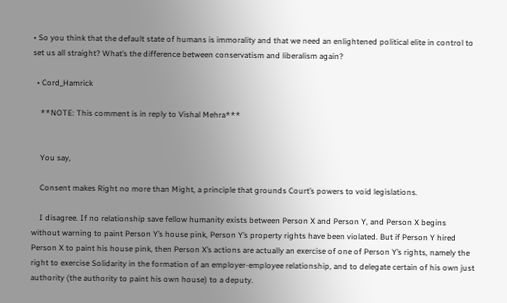• So you think that the default state of humans is immorality and that we need an enlightened political elite in control to set us all straight? What’s the difference between conservatism and liberalism again?

  • Cord_Hamrick

    **NOTE: This comment is in reply to Vishal Mehra***


    You say,

    Consent makes Right no more than Might, a principle that grounds Court’s powers to void legislations.

    I disagree. If no relationship save fellow humanity exists between Person X and Person Y, and Person X begins without warning to paint Person Y’s house pink, Person Y’s property rights have been violated. But if Person Y hired Person X to paint his house pink, then Person X’s actions are actually an exercise of one of Person Y’s rights, namely the right to exercise Solidarity in the formation of an employer-employee relationship, and to delegate certain of his own just authority (the authority to paint his own house) to a deputy.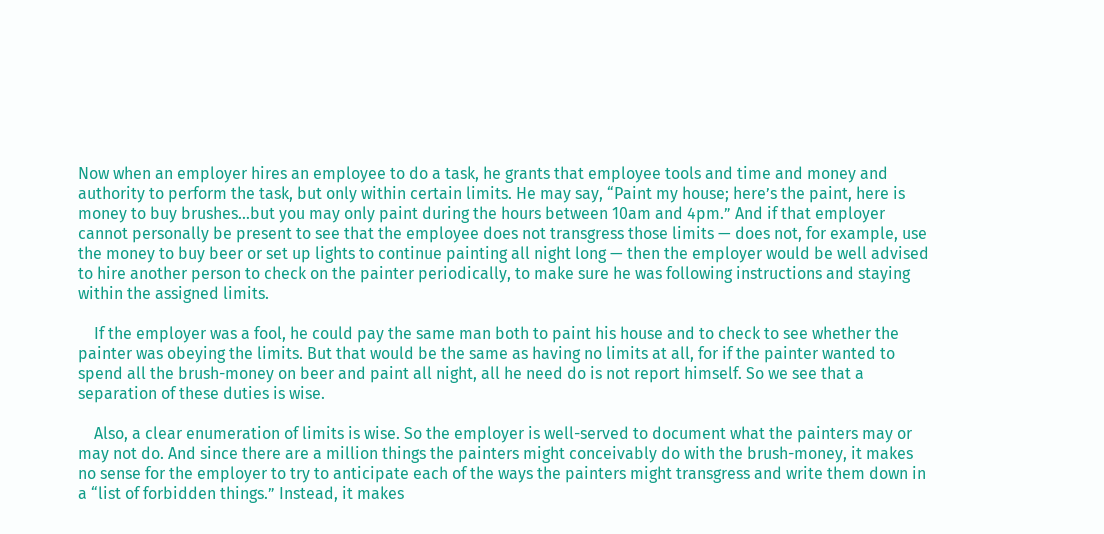Now when an employer hires an employee to do a task, he grants that employee tools and time and money and authority to perform the task, but only within certain limits. He may say, “Paint my house; here’s the paint, here is money to buy brushes…but you may only paint during the hours between 10am and 4pm.” And if that employer cannot personally be present to see that the employee does not transgress those limits — does not, for example, use the money to buy beer or set up lights to continue painting all night long — then the employer would be well advised to hire another person to check on the painter periodically, to make sure he was following instructions and staying within the assigned limits.

    If the employer was a fool, he could pay the same man both to paint his house and to check to see whether the painter was obeying the limits. But that would be the same as having no limits at all, for if the painter wanted to spend all the brush-money on beer and paint all night, all he need do is not report himself. So we see that a separation of these duties is wise.

    Also, a clear enumeration of limits is wise. So the employer is well-served to document what the painters may or may not do. And since there are a million things the painters might conceivably do with the brush-money, it makes no sense for the employer to try to anticipate each of the ways the painters might transgress and write them down in a “list of forbidden things.” Instead, it makes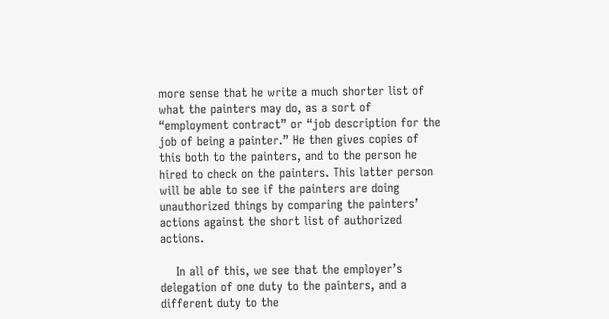more sense that he write a much shorter list of what the painters may do, as a sort of “employment contract” or “job description for the job of being a painter.” He then gives copies of this both to the painters, and to the person he hired to check on the painters. This latter person will be able to see if the painters are doing unauthorized things by comparing the painters’ actions against the short list of authorized actions.

    In all of this, we see that the employer’s delegation of one duty to the painters, and a different duty to the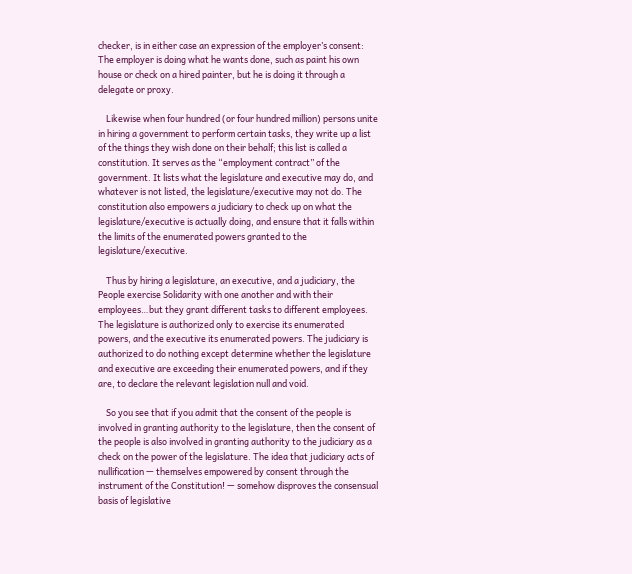checker, is in either case an expression of the employer’s consent: The employer is doing what he wants done, such as paint his own house or check on a hired painter, but he is doing it through a delegate or proxy.

    Likewise when four hundred (or four hundred million) persons unite in hiring a government to perform certain tasks, they write up a list of the things they wish done on their behalf; this list is called a constitution. It serves as the “employment contract” of the government. It lists what the legislature and executive may do, and whatever is not listed, the legislature/executive may not do. The constitution also empowers a judiciary to check up on what the legislature/executive is actually doing, and ensure that it falls within the limits of the enumerated powers granted to the legislature/executive.

    Thus by hiring a legislature, an executive, and a judiciary, the People exercise Solidarity with one another and with their employees…but they grant different tasks to different employees. The legislature is authorized only to exercise its enumerated powers, and the executive its enumerated powers. The judiciary is authorized to do nothing except determine whether the legislature and executive are exceeding their enumerated powers, and if they are, to declare the relevant legislation null and void.

    So you see that if you admit that the consent of the people is involved in granting authority to the legislature, then the consent of the people is also involved in granting authority to the judiciary as a check on the power of the legislature. The idea that judiciary acts of nullification — themselves empowered by consent through the instrument of the Constitution! — somehow disproves the consensual basis of legislative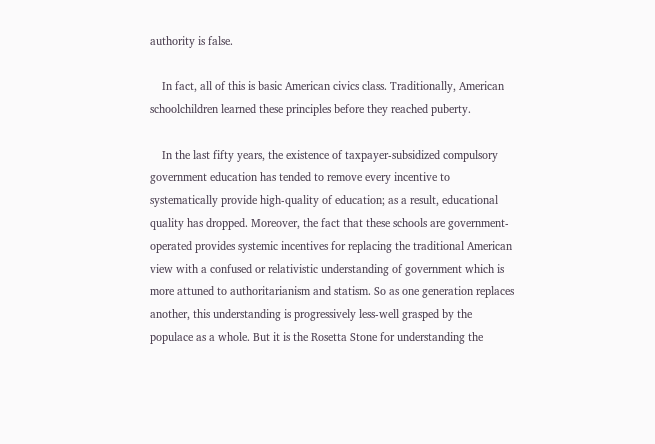authority is false.

    In fact, all of this is basic American civics class. Traditionally, American schoolchildren learned these principles before they reached puberty.

    In the last fifty years, the existence of taxpayer-subsidized compulsory government education has tended to remove every incentive to systematically provide high-quality of education; as a result, educational quality has dropped. Moreover, the fact that these schools are government-operated provides systemic incentives for replacing the traditional American view with a confused or relativistic understanding of government which is more attuned to authoritarianism and statism. So as one generation replaces another, this understanding is progressively less-well grasped by the populace as a whole. But it is the Rosetta Stone for understanding the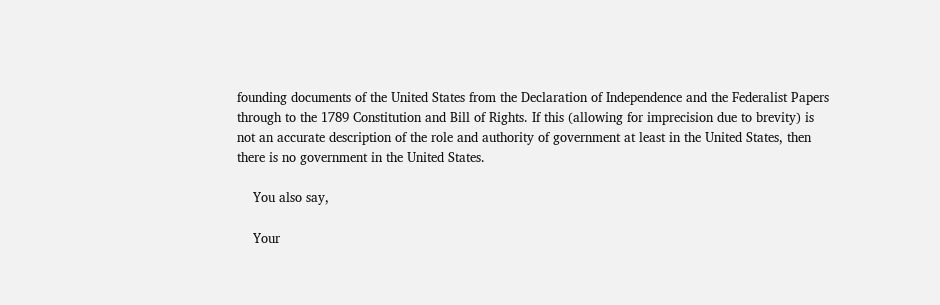founding documents of the United States from the Declaration of Independence and the Federalist Papers through to the 1789 Constitution and Bill of Rights. If this (allowing for imprecision due to brevity) is not an accurate description of the role and authority of government at least in the United States, then there is no government in the United States.

    You also say,

    Your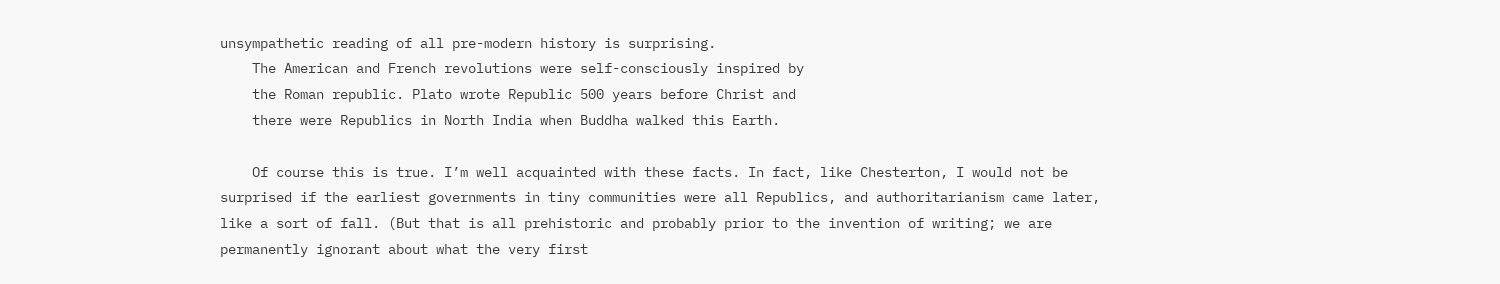unsympathetic reading of all pre-modern history is surprising.
    The American and French revolutions were self-consciously inspired by
    the Roman republic. Plato wrote Republic 500 years before Christ and
    there were Republics in North India when Buddha walked this Earth.

    Of course this is true. I’m well acquainted with these facts. In fact, like Chesterton, I would not be surprised if the earliest governments in tiny communities were all Republics, and authoritarianism came later, like a sort of fall. (But that is all prehistoric and probably prior to the invention of writing; we are permanently ignorant about what the very first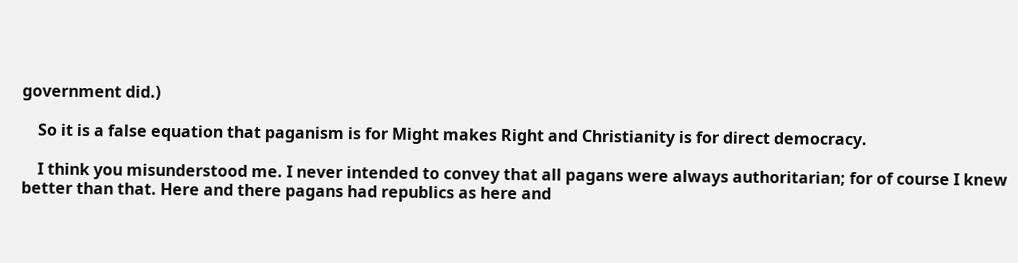government did.)

    So it is a false equation that paganism is for Might makes Right and Christianity is for direct democracy.

    I think you misunderstood me. I never intended to convey that all pagans were always authoritarian; for of course I knew better than that. Here and there pagans had republics as here and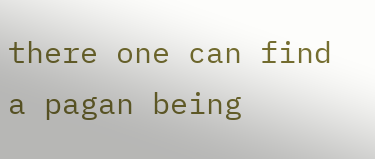there one can find a pagan being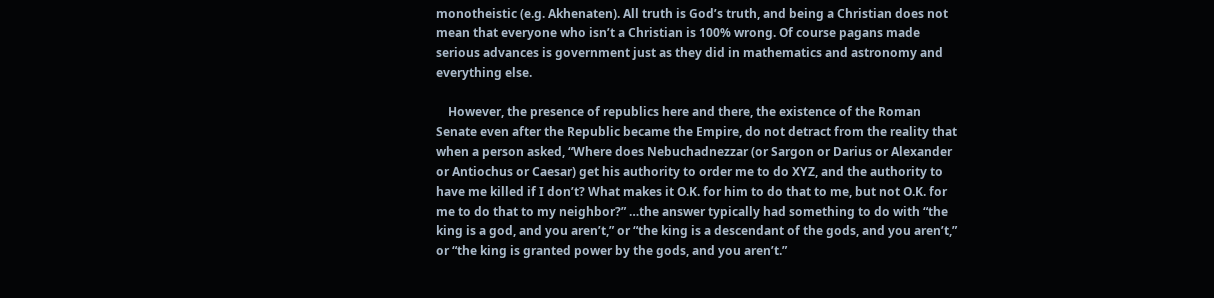monotheistic (e.g. Akhenaten). All truth is God’s truth, and being a Christian does not mean that everyone who isn’t a Christian is 100% wrong. Of course pagans made serious advances is government just as they did in mathematics and astronomy and everything else.

    However, the presence of republics here and there, the existence of the Roman Senate even after the Republic became the Empire, do not detract from the reality that when a person asked, “Where does Nebuchadnezzar (or Sargon or Darius or Alexander or Antiochus or Caesar) get his authority to order me to do XYZ, and the authority to have me killed if I don’t? What makes it O.K. for him to do that to me, but not O.K. for me to do that to my neighbor?” …the answer typically had something to do with “the king is a god, and you aren’t,” or “the king is a descendant of the gods, and you aren’t,” or “the king is granted power by the gods, and you aren’t.”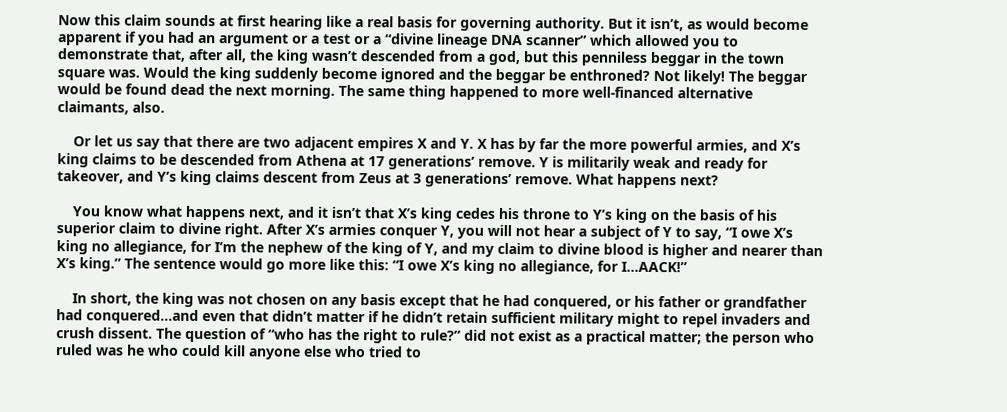Now this claim sounds at first hearing like a real basis for governing authority. But it isn’t, as would become apparent if you had an argument or a test or a “divine lineage DNA scanner” which allowed you to demonstrate that, after all, the king wasn’t descended from a god, but this penniless beggar in the town square was. Would the king suddenly become ignored and the beggar be enthroned? Not likely! The beggar would be found dead the next morning. The same thing happened to more well-financed alternative claimants, also.

    Or let us say that there are two adjacent empires X and Y. X has by far the more powerful armies, and X’s king claims to be descended from Athena at 17 generations’ remove. Y is militarily weak and ready for takeover, and Y’s king claims descent from Zeus at 3 generations’ remove. What happens next?

    You know what happens next, and it isn’t that X’s king cedes his throne to Y’s king on the basis of his superior claim to divine right. After X’s armies conquer Y, you will not hear a subject of Y to say, “I owe X’s king no allegiance, for I’m the nephew of the king of Y, and my claim to divine blood is higher and nearer than X’s king.” The sentence would go more like this: “I owe X’s king no allegiance, for I…AACK!”

    In short, the king was not chosen on any basis except that he had conquered, or his father or grandfather had conquered…and even that didn’t matter if he didn’t retain sufficient military might to repel invaders and crush dissent. The question of “who has the right to rule?” did not exist as a practical matter; the person who ruled was he who could kill anyone else who tried to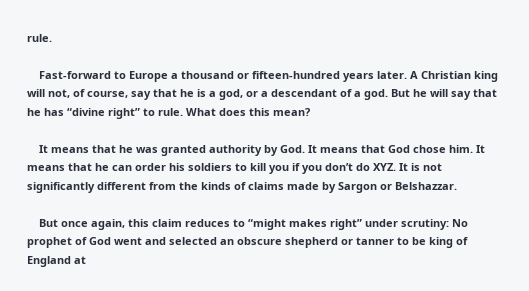rule.

    Fast-forward to Europe a thousand or fifteen-hundred years later. A Christian king will not, of course, say that he is a god, or a descendant of a god. But he will say that he has “divine right” to rule. What does this mean?

    It means that he was granted authority by God. It means that God chose him. It means that he can order his soldiers to kill you if you don’t do XYZ. It is not significantly different from the kinds of claims made by Sargon or Belshazzar.

    But once again, this claim reduces to “might makes right” under scrutiny: No prophet of God went and selected an obscure shepherd or tanner to be king of England at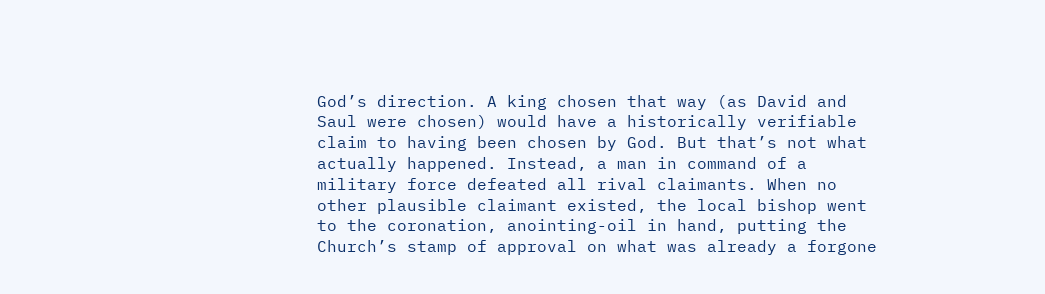God’s direction. A king chosen that way (as David and Saul were chosen) would have a historically verifiable claim to having been chosen by God. But that’s not what actually happened. Instead, a man in command of a military force defeated all rival claimants. When no other plausible claimant existed, the local bishop went to the coronation, anointing-oil in hand, putting the Church’s stamp of approval on what was already a forgone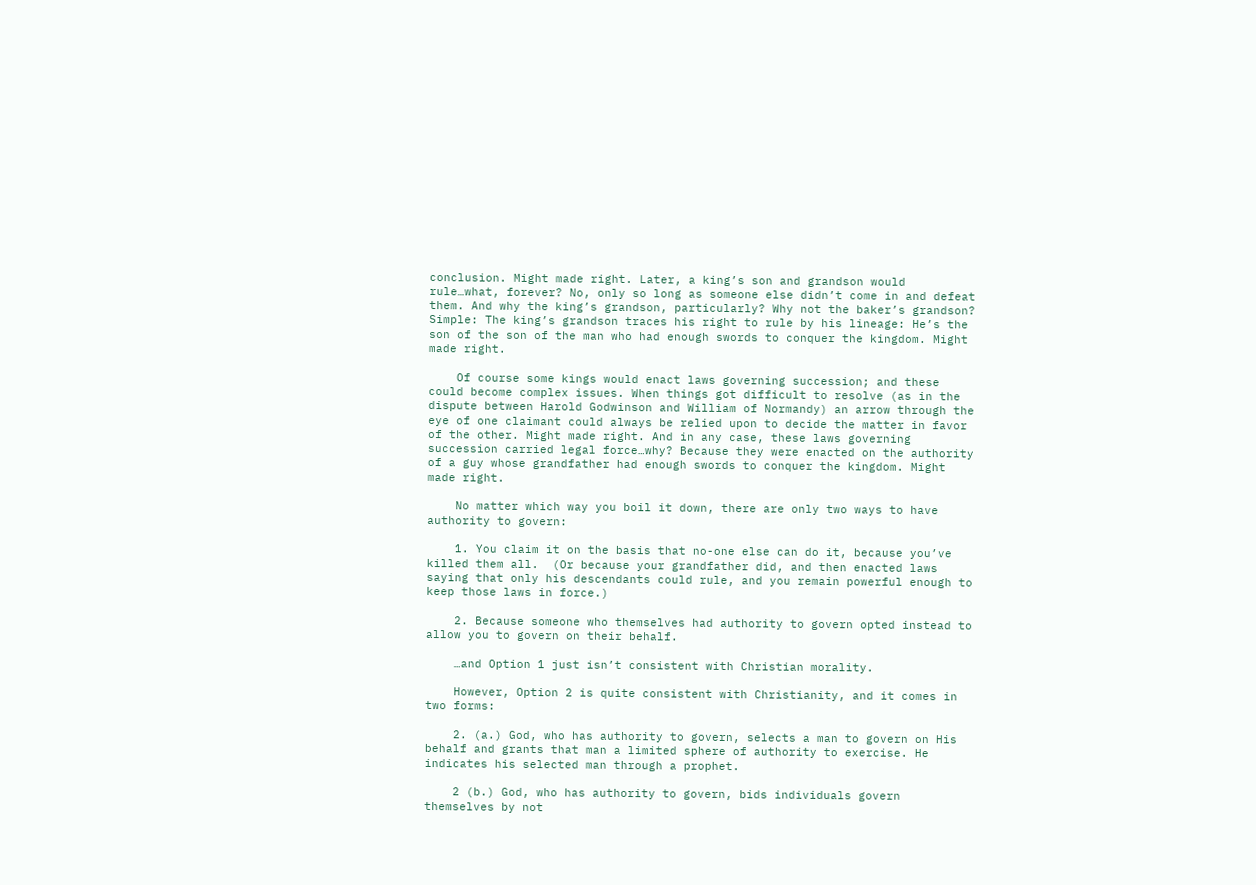conclusion. Might made right. Later, a king’s son and grandson would rule…what, forever? No, only so long as someone else didn’t come in and defeat them. And why the king’s grandson, particularly? Why not the baker’s grandson? Simple: The king’s grandson traces his right to rule by his lineage: He’s the son of the son of the man who had enough swords to conquer the kingdom. Might made right.

    Of course some kings would enact laws governing succession; and these could become complex issues. When things got difficult to resolve (as in the dispute between Harold Godwinson and William of Normandy) an arrow through the eye of one claimant could always be relied upon to decide the matter in favor of the other. Might made right. And in any case, these laws governing succession carried legal force…why? Because they were enacted on the authority of a guy whose grandfather had enough swords to conquer the kingdom. Might made right.

    No matter which way you boil it down, there are only two ways to have authority to govern:

    1. You claim it on the basis that no-one else can do it, because you’ve killed them all.  (Or because your grandfather did, and then enacted laws saying that only his descendants could rule, and you remain powerful enough to keep those laws in force.)

    2. Because someone who themselves had authority to govern opted instead to allow you to govern on their behalf.

    …and Option 1 just isn’t consistent with Christian morality.

    However, Option 2 is quite consistent with Christianity, and it comes in two forms:

    2. (a.) God, who has authority to govern, selects a man to govern on His behalf and grants that man a limited sphere of authority to exercise. He indicates his selected man through a prophet.

    2 (b.) God, who has authority to govern, bids individuals govern themselves by not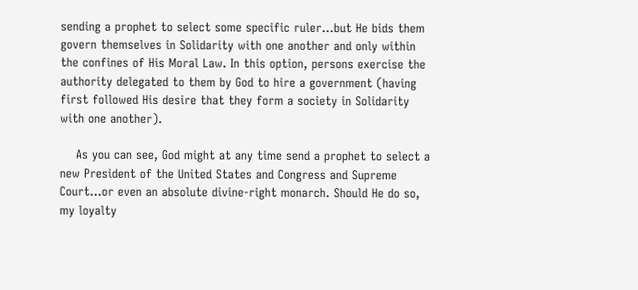sending a prophet to select some specific ruler…but He bids them govern themselves in Solidarity with one another and only within the confines of His Moral Law. In this option, persons exercise the authority delegated to them by God to hire a government (having first followed His desire that they form a society in Solidarity with one another).

    As you can see, God might at any time send a prophet to select a new President of the United States and Congress and Supreme Court…or even an absolute divine-right monarch. Should He do so, my loyalty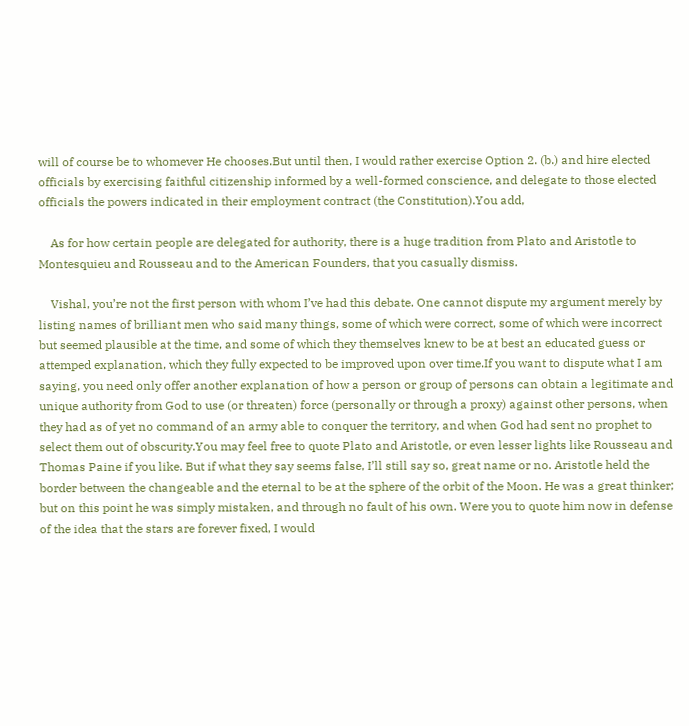will of course be to whomever He chooses.But until then, I would rather exercise Option 2. (b.) and hire elected officials by exercising faithful citizenship informed by a well-formed conscience, and delegate to those elected officials the powers indicated in their employment contract (the Constitution).You add,

    As for how certain people are delegated for authority, there is a huge tradition from Plato and Aristotle to Montesquieu and Rousseau and to the American Founders, that you casually dismiss.

    Vishal, you’re not the first person with whom I’ve had this debate. One cannot dispute my argument merely by listing names of brilliant men who said many things, some of which were correct, some of which were incorrect but seemed plausible at the time, and some of which they themselves knew to be at best an educated guess or attemped explanation, which they fully expected to be improved upon over time.If you want to dispute what I am saying, you need only offer another explanation of how a person or group of persons can obtain a legitimate and unique authority from God to use (or threaten) force (personally or through a proxy) against other persons, when they had as of yet no command of an army able to conquer the territory, and when God had sent no prophet to select them out of obscurity.You may feel free to quote Plato and Aristotle, or even lesser lights like Rousseau and Thomas Paine if you like. But if what they say seems false, I’ll still say so, great name or no. Aristotle held the border between the changeable and the eternal to be at the sphere of the orbit of the Moon. He was a great thinker; but on this point he was simply mistaken, and through no fault of his own. Were you to quote him now in defense of the idea that the stars are forever fixed, I would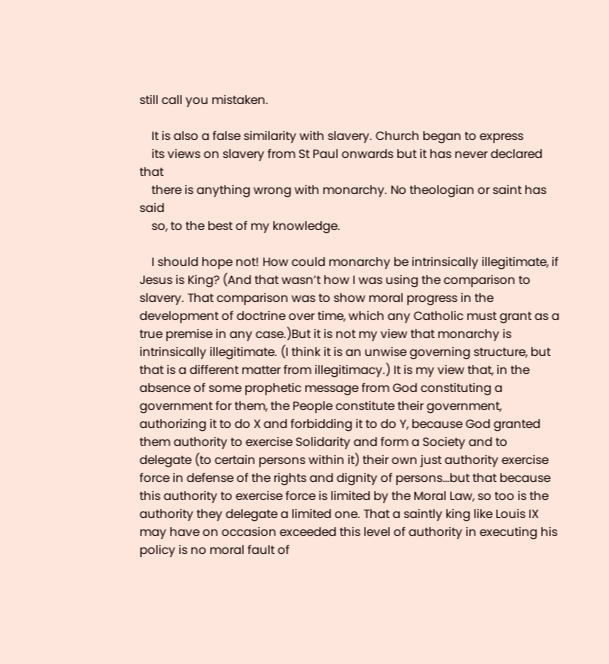still call you mistaken.

    It is also a false similarity with slavery. Church began to express
    its views on slavery from St Paul onwards but it has never declared that
    there is anything wrong with monarchy. No theologian or saint has said
    so, to the best of my knowledge.

    I should hope not! How could monarchy be intrinsically illegitimate, if Jesus is King? (And that wasn’t how I was using the comparison to slavery. That comparison was to show moral progress in the development of doctrine over time, which any Catholic must grant as a true premise in any case.)But it is not my view that monarchy is intrinsically illegitimate. (I think it is an unwise governing structure, but that is a different matter from illegitimacy.) It is my view that, in the absence of some prophetic message from God constituting a government for them, the People constitute their government, authorizing it to do X and forbidding it to do Y, because God granted them authority to exercise Solidarity and form a Society and to delegate (to certain persons within it) their own just authority exercise force in defense of the rights and dignity of persons…but that because this authority to exercise force is limited by the Moral Law, so too is the authority they delegate a limited one. That a saintly king like Louis IX may have on occasion exceeded this level of authority in executing his policy is no moral fault of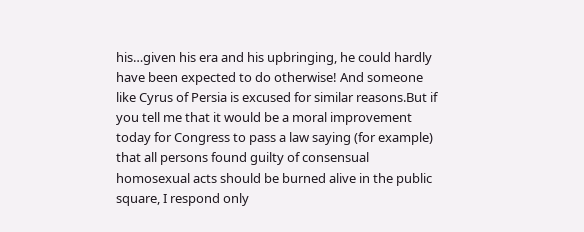his…given his era and his upbringing, he could hardly have been expected to do otherwise! And someone like Cyrus of Persia is excused for similar reasons.But if you tell me that it would be a moral improvement today for Congress to pass a law saying (for example) that all persons found guilty of consensual homosexual acts should be burned alive in the public square, I respond only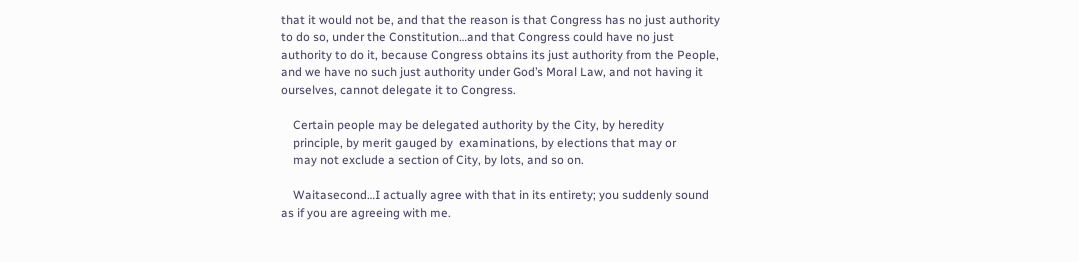that it would not be, and that the reason is that Congress has no just authority to do so, under the Constitution…and that Congress could have no just authority to do it, because Congress obtains its just authority from the People, and we have no such just authority under God’s Moral Law, and not having it ourselves, cannot delegate it to Congress.

    Certain people may be delegated authority by the City, by heredity
    principle, by merit gauged by  examinations, by elections that may or
    may not exclude a section of City, by lots, and so on.

    Waitasecond…I actually agree with that in its entirety; you suddenly sound as if you are agreeing with me.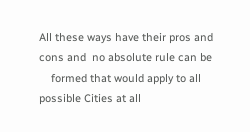All these ways have their pros and cons and  no absolute rule can be
    formed that would apply to all possible Cities at all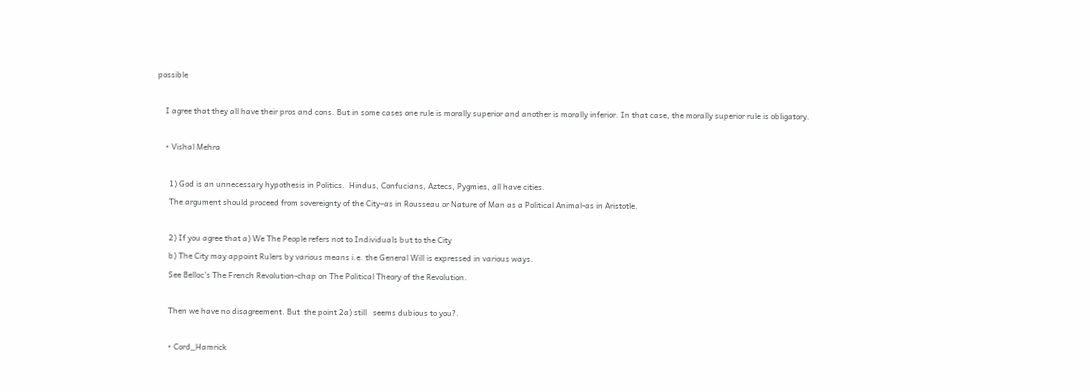possible

    I agree that they all have their pros and cons. But in some cases one rule is morally superior and another is morally inferior. In that case, the morally superior rule is obligatory.

    • Vishal Mehra

      1) God is an unnecessary hypothesis in Politics.  Hindus, Confucians, Aztecs, Pygmies, all have cities.
      The argument should proceed from sovereignty of the City–as in Rousseau or Nature of Man as a Political Animal-as in Aristotle.

      2) If you agree that a) We The People refers not to Individuals but to the City
      b) The City may appoint Rulers by various means i.e. the General Will is expressed in various ways.
      See Belloc’s The French Revolution-chap on The Political Theory of the Revolution.

      Then we have no disagreement. But  the point 2a) still   seems dubious to you?.

      • Cord_Hamrick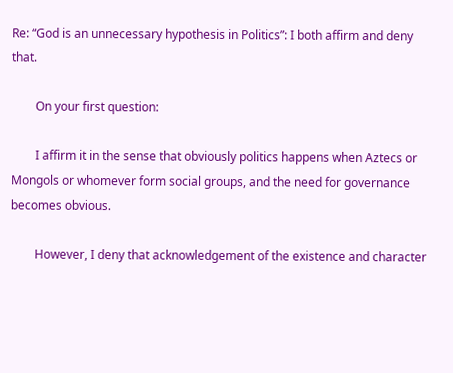Re: “God is an unnecessary hypothesis in Politics”: I both affirm and deny that.

        On your first question:

        I affirm it in the sense that obviously politics happens when Aztecs or Mongols or whomever form social groups, and the need for governance becomes obvious.

        However, I deny that acknowledgement of the existence and character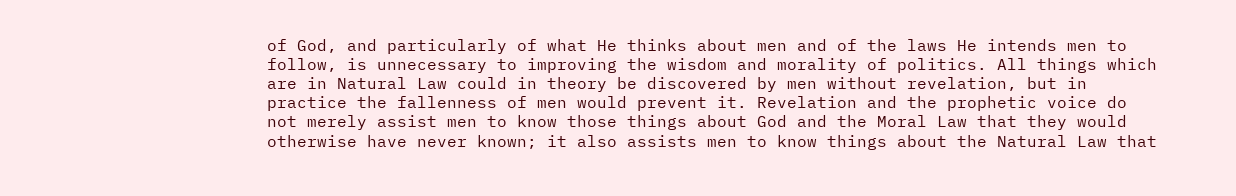of God, and particularly of what He thinks about men and of the laws He intends men to follow, is unnecessary to improving the wisdom and morality of politics. All things which are in Natural Law could in theory be discovered by men without revelation, but in practice the fallenness of men would prevent it. Revelation and the prophetic voice do not merely assist men to know those things about God and the Moral Law that they would otherwise have never known; it also assists men to know things about the Natural Law that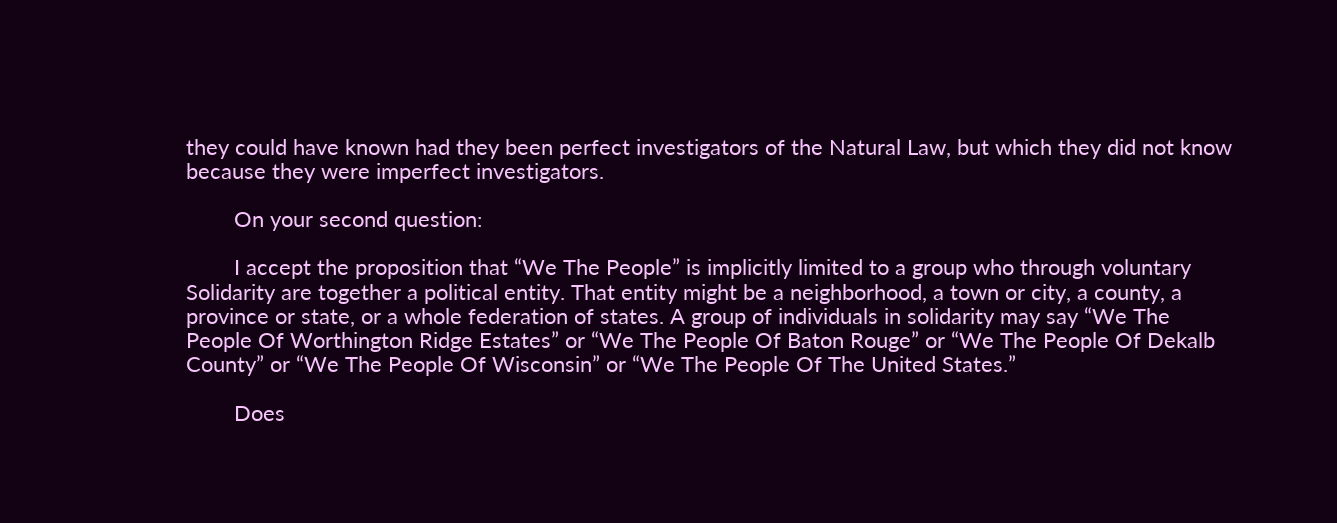they could have known had they been perfect investigators of the Natural Law, but which they did not know because they were imperfect investigators.

        On your second question:

        I accept the proposition that “We The People” is implicitly limited to a group who through voluntary Solidarity are together a political entity. That entity might be a neighborhood, a town or city, a county, a province or state, or a whole federation of states. A group of individuals in solidarity may say “We The People Of Worthington Ridge Estates” or “We The People Of Baton Rouge” or “We The People Of Dekalb County” or “We The People Of Wisconsin” or “We The People Of The United States.”

        Does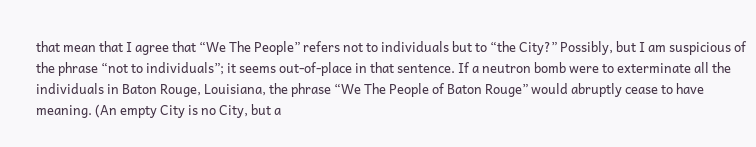that mean that I agree that “We The People” refers not to individuals but to “the City?” Possibly, but I am suspicious of the phrase “not to individuals”; it seems out-of-place in that sentence. If a neutron bomb were to exterminate all the individuals in Baton Rouge, Louisiana, the phrase “We The People of Baton Rouge” would abruptly cease to have meaning. (An empty City is no City, but a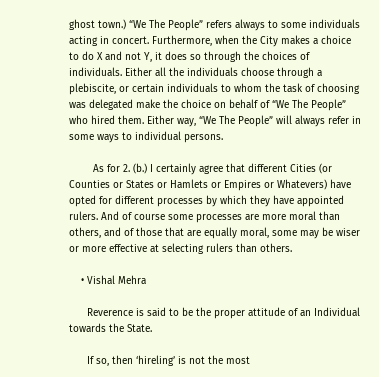ghost town.) “We The People” refers always to some individuals acting in concert. Furthermore, when the City makes a choice to do X and not Y, it does so through the choices of individuals. Either all the individuals choose through a plebiscite, or certain individuals to whom the task of choosing was delegated make the choice on behalf of “We The People” who hired them. Either way, “We The People” will always refer in some ways to individual persons.

        As for 2. (b.) I certainly agree that different Cities (or Counties or States or Hamlets or Empires or Whatevers) have opted for different processes by which they have appointed rulers. And of course some processes are more moral than others, and of those that are equally moral, some may be wiser or more effective at selecting rulers than others.

    • Vishal Mehra

      Reverence is said to be the proper attitude of an Individual towards the State.

      If so, then ‘hireling’ is not the most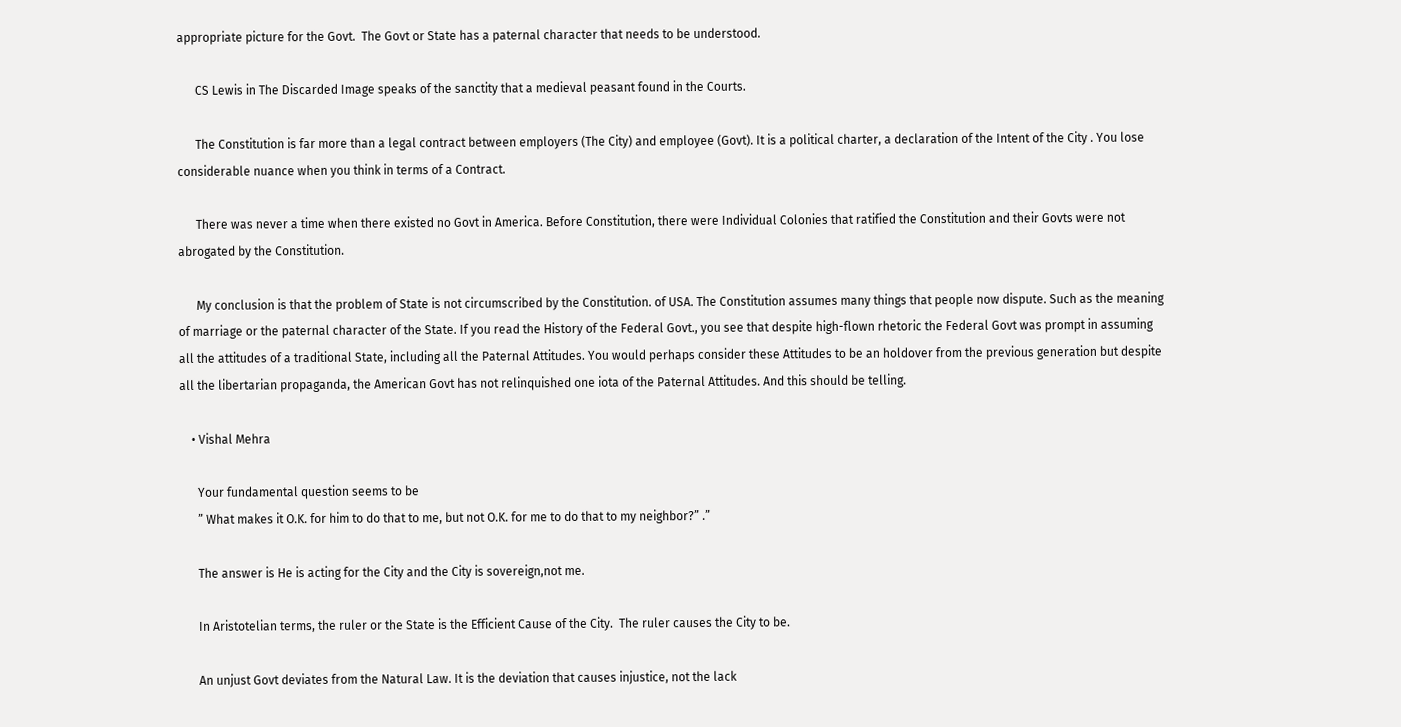appropriate picture for the Govt.  The Govt or State has a paternal character that needs to be understood.

      CS Lewis in The Discarded Image speaks of the sanctity that a medieval peasant found in the Courts.

      The Constitution is far more than a legal contract between employers (The City) and employee (Govt). It is a political charter, a declaration of the Intent of the City . You lose considerable nuance when you think in terms of a Contract.

      There was never a time when there existed no Govt in America. Before Constitution, there were Individual Colonies that ratified the Constitution and their Govts were not abrogated by the Constitution.

      My conclusion is that the problem of State is not circumscribed by the Constitution. of USA. The Constitution assumes many things that people now dispute. Such as the meaning of marriage or the paternal character of the State. If you read the History of the Federal Govt., you see that despite high-flown rhetoric the Federal Govt was prompt in assuming all the attitudes of a traditional State, including all the Paternal Attitudes. You would perhaps consider these Attitudes to be an holdover from the previous generation but despite all the libertarian propaganda, the American Govt has not relinquished one iota of the Paternal Attitudes. And this should be telling.

    • Vishal Mehra

      Your fundamental question seems to be
      ” What makes it O.K. for him to do that to me, but not O.K. for me to do that to my neighbor?” .”

      The answer is He is acting for the City and the City is sovereign,not me.

      In Aristotelian terms, the ruler or the State is the Efficient Cause of the City.  The ruler causes the City to be.

      An unjust Govt deviates from the Natural Law. It is the deviation that causes injustice, not the lack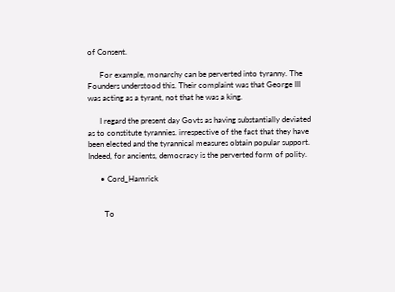of Consent.

      For example, monarchy can be perverted into tyranny. The Founders understood this. Their complaint was that George III was acting as a tyrant, not that he was a king.

      I regard the present day Govts as having substantially deviated as to constitute tyrannies. irrespective of the fact that they have been elected and the tyrannical measures obtain popular support. Indeed, for ancients, democracy is the perverted form of polity.

      • Cord_Hamrick


        To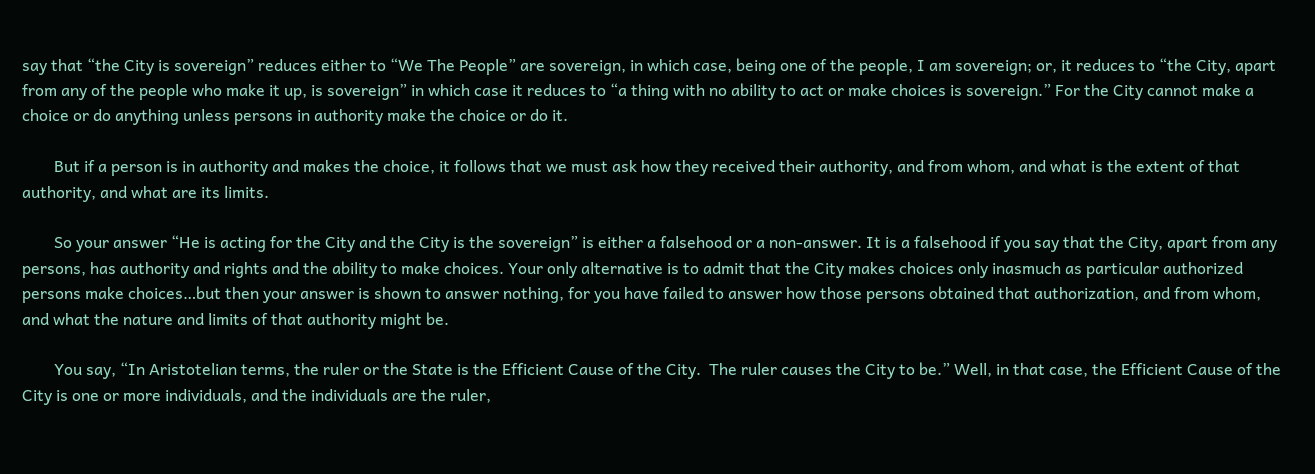say that “the City is sovereign” reduces either to “We The People” are sovereign, in which case, being one of the people, I am sovereign; or, it reduces to “the City, apart from any of the people who make it up, is sovereign” in which case it reduces to “a thing with no ability to act or make choices is sovereign.” For the City cannot make a choice or do anything unless persons in authority make the choice or do it.

        But if a person is in authority and makes the choice, it follows that we must ask how they received their authority, and from whom, and what is the extent of that authority, and what are its limits.

        So your answer “He is acting for the City and the City is the sovereign” is either a falsehood or a non-answer. It is a falsehood if you say that the City, apart from any persons, has authority and rights and the ability to make choices. Your only alternative is to admit that the City makes choices only inasmuch as particular authorized persons make choices…but then your answer is shown to answer nothing, for you have failed to answer how those persons obtained that authorization, and from whom, and what the nature and limits of that authority might be.

        You say, “In Aristotelian terms, the ruler or the State is the Efficient Cause of the City.  The ruler causes the City to be.” Well, in that case, the Efficient Cause of the City is one or more individuals, and the individuals are the ruler,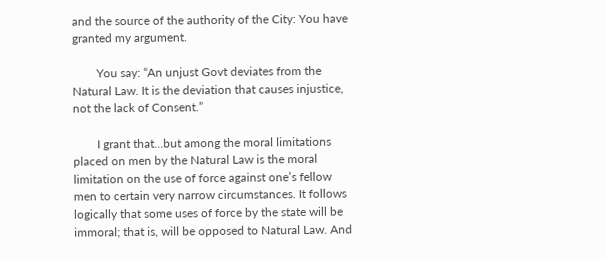and the source of the authority of the City: You have granted my argument.

        You say: “An unjust Govt deviates from the Natural Law. It is the deviation that causes injustice, not the lack of Consent.”

        I grant that…but among the moral limitations placed on men by the Natural Law is the moral limitation on the use of force against one’s fellow men to certain very narrow circumstances. It follows logically that some uses of force by the state will be immoral; that is, will be opposed to Natural Law. And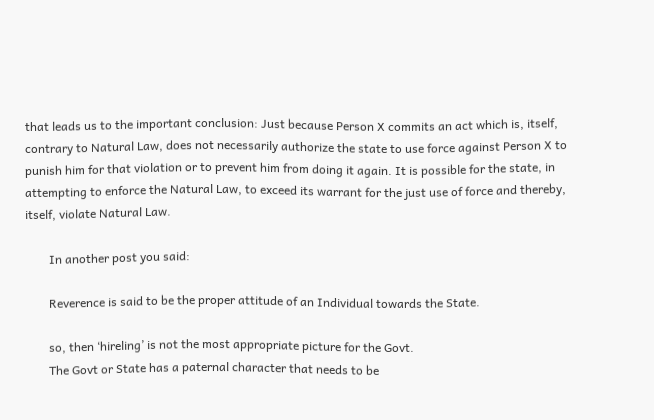that leads us to the important conclusion: Just because Person X commits an act which is, itself, contrary to Natural Law, does not necessarily authorize the state to use force against Person X to punish him for that violation or to prevent him from doing it again. It is possible for the state, in attempting to enforce the Natural Law, to exceed its warrant for the just use of force and thereby, itself, violate Natural Law.

        In another post you said:

        Reverence is said to be the proper attitude of an Individual towards the State.

        so, then ‘hireling’ is not the most appropriate picture for the Govt.
        The Govt or State has a paternal character that needs to be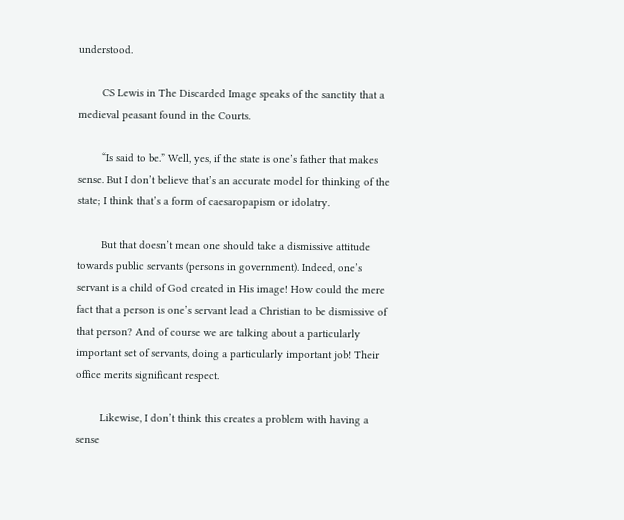understood.

        CS Lewis in The Discarded Image speaks of the sanctity that a medieval peasant found in the Courts.

        “Is said to be.” Well, yes, if the state is one’s father that makes sense. But I don’t believe that’s an accurate model for thinking of the state; I think that’s a form of caesaropapism or idolatry.

        But that doesn’t mean one should take a dismissive attitude towards public servants (persons in government). Indeed, one’s servant is a child of God created in His image! How could the mere fact that a person is one’s servant lead a Christian to be dismissive of that person? And of course we are talking about a particularly important set of servants, doing a particularly important job! Their office merits significant respect.

        Likewise, I don’t think this creates a problem with having a sense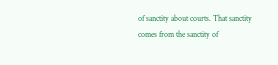of sanctity about courts. That sanctity comes from the sanctity of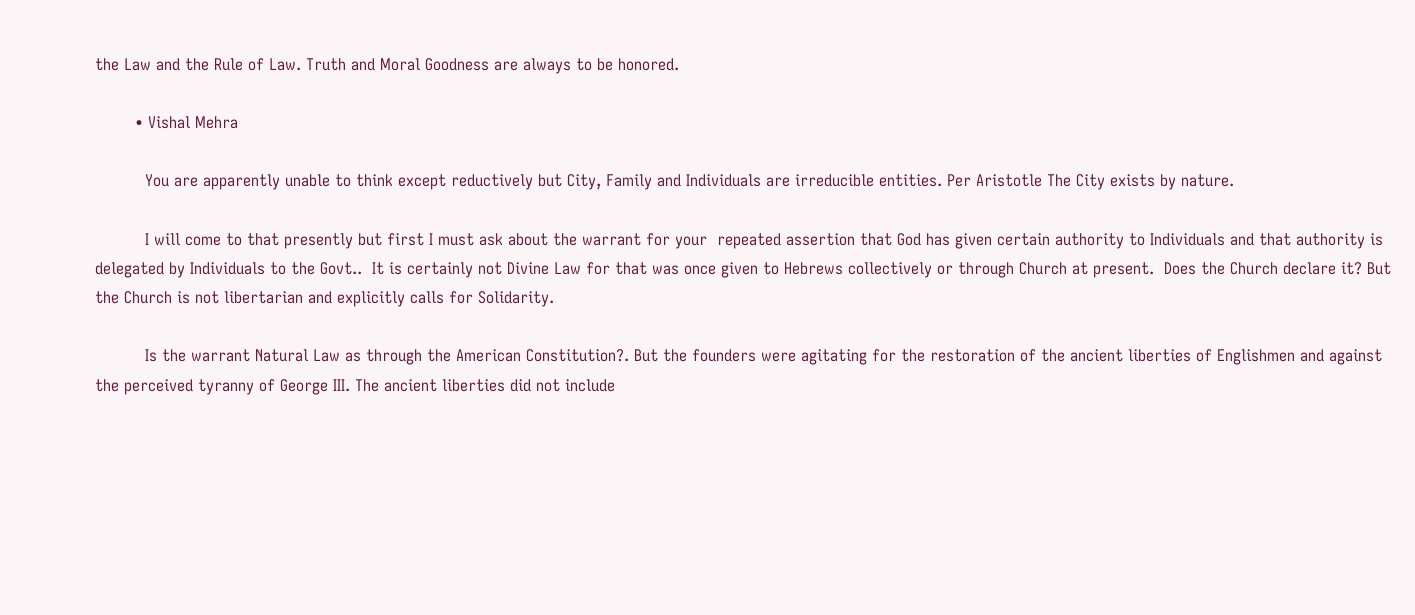the Law and the Rule of Law. Truth and Moral Goodness are always to be honored.

        • Vishal Mehra

          You are apparently unable to think except reductively but City, Family and Individuals are irreducible entities. Per Aristotle The City exists by nature.

          I will come to that presently but first I must ask about the warrant for your  repeated assertion that God has given certain authority to Individuals and that authority is delegated by Individuals to the Govt..  It is certainly not Divine Law for that was once given to Hebrews collectively or through Church at present.  Does the Church declare it? But the Church is not libertarian and explicitly calls for Solidarity.

          Is the warrant Natural Law as through the American Constitution?. But the founders were agitating for the restoration of the ancient liberties of Englishmen and against the perceived tyranny of George III. The ancient liberties did not include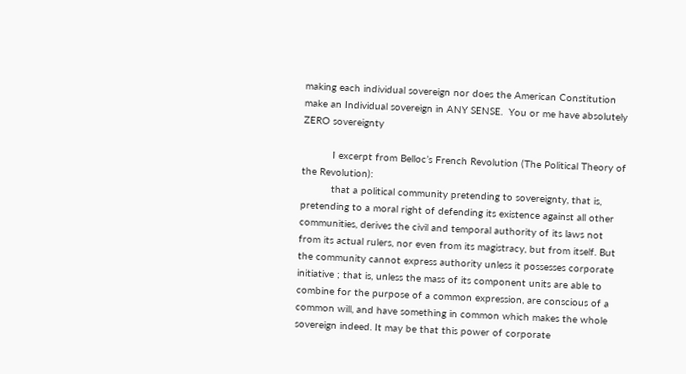making each individual sovereign nor does the American Constitution make an Individual sovereign in ANY SENSE.  You or me have absolutely ZERO sovereignty

          I excerpt from Belloc’s French Revolution (The Political Theory of the Revolution):
          that a political community pretending to sovereignty, that is, pretending to a moral right of defending its existence against all other communities, derives the civil and temporal authority of its laws not from its actual rulers, nor even from its magistracy, but from itself. But the community cannot express authority unless it possesses corporate initiative ; that is, unless the mass of its component units are able to combine for the purpose of a common expression, are conscious of a common will, and have something in common which makes the whole sovereign indeed. It may be that this power of corporate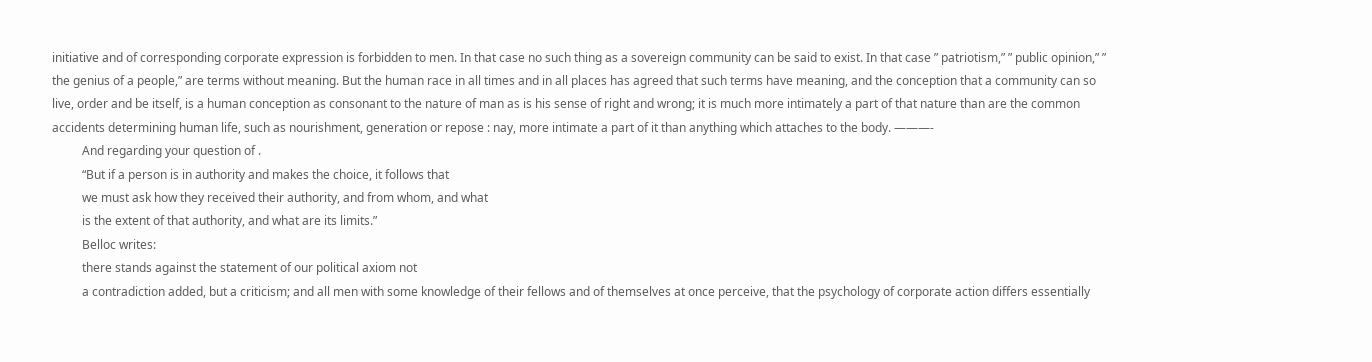initiative and of corresponding corporate expression is forbidden to men. In that case no such thing as a sovereign community can be said to exist. In that case ” patriotism,” ” public opinion,” ” the genius of a people,” are terms without meaning. But the human race in all times and in all places has agreed that such terms have meaning, and the conception that a community can so live, order and be itself, is a human conception as consonant to the nature of man as is his sense of right and wrong; it is much more intimately a part of that nature than are the common accidents determining human life, such as nourishment, generation or repose : nay, more intimate a part of it than anything which attaches to the body. ———-
          And regarding your question of .
          “But if a person is in authority and makes the choice, it follows that
          we must ask how they received their authority, and from whom, and what
          is the extent of that authority, and what are its limits.”
          Belloc writes:
          there stands against the statement of our political axiom not
          a contradiction added, but a criticism; and all men with some knowledge of their fellows and of themselves at once perceive, that the psychology of corporate action differs essentially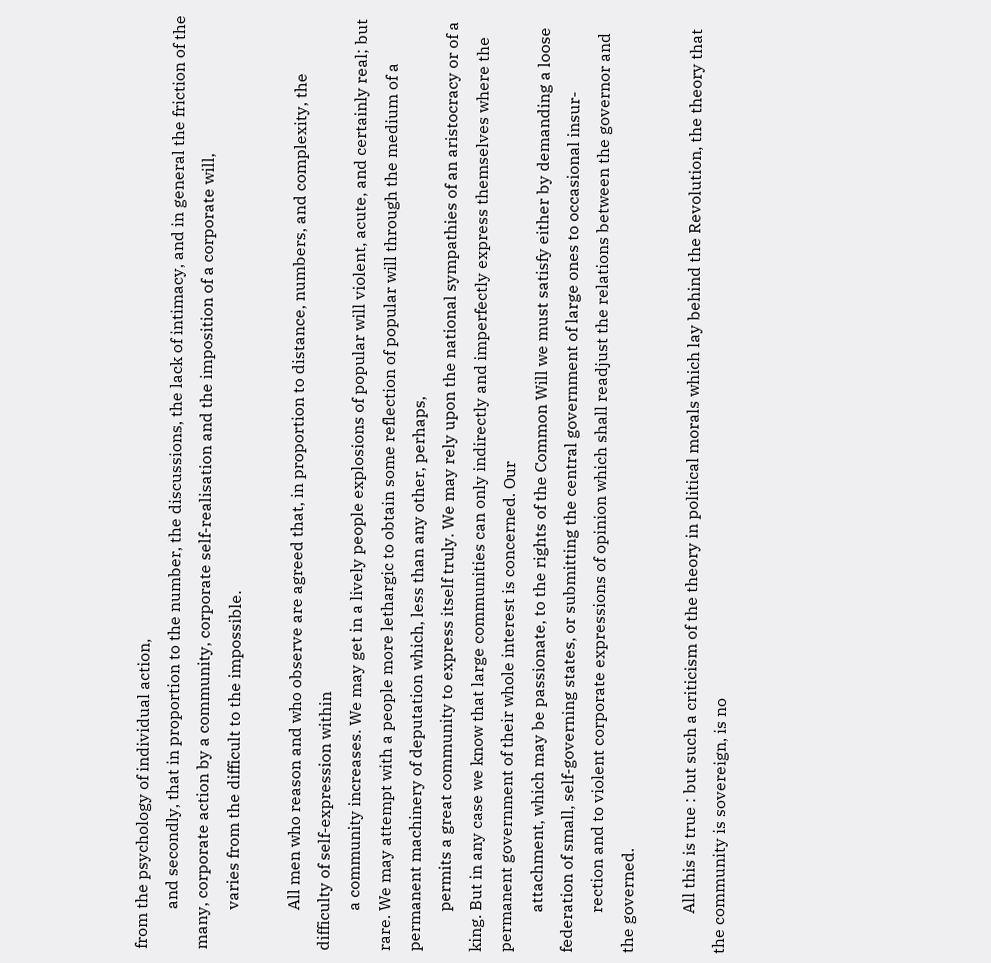from the psychology of individual action,
          and secondly, that in proportion to the number, the discussions, the lack of intimacy, and in general the friction of the many, corporate action by a community, corporate self-realisation and the imposition of a corporate will,
          varies from the difficult to the impossible.

          All men who reason and who observe are agreed that, in proportion to distance, numbers, and complexity, the difficulty of self-expression within
          a community increases. We may get in a lively people explosions of popular will violent, acute, and certainly real; but rare. We may attempt with a people more lethargic to obtain some reflection of popular will through the medium of a permanent machinery of deputation which, less than any other, perhaps,
          permits a great community to express itself truly. We may rely upon the national sympathies of an aristocracy or of a king. But in any case we know that large communities can only indirectly and imperfectly express themselves where the permanent government of their whole interest is concerned. Our
          attachment, which may be passionate, to the rights of the Common Will we must satisfy either by demanding a loose federation of small, self-governing states, or submitting the central government of large ones to occasional insur-
          rection and to violent corporate expressions of opinion which shall readjust the relations between the governor and the governed.

          All this is true : but such a criticism of the theory in political morals which lay behind the Revolution, the theory that the community is sovereign, is no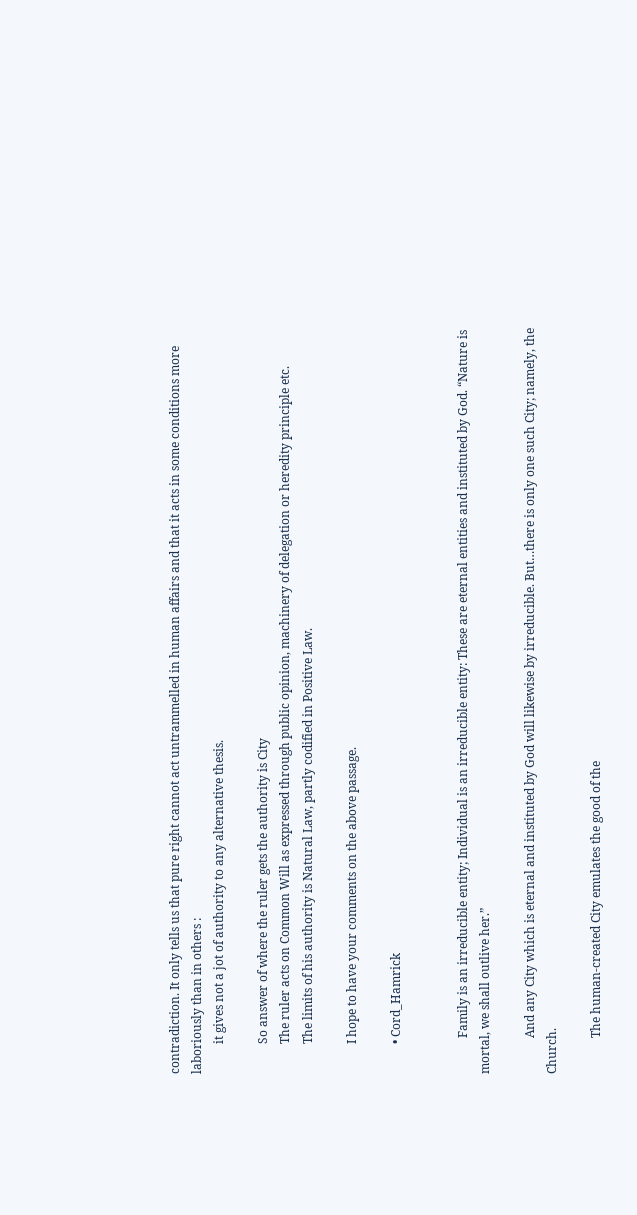contradiction. It only tells us that pure right cannot act untrammelled in human affairs and that it acts in some conditions more laboriously than in others :
          it gives not a jot of authority to any alternative thesis.

          So answer of where the ruler gets the authority is City
          The ruler acts on Common Will as expressed through public opinion, machinery of delegation or heredity principle etc.
          The limits of his authority is Natural Law, partly codified in Positive Law.

          I hope to have your comments on the above passage.

          • Cord_Hamrick


            Family is an irreducible entity; Individual is an irreducible entity: These are eternal entities and instituted by God. “Nature is mortal, we shall outlive her.”

            And any City which is eternal and instituted by God will likewise by irreducible. But…there is only one such City; namely, the Church.

            The human-created City emulates the good of the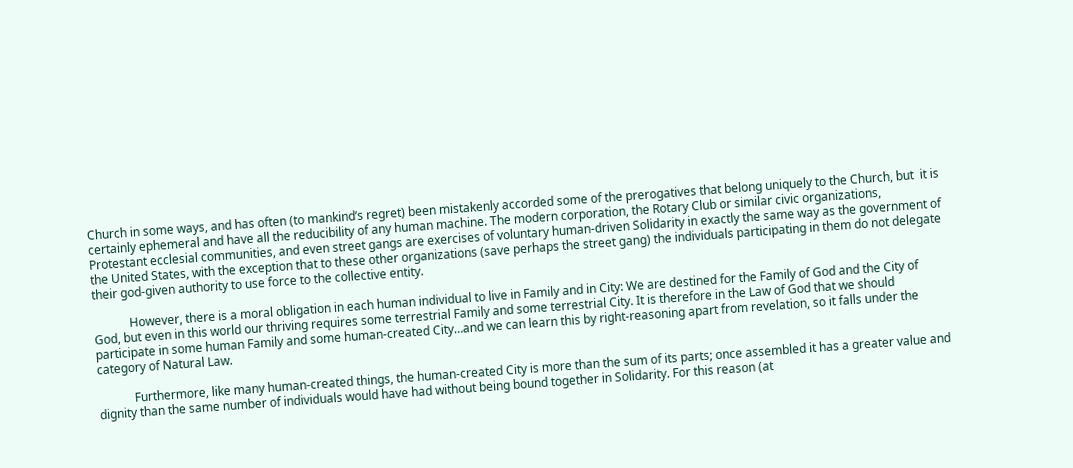Church in some ways, and has often (to mankind’s regret) been mistakenly accorded some of the prerogatives that belong uniquely to the Church, but  it is certainly ephemeral and have all the reducibility of any human machine. The modern corporation, the Rotary Club or similar civic organizations, Protestant ecclesial communities, and even street gangs are exercises of voluntary human-driven Solidarity in exactly the same way as the government of the United States, with the exception that to these other organizations (save perhaps the street gang) the individuals participating in them do not delegate their god-given authority to use force to the collective entity.

            However, there is a moral obligation in each human individual to live in Family and in City: We are destined for the Family of God and the City of God, but even in this world our thriving requires some terrestrial Family and some terrestrial City. It is therefore in the Law of God that we should participate in some human Family and some human-created City…and we can learn this by right-reasoning apart from revelation, so it falls under the category of Natural Law.

            Furthermore, like many human-created things, the human-created City is more than the sum of its parts; once assembled it has a greater value and dignity than the same number of individuals would have had without being bound together in Solidarity. For this reason (at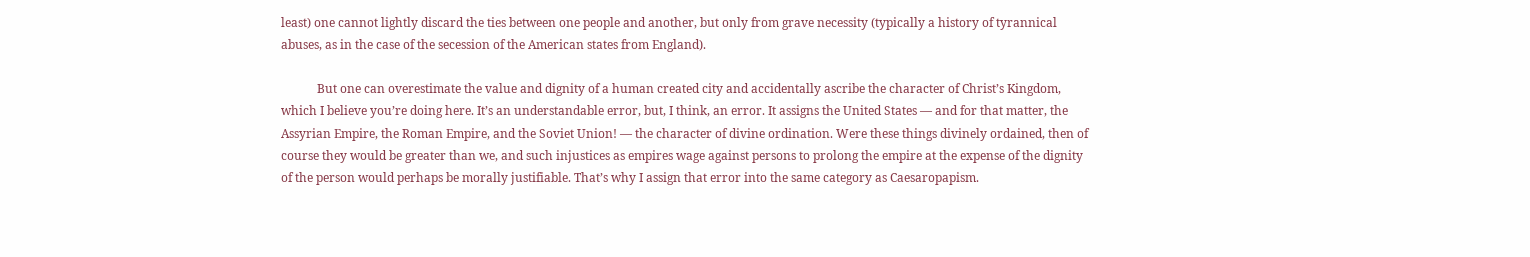least) one cannot lightly discard the ties between one people and another, but only from grave necessity (typically a history of tyrannical abuses, as in the case of the secession of the American states from England).

            But one can overestimate the value and dignity of a human created city and accidentally ascribe the character of Christ’s Kingdom, which I believe you’re doing here. It’s an understandable error, but, I think, an error. It assigns the United States — and for that matter, the Assyrian Empire, the Roman Empire, and the Soviet Union! — the character of divine ordination. Were these things divinely ordained, then of course they would be greater than we, and such injustices as empires wage against persons to prolong the empire at the expense of the dignity of the person would perhaps be morally justifiable. That’s why I assign that error into the same category as Caesaropapism.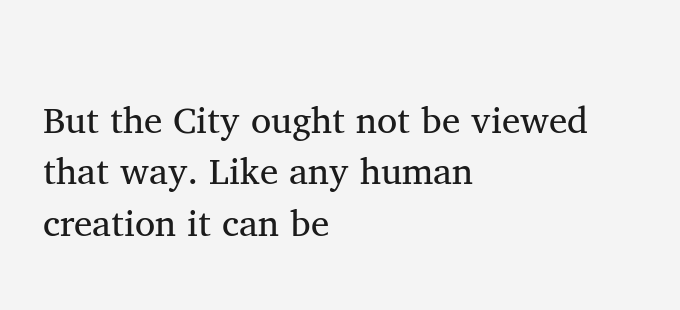But the City ought not be viewed that way. Like any human creation it can be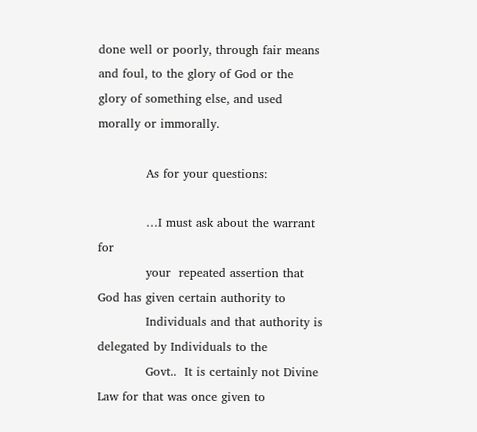done well or poorly, through fair means and foul, to the glory of God or the glory of something else, and used morally or immorally.

            As for your questions:

            …I must ask about the warrant for
            your  repeated assertion that God has given certain authority to
            Individuals and that authority is delegated by Individuals to the
            Govt..  It is certainly not Divine Law for that was once given to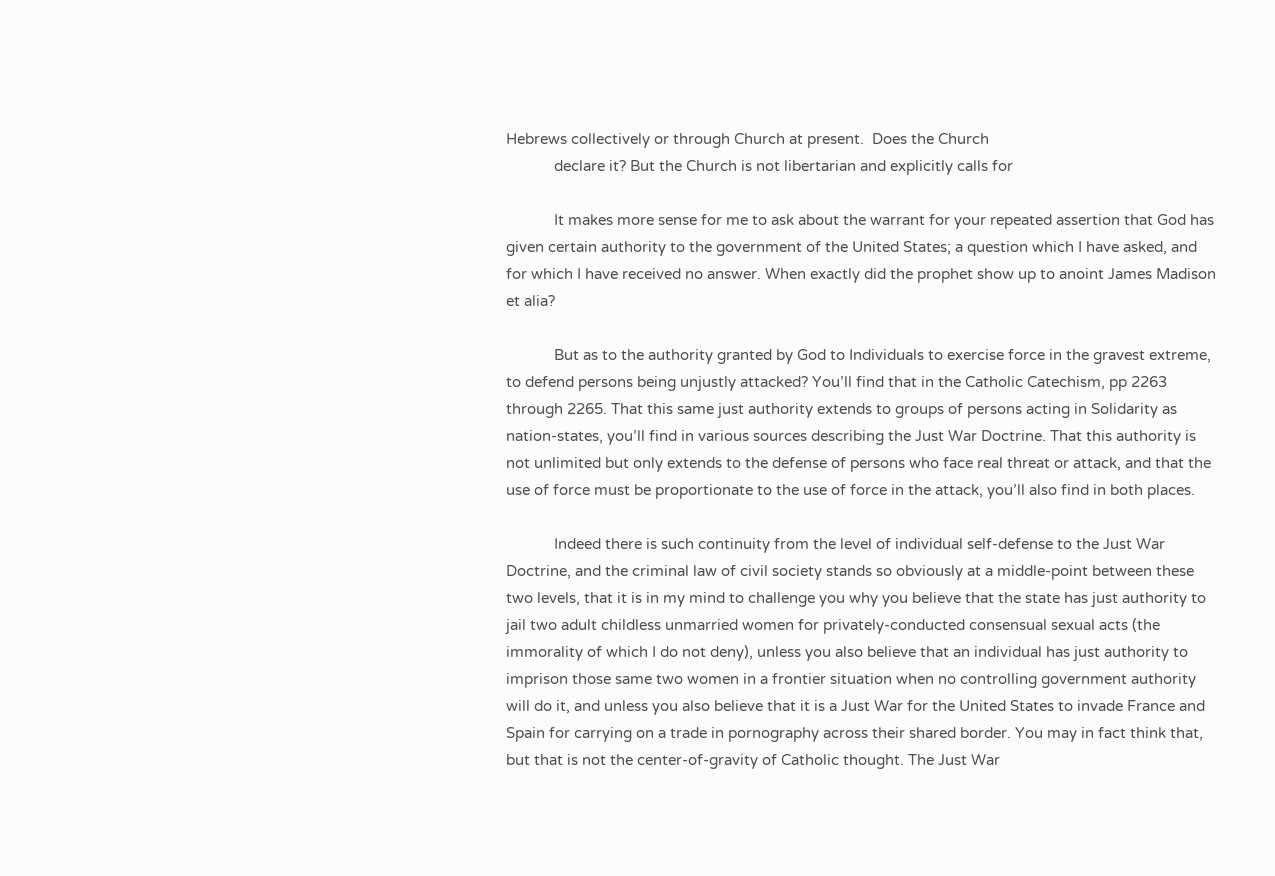Hebrews collectively or through Church at present.  Does the Church
            declare it? But the Church is not libertarian and explicitly calls for

            It makes more sense for me to ask about the warrant for your repeated assertion that God has given certain authority to the government of the United States; a question which I have asked, and for which I have received no answer. When exactly did the prophet show up to anoint James Madison et alia?

            But as to the authority granted by God to Individuals to exercise force in the gravest extreme, to defend persons being unjustly attacked? You’ll find that in the Catholic Catechism, pp 2263 through 2265. That this same just authority extends to groups of persons acting in Solidarity as nation-states, you’ll find in various sources describing the Just War Doctrine. That this authority is not unlimited but only extends to the defense of persons who face real threat or attack, and that the use of force must be proportionate to the use of force in the attack, you’ll also find in both places.

            Indeed there is such continuity from the level of individual self-defense to the Just War Doctrine, and the criminal law of civil society stands so obviously at a middle-point between these two levels, that it is in my mind to challenge you why you believe that the state has just authority to jail two adult childless unmarried women for privately-conducted consensual sexual acts (the immorality of which I do not deny), unless you also believe that an individual has just authority to imprison those same two women in a frontier situation when no controlling government authority will do it, and unless you also believe that it is a Just War for the United States to invade France and Spain for carrying on a trade in pornography across their shared border. You may in fact think that, but that is not the center-of-gravity of Catholic thought. The Just War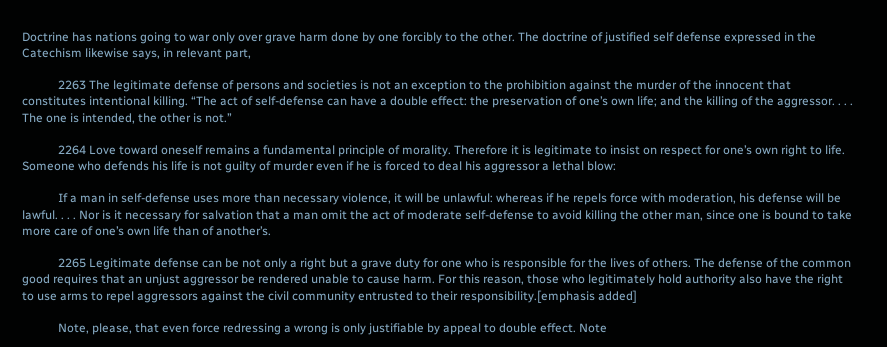Doctrine has nations going to war only over grave harm done by one forcibly to the other. The doctrine of justified self defense expressed in the Catechism likewise says, in relevant part,

            2263 The legitimate defense of persons and societies is not an exception to the prohibition against the murder of the innocent that constitutes intentional killing. “The act of self-defense can have a double effect: the preservation of one’s own life; and the killing of the aggressor. . . . The one is intended, the other is not.”

            2264 Love toward oneself remains a fundamental principle of morality. Therefore it is legitimate to insist on respect for one’s own right to life. Someone who defends his life is not guilty of murder even if he is forced to deal his aggressor a lethal blow:

            If a man in self-defense uses more than necessary violence, it will be unlawful: whereas if he repels force with moderation, his defense will be lawful. . . . Nor is it necessary for salvation that a man omit the act of moderate self-defense to avoid killing the other man, since one is bound to take more care of one’s own life than of another’s.

            2265 Legitimate defense can be not only a right but a grave duty for one who is responsible for the lives of others. The defense of the common good requires that an unjust aggressor be rendered unable to cause harm. For this reason, those who legitimately hold authority also have the right to use arms to repel aggressors against the civil community entrusted to their responsibility.[emphasis added]

            Note, please, that even force redressing a wrong is only justifiable by appeal to double effect. Note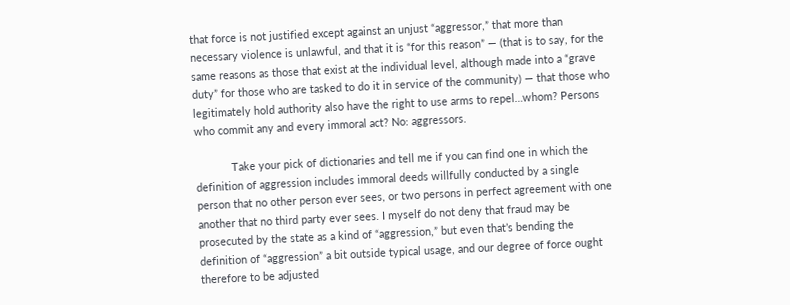that force is not justified except against an unjust “aggressor,” that more than necessary violence is unlawful, and that it is “for this reason” — (that is to say, for the same reasons as those that exist at the individual level, although made into a “grave duty” for those who are tasked to do it in service of the community) — that those who legitimately hold authority also have the right to use arms to repel…whom? Persons who commit any and every immoral act? No: aggressors.

            Take your pick of dictionaries and tell me if you can find one in which the definition of aggression includes immoral deeds willfully conducted by a single person that no other person ever sees, or two persons in perfect agreement with one another that no third party ever sees. I myself do not deny that fraud may be prosecuted by the state as a kind of “aggression,” but even that’s bending the definition of “aggression” a bit outside typical usage, and our degree of force ought therefore to be adjusted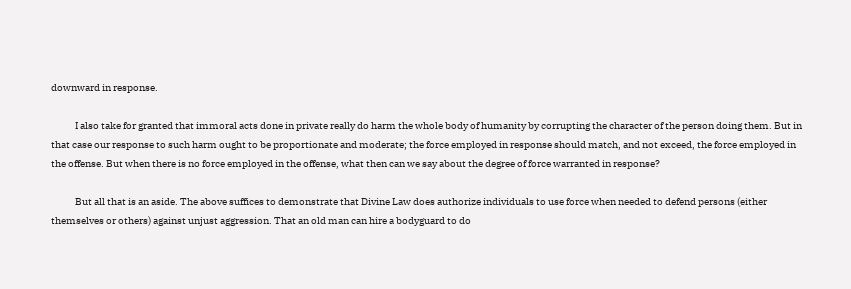downward in response.

            I also take for granted that immoral acts done in private really do harm the whole body of humanity by corrupting the character of the person doing them. But in that case our response to such harm ought to be proportionate and moderate; the force employed in response should match, and not exceed, the force employed in the offense. But when there is no force employed in the offense, what then can we say about the degree of force warranted in response?

            But all that is an aside. The above suffices to demonstrate that Divine Law does authorize individuals to use force when needed to defend persons (either themselves or others) against unjust aggression. That an old man can hire a bodyguard to do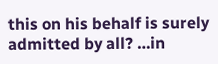this on his behalf is surely admitted by all? …in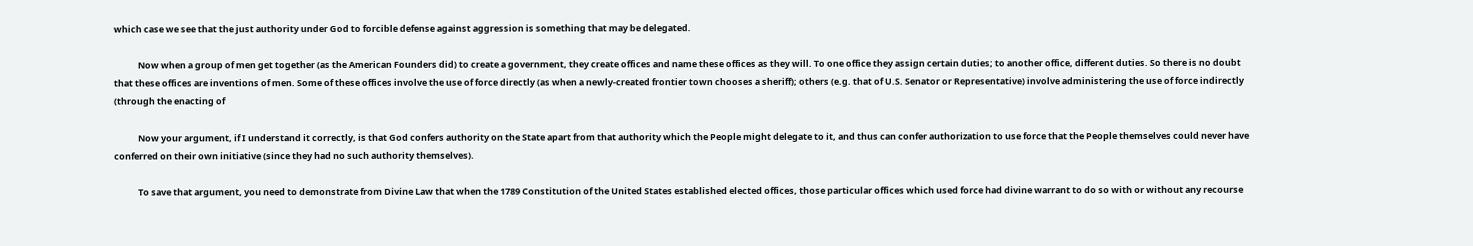which case we see that the just authority under God to forcible defense against aggression is something that may be delegated.

            Now when a group of men get together (as the American Founders did) to create a government, they create offices and name these offices as they will. To one office they assign certain duties; to another office, different duties. So there is no doubt that these offices are inventions of men. Some of these offices involve the use of force directly (as when a newly-created frontier town chooses a sheriff); others (e.g. that of U.S. Senator or Representative) involve administering the use of force indirectly (through the enacting of

            Now your argument, if I understand it correctly, is that God confers authority on the State apart from that authority which the People might delegate to it, and thus can confer authorization to use force that the People themselves could never have conferred on their own initiative (since they had no such authority themselves).

            To save that argument, you need to demonstrate from Divine Law that when the 1789 Constitution of the United States established elected offices, those particular offices which used force had divine warrant to do so with or without any recourse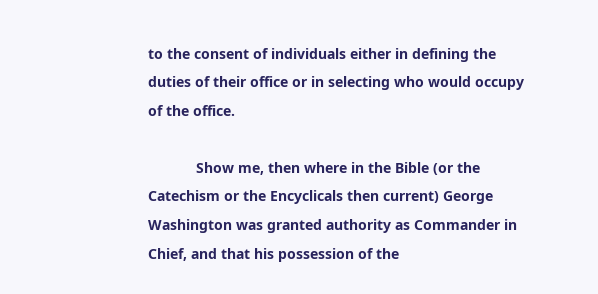to the consent of individuals either in defining the duties of their office or in selecting who would occupy of the office.

            Show me, then where in the Bible (or the Catechism or the Encyclicals then current) George Washington was granted authority as Commander in Chief, and that his possession of the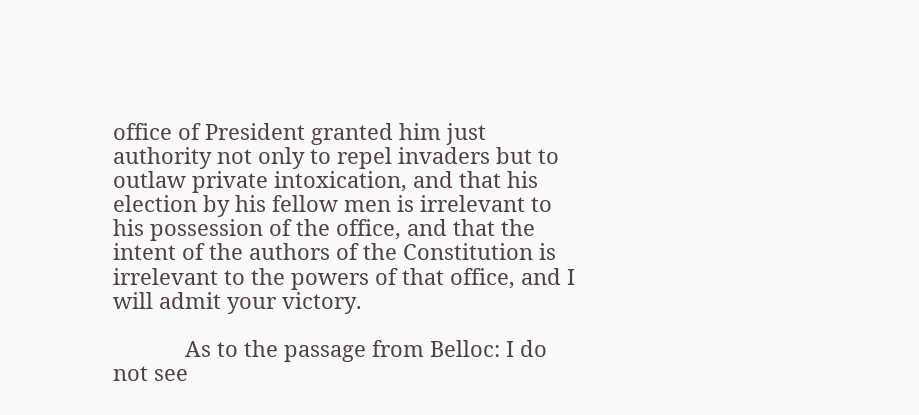office of President granted him just authority not only to repel invaders but to outlaw private intoxication, and that his election by his fellow men is irrelevant to his possession of the office, and that the intent of the authors of the Constitution is irrelevant to the powers of that office, and I will admit your victory.

            As to the passage from Belloc: I do not see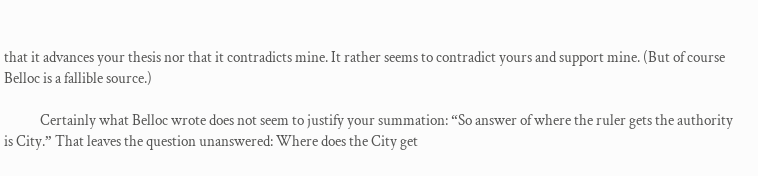that it advances your thesis nor that it contradicts mine. It rather seems to contradict yours and support mine. (But of course Belloc is a fallible source.)

            Certainly what Belloc wrote does not seem to justify your summation: “So answer of where the ruler gets the authority is City.” That leaves the question unanswered: Where does the City get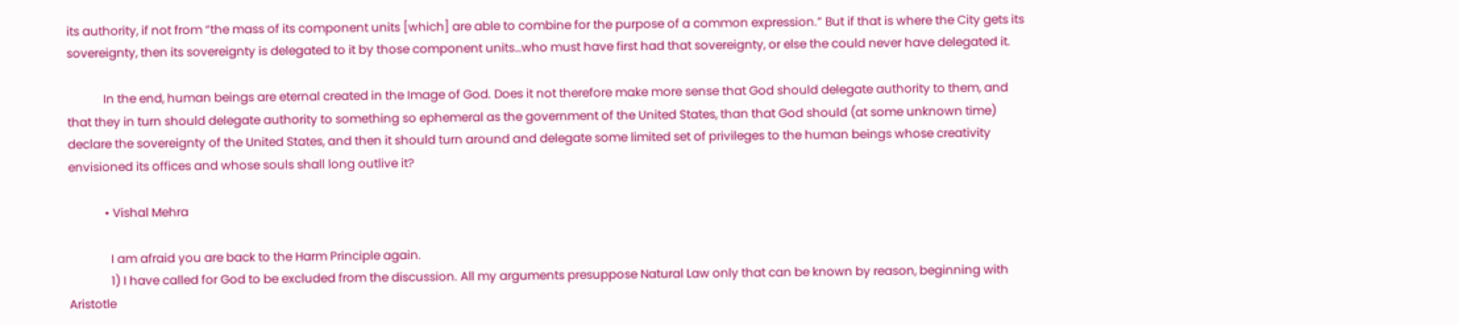its authority, if not from “the mass of its component units [which] are able to combine for the purpose of a common expression.” But if that is where the City gets its sovereignty, then its sovereignty is delegated to it by those component units…who must have first had that sovereignty, or else the could never have delegated it.

            In the end, human beings are eternal created in the Image of God. Does it not therefore make more sense that God should delegate authority to them, and that they in turn should delegate authority to something so ephemeral as the government of the United States, than that God should (at some unknown time) declare the sovereignty of the United States, and then it should turn around and delegate some limited set of privileges to the human beings whose creativity envisioned its offices and whose souls shall long outlive it?

            • Vishal Mehra

              I am afraid you are back to the Harm Principle again.
              1) I have called for God to be excluded from the discussion. All my arguments presuppose Natural Law only that can be known by reason, beginning with Aristotle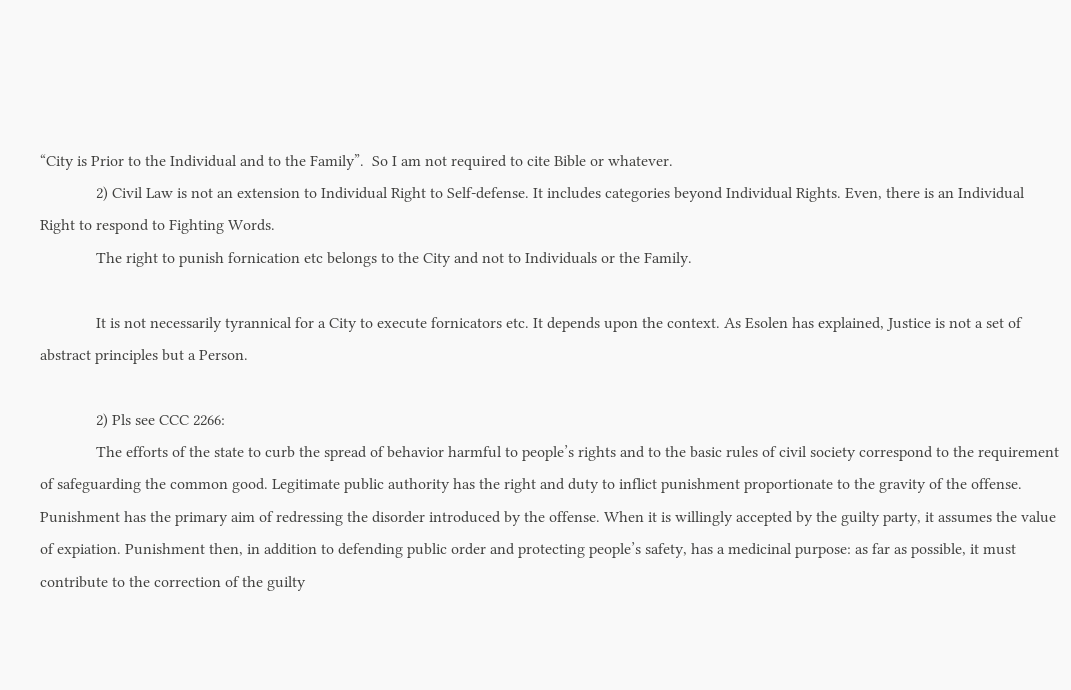“City is Prior to the Individual and to the Family”.  So I am not required to cite Bible or whatever.
              2) Civil Law is not an extension to Individual Right to Self-defense. It includes categories beyond Individual Rights. Even, there is an Individual Right to respond to Fighting Words.
              The right to punish fornication etc belongs to the City and not to Individuals or the Family.

              It is not necessarily tyrannical for a City to execute fornicators etc. It depends upon the context. As Esolen has explained, Justice is not a set of abstract principles but a Person.

              2) Pls see CCC 2266:
              The efforts of the state to curb the spread of behavior harmful to people’s rights and to the basic rules of civil society correspond to the requirement of safeguarding the common good. Legitimate public authority has the right and duty to inflict punishment proportionate to the gravity of the offense. Punishment has the primary aim of redressing the disorder introduced by the offense. When it is willingly accepted by the guilty party, it assumes the value of expiation. Punishment then, in addition to defending public order and protecting people’s safety, has a medicinal purpose: as far as possible, it must contribute to the correction of the guilty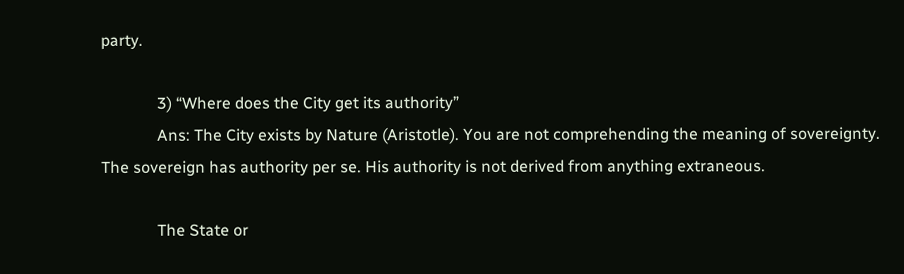party.

              3) “Where does the City get its authority”
              Ans: The City exists by Nature (Aristotle). You are not comprehending the meaning of sovereignty. The sovereign has authority per se. His authority is not derived from anything extraneous.

              The State or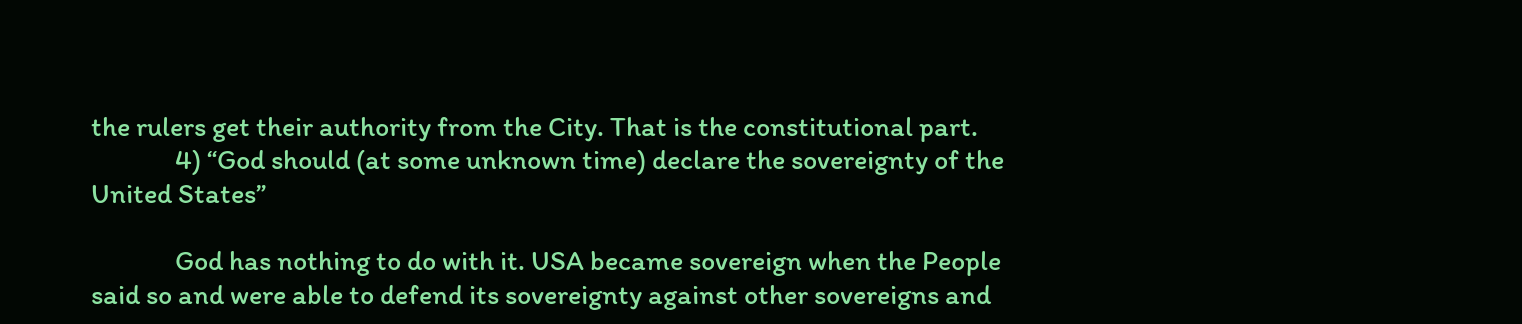the rulers get their authority from the City. That is the constitutional part.
              4) “God should (at some unknown time) declare the sovereignty of the United States”

              God has nothing to do with it. USA became sovereign when the People said so and were able to defend its sovereignty against other sovereigns and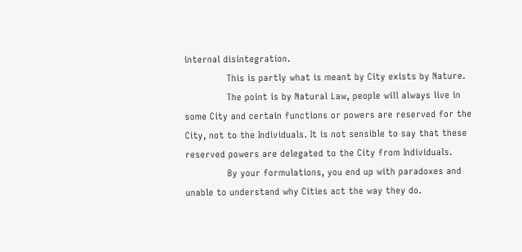internal disintegration.
              This is partly what is meant by City exists by Nature.
              The point is by Natural Law, people will always live in some City and certain functions or powers are reserved for the City, not to the Individuals. It is not sensible to say that these reserved powers are delegated to the City from Individuals.
              By your formulations, you end up with paradoxes and unable to understand why Cities act the way they do.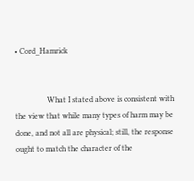• Cord_Hamrick


                What I stated above is consistent with the view that while many types of harm may be done, and not all are physical; still, the response ought to match the character of the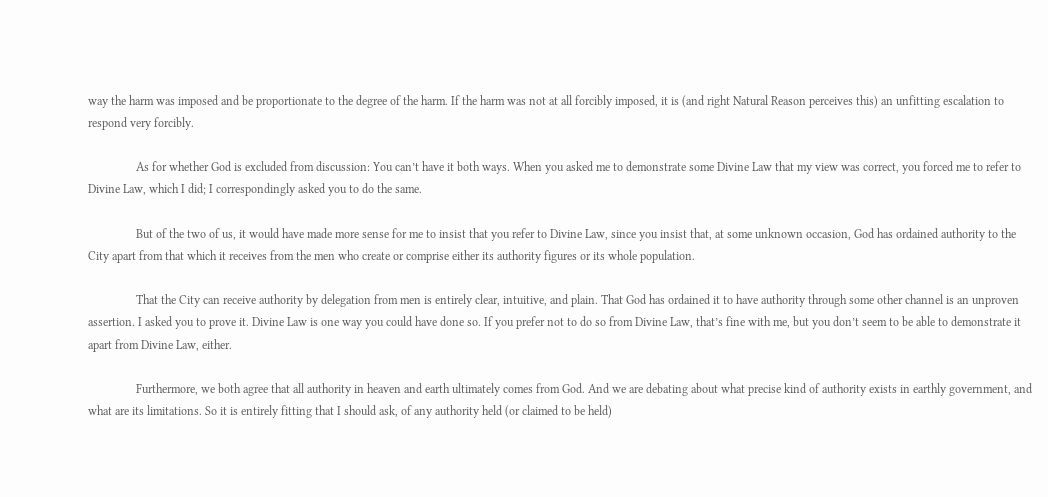way the harm was imposed and be proportionate to the degree of the harm. If the harm was not at all forcibly imposed, it is (and right Natural Reason perceives this) an unfitting escalation to respond very forcibly.

                As for whether God is excluded from discussion: You can’t have it both ways. When you asked me to demonstrate some Divine Law that my view was correct, you forced me to refer to Divine Law, which I did; I correspondingly asked you to do the same.

                But of the two of us, it would have made more sense for me to insist that you refer to Divine Law, since you insist that, at some unknown occasion, God has ordained authority to the City apart from that which it receives from the men who create or comprise either its authority figures or its whole population.

                That the City can receive authority by delegation from men is entirely clear, intuitive, and plain. That God has ordained it to have authority through some other channel is an unproven assertion. I asked you to prove it. Divine Law is one way you could have done so. If you prefer not to do so from Divine Law, that’s fine with me, but you don’t seem to be able to demonstrate it apart from Divine Law, either.

                Furthermore, we both agree that all authority in heaven and earth ultimately comes from God. And we are debating about what precise kind of authority exists in earthly government, and what are its limitations. So it is entirely fitting that I should ask, of any authority held (or claimed to be held)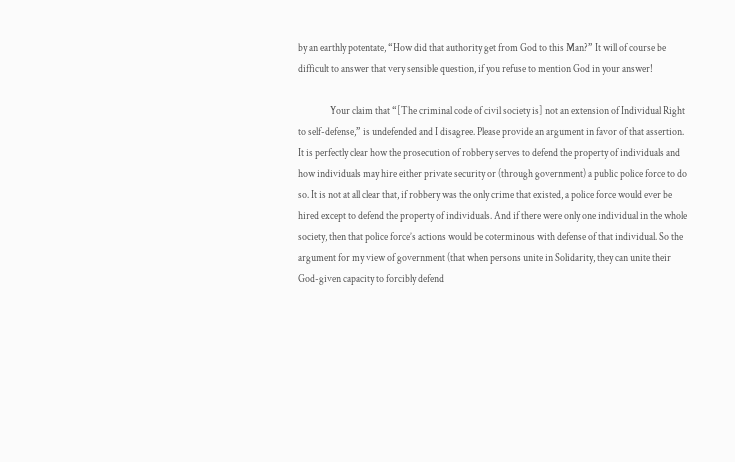by an earthly potentate, “How did that authority get from God to this Man?” It will of course be difficult to answer that very sensible question, if you refuse to mention God in your answer!

                Your claim that “[The criminal code of civil society is] not an extension of Individual Right to self-defense,” is undefended and I disagree. Please provide an argument in favor of that assertion. It is perfectly clear how the prosecution of robbery serves to defend the property of individuals and how individuals may hire either private security or (through government) a public police force to do so. It is not at all clear that, if robbery was the only crime that existed, a police force would ever be hired except to defend the property of individuals. And if there were only one individual in the whole society, then that police force’s actions would be coterminous with defense of that individual. So the argument for my view of government (that when persons unite in Solidarity, they can unite their God-given capacity to forcibly defend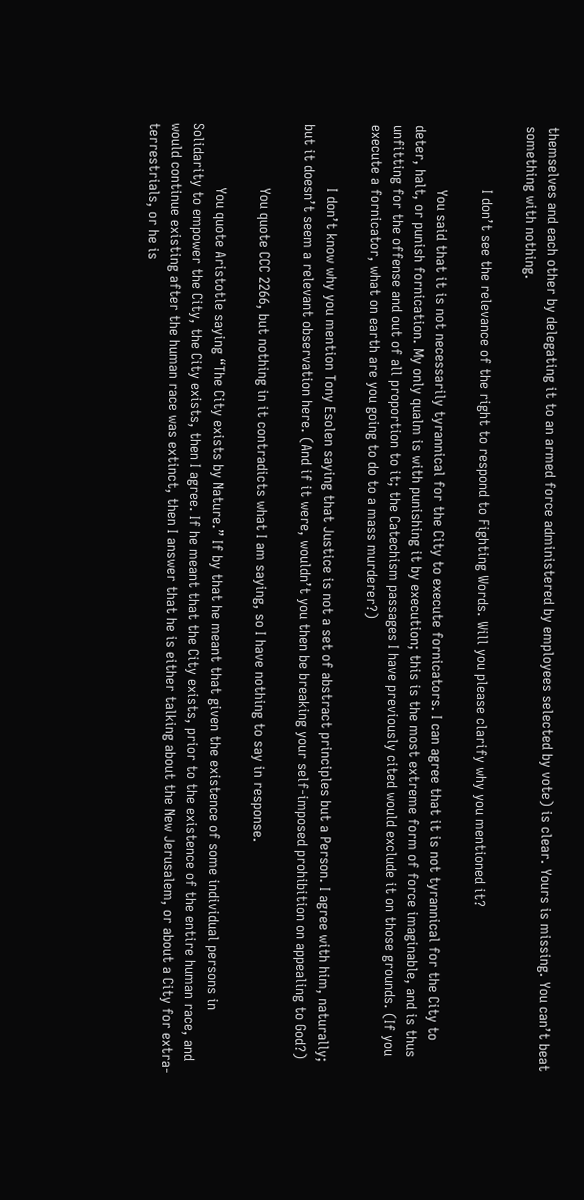themselves and each other by delegating it to an armed force administered by employees selected by vote) is clear. Yours is missing. You can’t beat something with nothing.

                I don’t see the relevance of the right to respond to Fighting Words. Will you please clarify why you mentioned it?

                You said that it is not necessarily tyrannical for the City to execute fornicators. I can agree that it is not tyrannical for the City to deter, halt, or punish fornication. My only qualm is with punishing it by execution; this is the most extreme form of force imaginable, and is thus unfitting for the offense and out of all proportion to it; the Catechism passages I have previously cited would exclude it on those grounds. (If you execute a fornicator, what on earth are you going to do to a mass murderer?)

                I don’t know why you mention Tony Esolen saying that Justice is not a set of abstract principles but a Person. I agree with him, naturally; but it doesn’t seem a relevant observation here. (And if it were, wouldn’t you then be breaking your self-imposed prohibition on appealing to God?)

                You quote CCC 2266, but nothing in it contradicts what I am saying, so I have nothing to say in response.

                You quote Aristotle saying “The City exists by Nature.” If by that he meant that given the existence of some individual persons in Solidarity to empower the City, the City exists, then I agree. If he meant that the City exists, prior to the existence of the entire human race, and would continue existing after the human race was extinct, then I answer that he is either talking about the New Jerusalem, or about a City for extra-terrestrials, or he is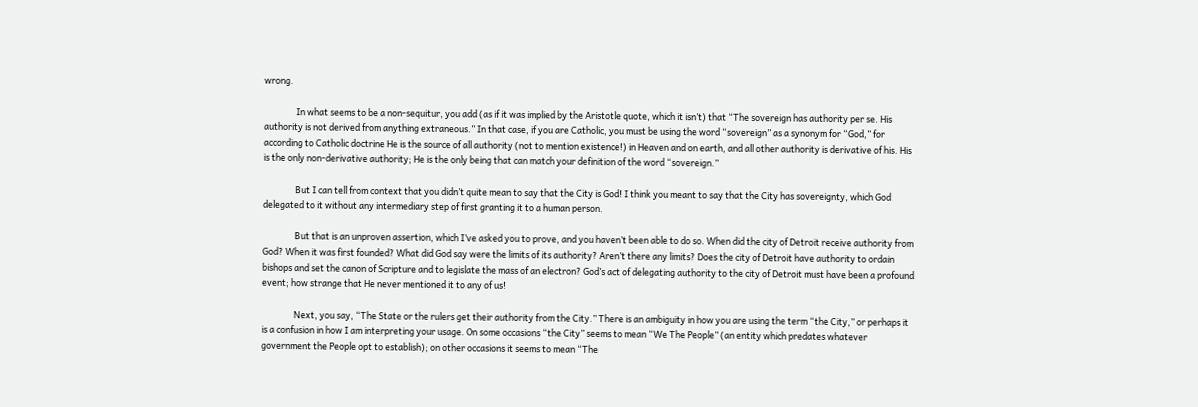wrong.

                In what seems to be a non-sequitur, you add (as if it was implied by the Aristotle quote, which it isn’t) that “The sovereign has authority per se. His authority is not derived from anything extraneous.” In that case, if you are Catholic, you must be using the word “sovereign” as a synonym for “God,” for according to Catholic doctrine He is the source of all authority (not to mention existence!) in Heaven and on earth, and all other authority is derivative of his. His is the only non-derivative authority; He is the only being that can match your definition of the word “sovereign.”

                But I can tell from context that you didn’t quite mean to say that the City is God! I think you meant to say that the City has sovereignty, which God delegated to it without any intermediary step of first granting it to a human person.

                But that is an unproven assertion, which I’ve asked you to prove, and you haven’t been able to do so. When did the city of Detroit receive authority from God? When it was first founded? What did God say were the limits of its authority? Aren’t there any limits? Does the city of Detroit have authority to ordain bishops and set the canon of Scripture and to legislate the mass of an electron? God’s act of delegating authority to the city of Detroit must have been a profound event; how strange that He never mentioned it to any of us!

                Next, you say, “The State or the rulers get their authority from the City.” There is an ambiguity in how you are using the term “the City,” or perhaps it is a confusion in how I am interpreting your usage. On some occasions “the City” seems to mean “We The People” (an entity which predates whatever government the People opt to establish); on other occasions it seems to mean “The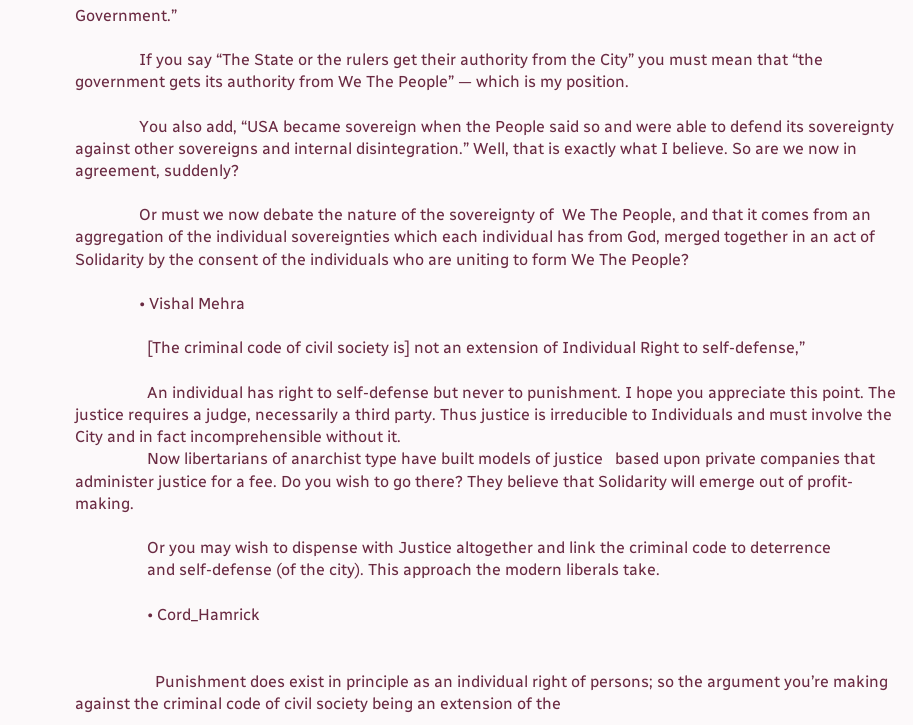Government.”

                If you say “The State or the rulers get their authority from the City” you must mean that “the government gets its authority from We The People” — which is my position.

                You also add, “USA became sovereign when the People said so and were able to defend its sovereignty against other sovereigns and internal disintegration.” Well, that is exactly what I believe. So are we now in agreement, suddenly?

                Or must we now debate the nature of the sovereignty of  We The People, and that it comes from an aggregation of the individual sovereignties which each individual has from God, merged together in an act of Solidarity by the consent of the individuals who are uniting to form We The People?

                • Vishal Mehra

                  [The criminal code of civil society is] not an extension of Individual Right to self-defense,”

                  An individual has right to self-defense but never to punishment. I hope you appreciate this point. The justice requires a judge, necessarily a third party. Thus justice is irreducible to Individuals and must involve the City and in fact incomprehensible without it.
                  Now libertarians of anarchist type have built models of justice   based upon private companies that administer justice for a fee. Do you wish to go there? They believe that Solidarity will emerge out of profit-making.

                  Or you may wish to dispense with Justice altogether and link the criminal code to deterrence
                  and self-defense (of the city). This approach the modern liberals take.

                  • Cord_Hamrick


                    Punishment does exist in principle as an individual right of persons; so the argument you’re making against the criminal code of civil society being an extension of the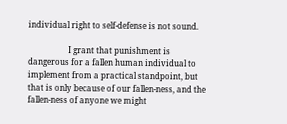individual right to self-defense is not sound.

                    I grant that punishment is dangerous for a fallen human individual to implement from a practical standpoint, but that is only because of our fallen-ness, and the fallen-ness of anyone we might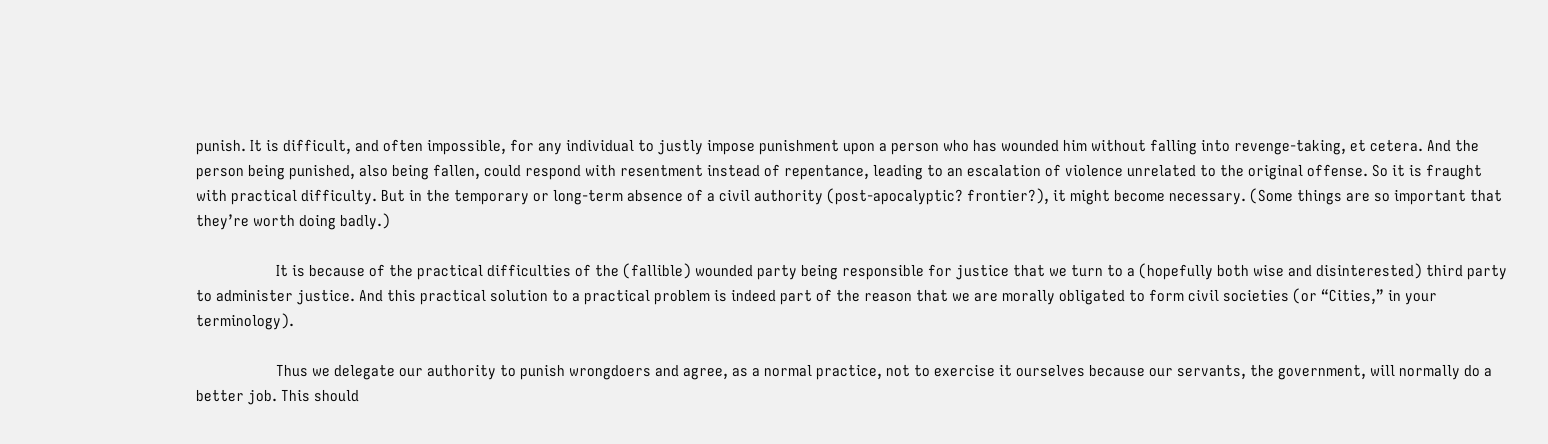punish. It is difficult, and often impossible, for any individual to justly impose punishment upon a person who has wounded him without falling into revenge-taking, et cetera. And the person being punished, also being fallen, could respond with resentment instead of repentance, leading to an escalation of violence unrelated to the original offense. So it is fraught with practical difficulty. But in the temporary or long-term absence of a civil authority (post-apocalyptic? frontier?), it might become necessary. (Some things are so important that they’re worth doing badly.)

                    It is because of the practical difficulties of the (fallible) wounded party being responsible for justice that we turn to a (hopefully both wise and disinterested) third party to administer justice. And this practical solution to a practical problem is indeed part of the reason that we are morally obligated to form civil societies (or “Cities,” in your terminology).

                    Thus we delegate our authority to punish wrongdoers and agree, as a normal practice, not to exercise it ourselves because our servants, the government, will normally do a better job. This should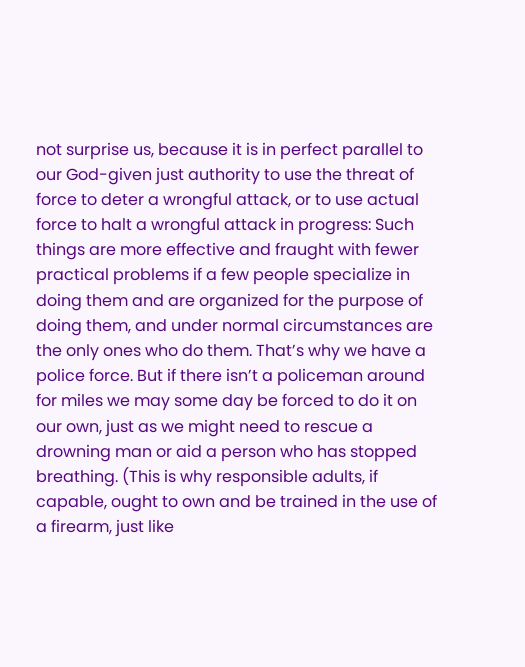not surprise us, because it is in perfect parallel to our God-given just authority to use the threat of force to deter a wrongful attack, or to use actual force to halt a wrongful attack in progress: Such things are more effective and fraught with fewer practical problems if a few people specialize in doing them and are organized for the purpose of doing them, and under normal circumstances are the only ones who do them. That’s why we have a police force. But if there isn’t a policeman around for miles we may some day be forced to do it on our own, just as we might need to rescue a drowning man or aid a person who has stopped breathing. (This is why responsible adults, if capable, ought to own and be trained in the use of a firearm, just like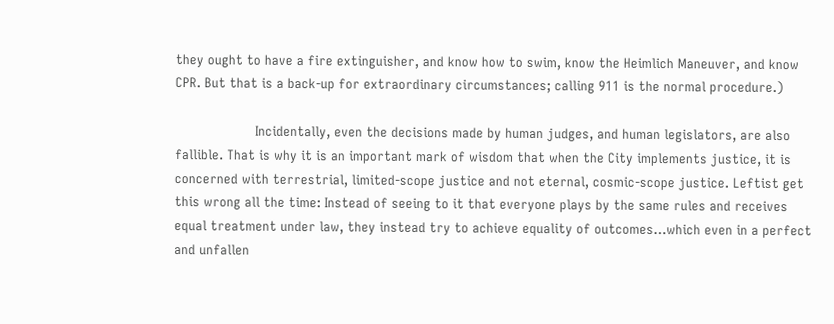they ought to have a fire extinguisher, and know how to swim, know the Heimlich Maneuver, and know CPR. But that is a back-up for extraordinary circumstances; calling 911 is the normal procedure.)

                    Incidentally, even the decisions made by human judges, and human legislators, are also fallible. That is why it is an important mark of wisdom that when the City implements justice, it is concerned with terrestrial, limited-scope justice and not eternal, cosmic-scope justice. Leftist get this wrong all the time: Instead of seeing to it that everyone plays by the same rules and receives equal treatment under law, they instead try to achieve equality of outcomes…which even in a perfect and unfallen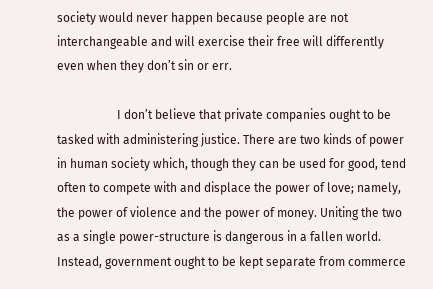society would never happen because people are not interchangeable and will exercise their free will differently even when they don’t sin or err.

                    I don’t believe that private companies ought to be tasked with administering justice. There are two kinds of power in human society which, though they can be used for good, tend often to compete with and displace the power of love; namely, the power of violence and the power of money. Uniting the two as a single power-structure is dangerous in a fallen world. Instead, government ought to be kept separate from commerce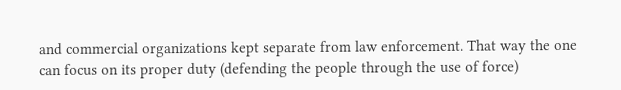and commercial organizations kept separate from law enforcement. That way the one can focus on its proper duty (defending the people through the use of force)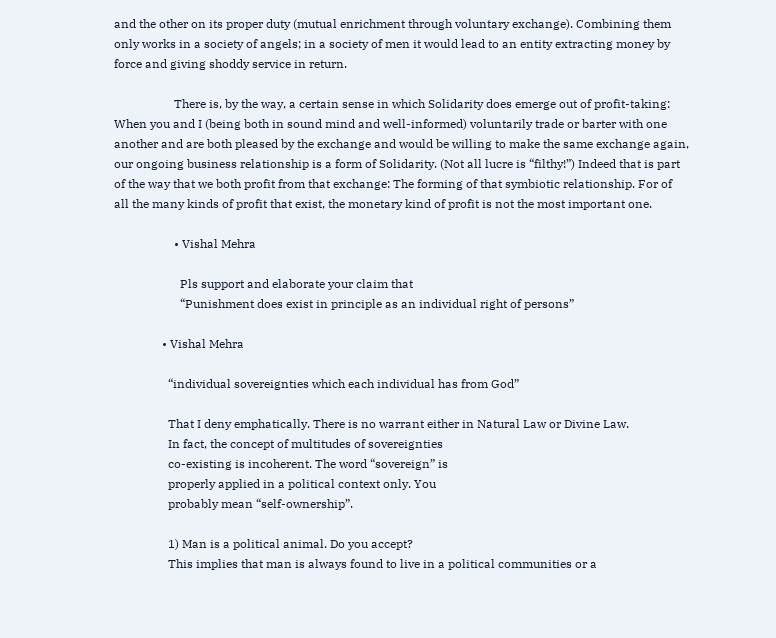and the other on its proper duty (mutual enrichment through voluntary exchange). Combining them only works in a society of angels; in a society of men it would lead to an entity extracting money by force and giving shoddy service in return.

                    There is, by the way, a certain sense in which Solidarity does emerge out of profit-taking: When you and I (being both in sound mind and well-informed) voluntarily trade or barter with one another and are both pleased by the exchange and would be willing to make the same exchange again, our ongoing business relationship is a form of Solidarity. (Not all lucre is “filthy!”) Indeed that is part of the way that we both profit from that exchange: The forming of that symbiotic relationship. For of all the many kinds of profit that exist, the monetary kind of profit is not the most important one.

                    • Vishal Mehra

                      Pls support and elaborate your claim that
                      “Punishment does exist in principle as an individual right of persons”

                • Vishal Mehra

                  “individual sovereignties which each individual has from God”

                  That I deny emphatically. There is no warrant either in Natural Law or Divine Law.
                  In fact, the concept of multitudes of sovereignties
                  co-existing is incoherent. The word “sovereign” is
                  properly applied in a political context only. You
                  probably mean “self-ownership”.

                  1) Man is a political animal. Do you accept?
                  This implies that man is always found to live in a political communities or a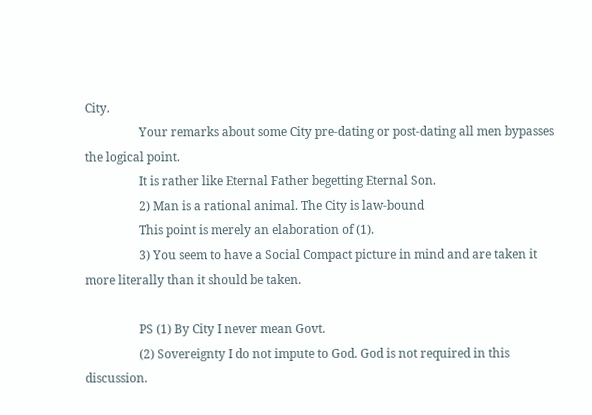City.
                  Your remarks about some City pre-dating or post-dating all men bypasses the logical point.
                  It is rather like Eternal Father begetting Eternal Son.
                  2) Man is a rational animal. The City is law-bound
                  This point is merely an elaboration of (1).
                  3) You seem to have a Social Compact picture in mind and are taken it more literally than it should be taken.

                  PS (1) By City I never mean Govt.
                  (2) Sovereignty I do not impute to God. God is not required in this discussion.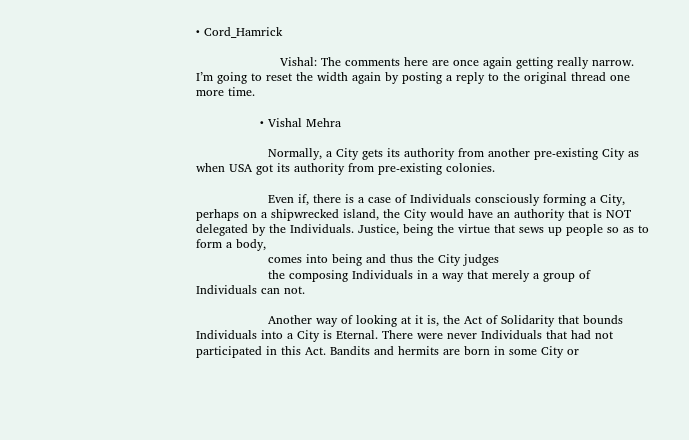• Cord_Hamrick

                     Vishal: The comments here are once again getting really narrow. I’m going to reset the width again by posting a reply to the original thread one more time.

                • Vishal Mehra

                  Normally, a City gets its authority from another pre-existing City as when USA got its authority from pre-existing colonies.

                  Even if, there is a case of Individuals consciously forming a City, perhaps on a shipwrecked island, the City would have an authority that is NOT delegated by the Individuals. Justice, being the virtue that sews up people so as to form a body,
                  comes into being and thus the City judges
                  the composing Individuals in a way that merely a group of Individuals can not.

                  Another way of looking at it is, the Act of Solidarity that bounds Individuals into a City is Eternal. There were never Individuals that had not participated in this Act. Bandits and hermits are born in some City or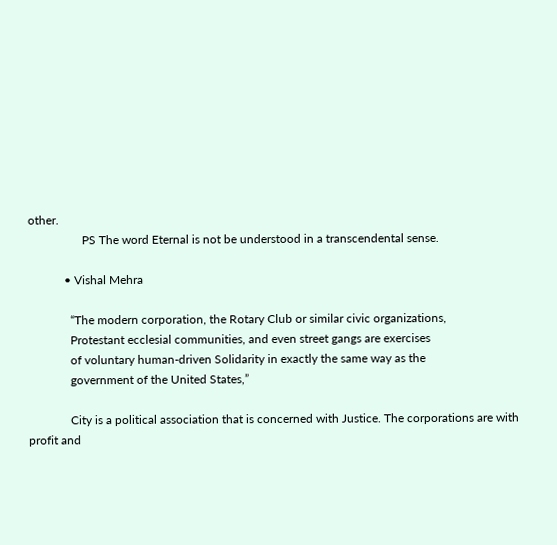other.
                  PS The word Eternal is not be understood in a transcendental sense.

            • Vishal Mehra

              “The modern corporation, the Rotary Club or similar civic organizations,
              Protestant ecclesial communities, and even street gangs are exercises
              of voluntary human-driven Solidarity in exactly the same way as the
              government of the United States,”

              City is a political association that is concerned with Justice. The corporations are with profit and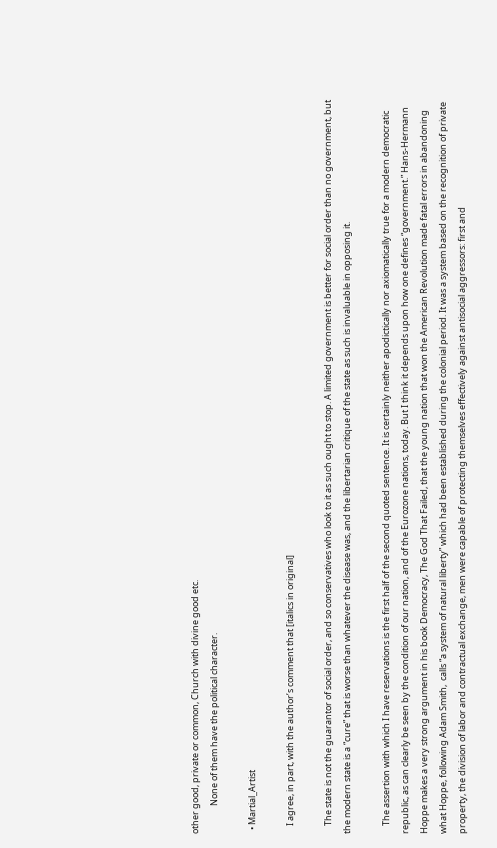other good, private or common, Church with divine good etc.
              None of them have the political character.

  • Martial_Artist

    I agree, in part, with the author’s comment that [italics in original]

    The state is not the guarantor of social order, and so conservatives who look to it as such ought to stop. A limited government is better for social order than no government, but the modern state is a “cure” that is worse than whatever the disease was, and the libertarian critique of the state as such is invaluable in opposing it.

    The assertion with which I have reservations is the first half of the second quoted sentence. It is certainly neither apodictically nor axiomatically true for a modern democratic republic, as can clearly be seen by the condition of our nation, and of the Eurozone nations, today. But I think it depends upon how one defines “government.” Hans-Hermann Hoppe makes a very strong argument in his book Democracy, The God That Failed, that the young nation that won the American Revolution made fatal errors in abandoning what Hoppe, following Adam Smith,  calls “a system of natural liberty” which had been established during the colonial period. It was a system based on the recognition of private property, the division of labor and contractual exchange, men were capable of protecting themselves effectively against antisocial aggressors: first and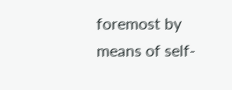foremost by means of self-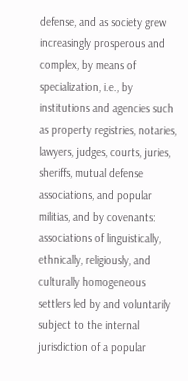defense, and as society grew increasingly prosperous and complex, by means of specialization, i.e., by institutions and agencies such as property registries, notaries, lawyers, judges, courts, juries, sheriffs, mutual defense associations, and popular militias, and by covenants: associations of linguistically, ethnically, religiously, and culturally homogeneous settlers led by and voluntarily subject to the internal jurisdiction of a popular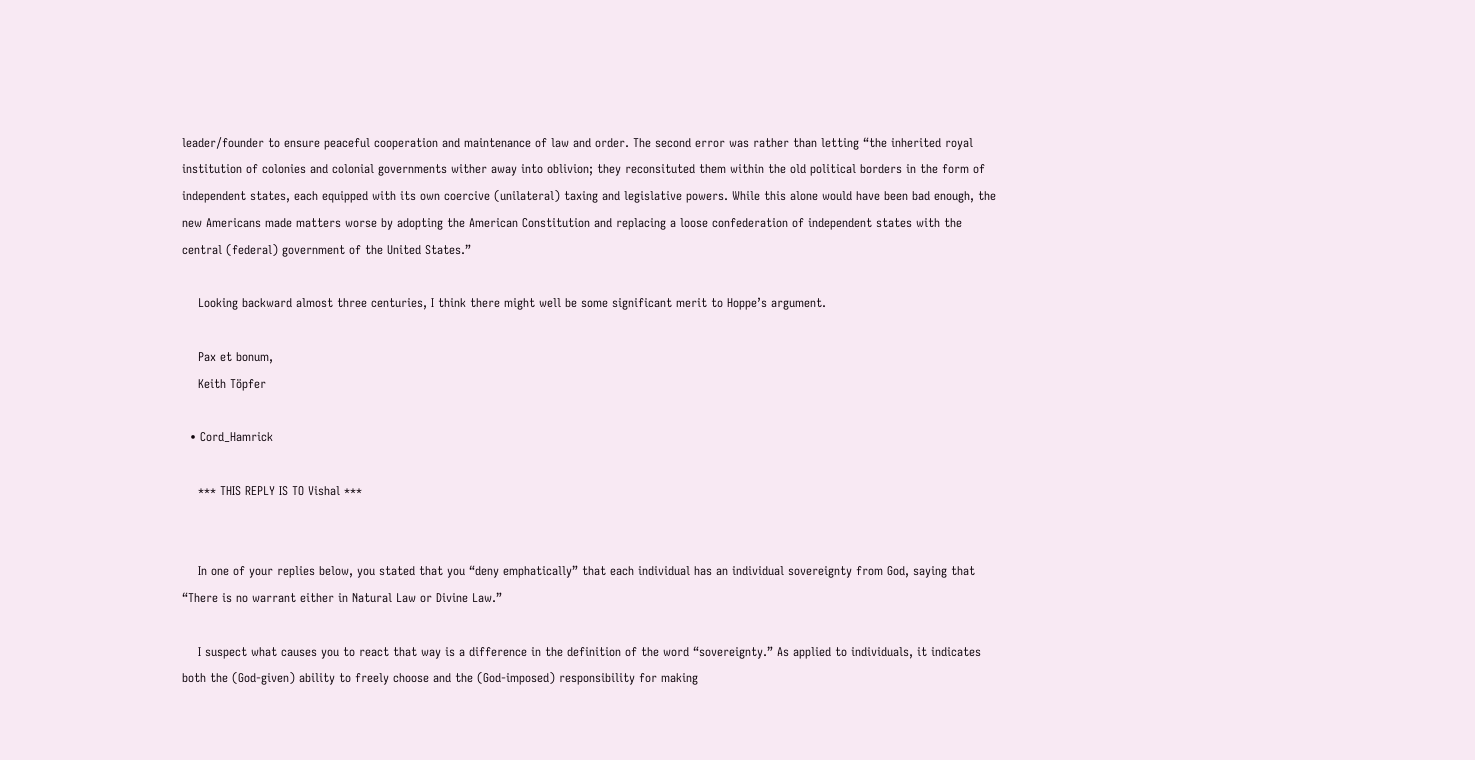leader/founder to ensure peaceful cooperation and maintenance of law and order. The second error was rather than letting “the inherited royal institution of colonies and colonial governments wither away into oblivion; they reconsituted them within the old political borders in the form of independent states, each equipped with its own coercive (unilateral) taxing and legislative powers. While this alone would have been bad enough, the new Americans made matters worse by adopting the American Constitution and replacing a loose confederation of independent states with the central (federal) government of the United States.”

    Looking backward almost three centuries, I think there might well be some significant merit to Hoppe’s argument.

    Pax et bonum,
    Keith Töpfer

  • Cord_Hamrick

    *** THIS REPLY IS TO Vishal ***


    In one of your replies below, you stated that you “deny emphatically” that each individual has an individual sovereignty from God, saying that “There is no warrant either in Natural Law or Divine Law.”

    I suspect what causes you to react that way is a difference in the definition of the word “sovereignty.” As applied to individuals, it indicates both the (God-given) ability to freely choose and the (God-imposed) responsibility for making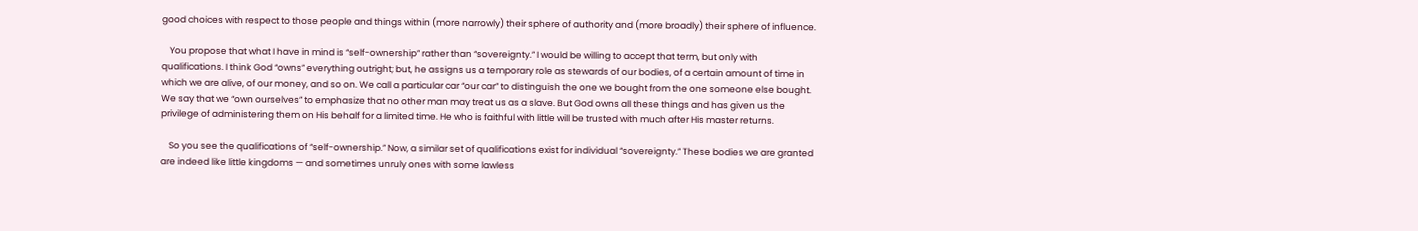good choices with respect to those people and things within (more narrowly) their sphere of authority and (more broadly) their sphere of influence.

    You propose that what I have in mind is “self-ownership” rather than “sovereignty.” I would be willing to accept that term, but only with qualifications. I think God “owns” everything outright; but, he assigns us a temporary role as stewards of our bodies, of a certain amount of time in which we are alive, of our money, and so on. We call a particular car “our car” to distinguish the one we bought from the one someone else bought. We say that we “own ourselves” to emphasize that no other man may treat us as a slave. But God owns all these things and has given us the privilege of administering them on His behalf for a limited time. He who is faithful with little will be trusted with much after His master returns.

    So you see the qualifications of “self-ownership.” Now, a similar set of qualifications exist for individual “sovereignty.” These bodies we are granted are indeed like little kingdoms — and sometimes unruly ones with some lawless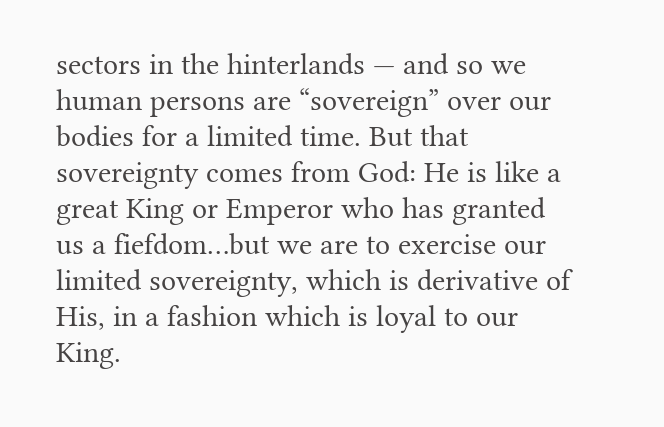sectors in the hinterlands — and so we human persons are “sovereign” over our bodies for a limited time. But that sovereignty comes from God: He is like a great King or Emperor who has granted us a fiefdom…but we are to exercise our limited sovereignty, which is derivative of His, in a fashion which is loyal to our King.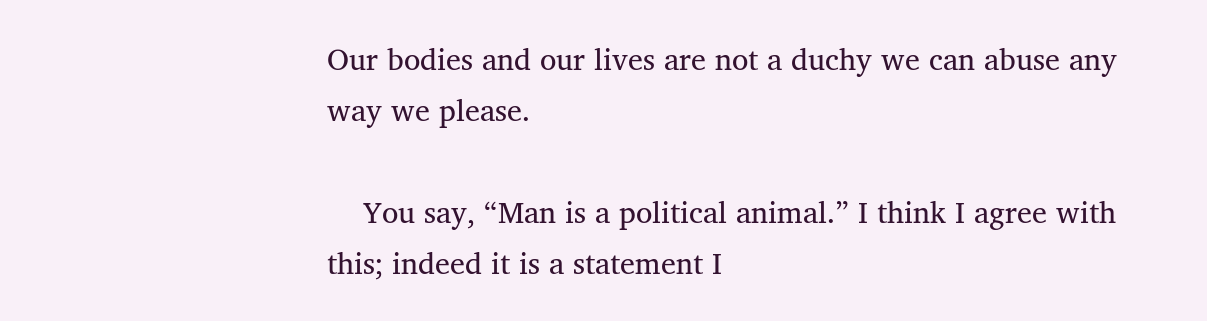Our bodies and our lives are not a duchy we can abuse any way we please.

    You say, “Man is a political animal.” I think I agree with this; indeed it is a statement I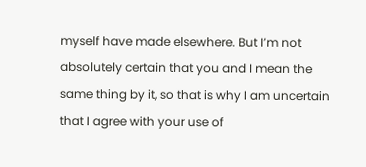myself have made elsewhere. But I’m not absolutely certain that you and I mean the same thing by it, so that is why I am uncertain that I agree with your use of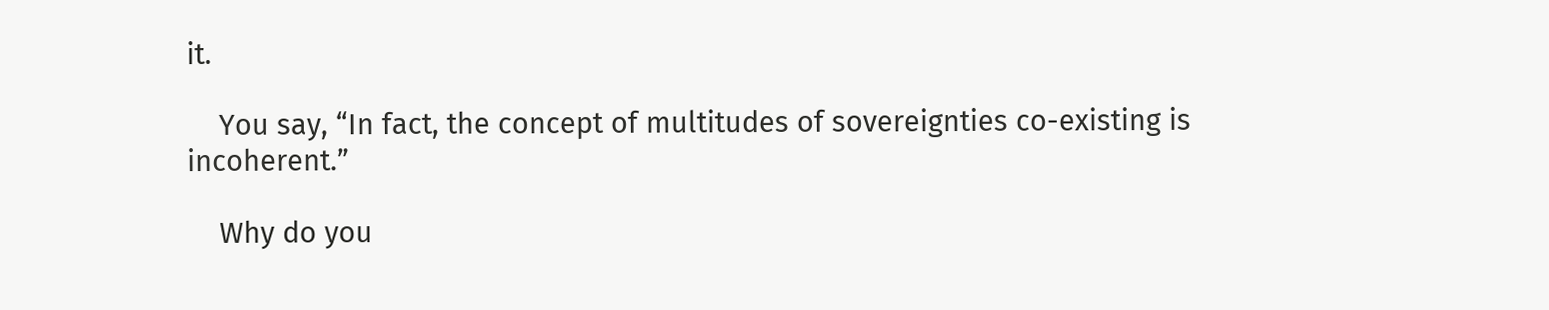it.

    You say, “In fact, the concept of multitudes of sovereignties co-existing is incoherent.”

    Why do you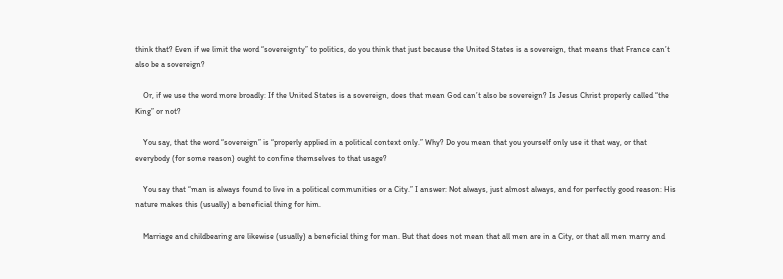think that? Even if we limit the word “sovereignty” to politics, do you think that just because the United States is a sovereign, that means that France can’t also be a sovereign?

    Or, if we use the word more broadly: If the United States is a sovereign, does that mean God can’t also be sovereign? Is Jesus Christ properly called “the King” or not?

    You say, that the word “sovereign” is “properly applied in a political context only.” Why? Do you mean that you yourself only use it that way, or that everybody (for some reason) ought to confine themselves to that usage?

    You say that “man is always found to live in a political communities or a City.” I answer: Not always, just almost always, and for perfectly good reason: His nature makes this (usually) a beneficial thing for him.

    Marriage and childbearing are likewise (usually) a beneficial thing for man. But that does not mean that all men are in a City, or that all men marry and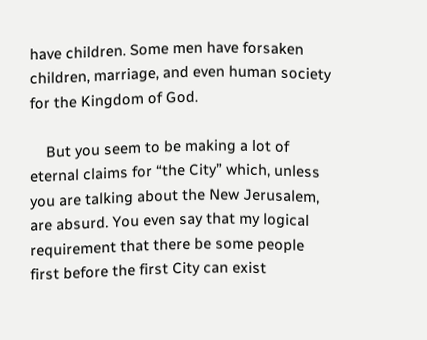have children. Some men have forsaken children, marriage, and even human society for the Kingdom of God.

    But you seem to be making a lot of eternal claims for “the City” which, unless you are talking about the New Jerusalem, are absurd. You even say that my logical requirement that there be some people first before the first City can exist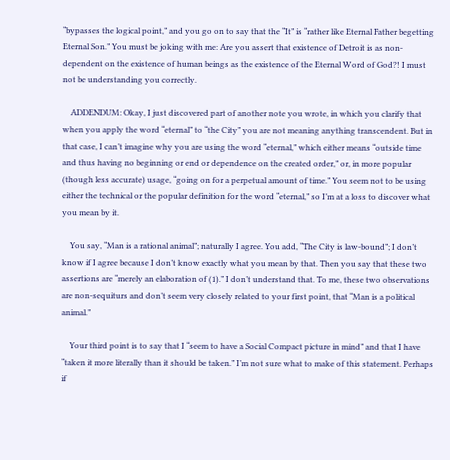“bypasses the logical point,” and you go on to say that the “It” is “rather like Eternal Father begetting Eternal Son.” You must be joking with me: Are you assert that existence of Detroit is as non-dependent on the existence of human beings as the existence of the Eternal Word of God?! I must not be understanding you correctly.

    ADDENDUM: Okay, I just discovered part of another note you wrote, in which you clarify that when you apply the word “eternal” to “the City” you are not meaning anything transcendent. But in that case, I can’t imagine why you are using the word “eternal,” which either means “outside time and thus having no beginning or end or dependence on the created order,” or, in more popular (though less accurate) usage, “going on for a perpetual amount of time.” You seem not to be using either the technical or the popular definition for the word “eternal,” so I’m at a loss to discover what you mean by it.

    You say, “Man is a rational animal”; naturally I agree. You add, “The City is law-bound”; I don’t know if I agree because I don’t know exactly what you mean by that. Then you say that these two assertions are “merely an elaboration of (1).” I don’t understand that. To me, these two observations are non-sequiturs and don’t seem very closely related to your first point, that “Man is a political animal.”

    Your third point is to say that I “seem to have a Social Compact picture in mind” and that I have “taken it more literally than it should be taken.” I’m not sure what to make of this statement. Perhaps if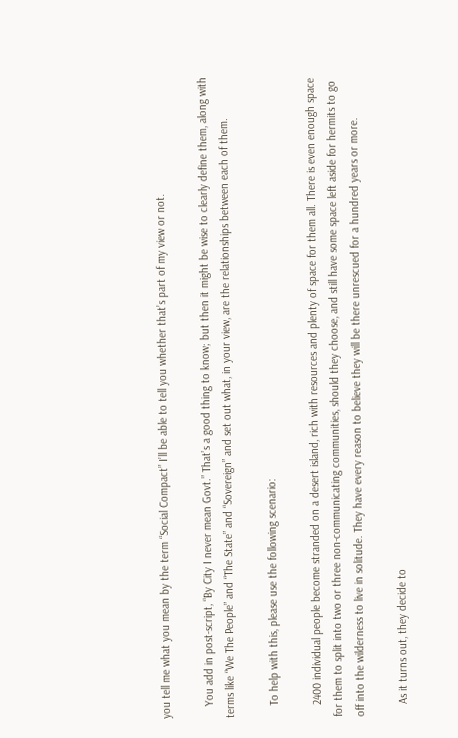you tell me what you mean by the term “Social Compact” I’ll be able to tell you whether that’s part of my view or not.

    You add in post-script, “By City I never mean Govt.” That’s a good thing to know; but then it might be wise to clearly define them, along with terms like “We The People” and “The State” and “Sovereign” and set out what, in your view, are the relationships between each of them.

    To help with this, please use the following scenario:

    2400 individual people become stranded on a desert island, rich with resources and plenty of space for them all. There is even enough space for them to split into two or three non-communicating communities, should they choose, and still have some space left aside for hermits to go off into the wilderness to live in solitude. They have every reason to believe they will be there unrescued for a hundred years or more.

    As it turns out, they decide to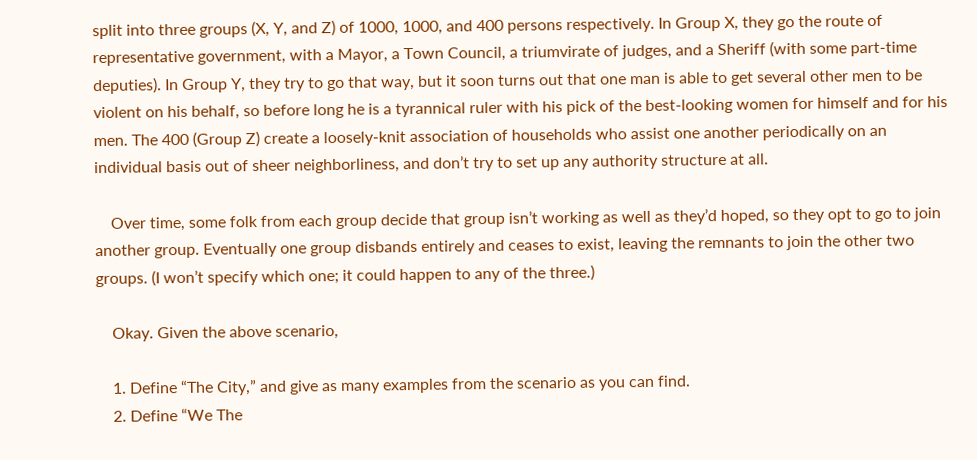split into three groups (X, Y, and Z) of 1000, 1000, and 400 persons respectively. In Group X, they go the route of representative government, with a Mayor, a Town Council, a triumvirate of judges, and a Sheriff (with some part-time deputies). In Group Y, they try to go that way, but it soon turns out that one man is able to get several other men to be violent on his behalf, so before long he is a tyrannical ruler with his pick of the best-looking women for himself and for his men. The 400 (Group Z) create a loosely-knit association of households who assist one another periodically on an individual basis out of sheer neighborliness, and don’t try to set up any authority structure at all.

    Over time, some folk from each group decide that group isn’t working as well as they’d hoped, so they opt to go to join another group. Eventually one group disbands entirely and ceases to exist, leaving the remnants to join the other two groups. (I won’t specify which one; it could happen to any of the three.)

    Okay. Given the above scenario,

    1. Define “The City,” and give as many examples from the scenario as you can find.
    2. Define “We The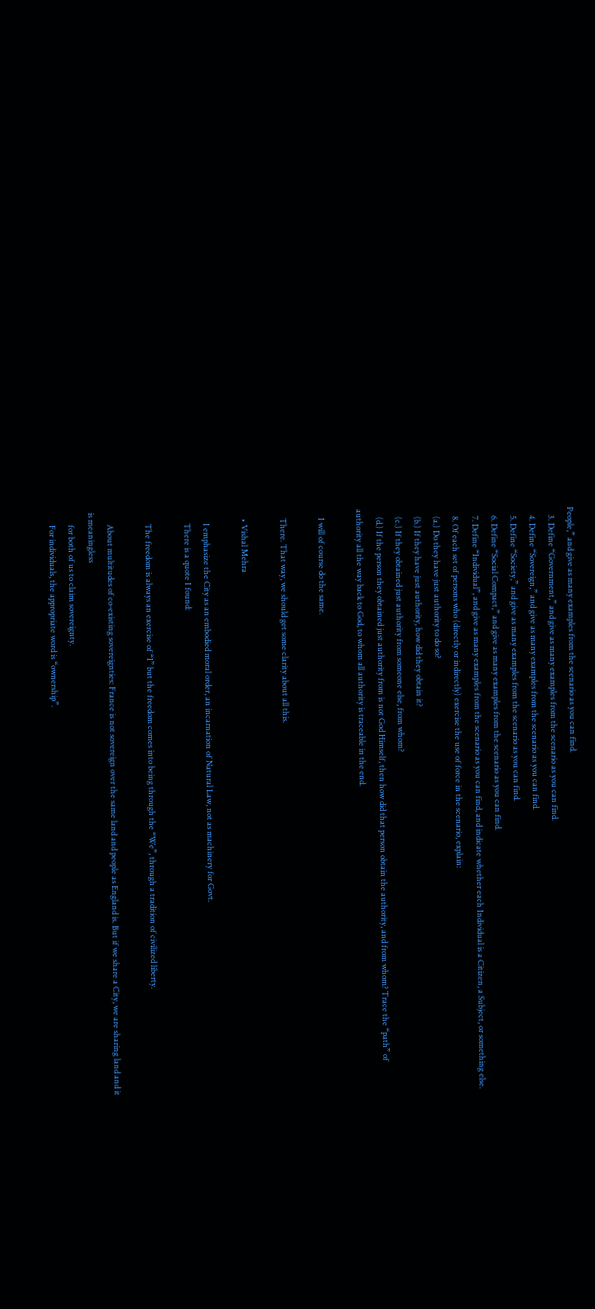People,” and give as many examples from the scenario as you can find.
    3. Define “Government,” and give as many examples from the scenario as you can find.
    4. Define “Sovereign,” and give as many examples from the scenario as you can find.
    5. Define “Society,” and give as many examples from the scenario as you can find.
    6. Define “Social Compact,” and give as many examples from the scenario as you can find.
    7. Define “Individual”, and give as many examples from the scenario as you can find, and indicate whether each Individual is a Citizen, a Subject, or something else.
    8. Of each set of persons who (directly or indirectly) exercise the use of force in the scenario, explain:
    (a.) Do they have just authority to do so?
    (b.) If they have just authority, how did they obtain it?
    (c.) If they obtained just authority from someone else, from whom?
    (d.) If the person they obtained just authority from is not God Himself, then how did that person obtain the authority, and from whom? Trace the “path” of authority all the way back to God, to whom all authority is traceable in the end.

    I will of course do the same.

    There. That way, we should get some clarity about all this.

    • Vishal Mehra

      I emphasize the City as an embodied moral order, an incarnation of Natural Law, not as machinery for Govt.
      There is a quote I found:

      The freedom is always an exercise of “I” but the freedom comes into being through the “We”, through a tradition of civilized liberty.

      About multitudes of co-existing sovereignties: France is not sovereign over the same land and people as England is. But if we share a City, we are sharing land and it is meaningless
      for both of us to claim sovereignty.
      For individuals, the appropriate word is “ownership”.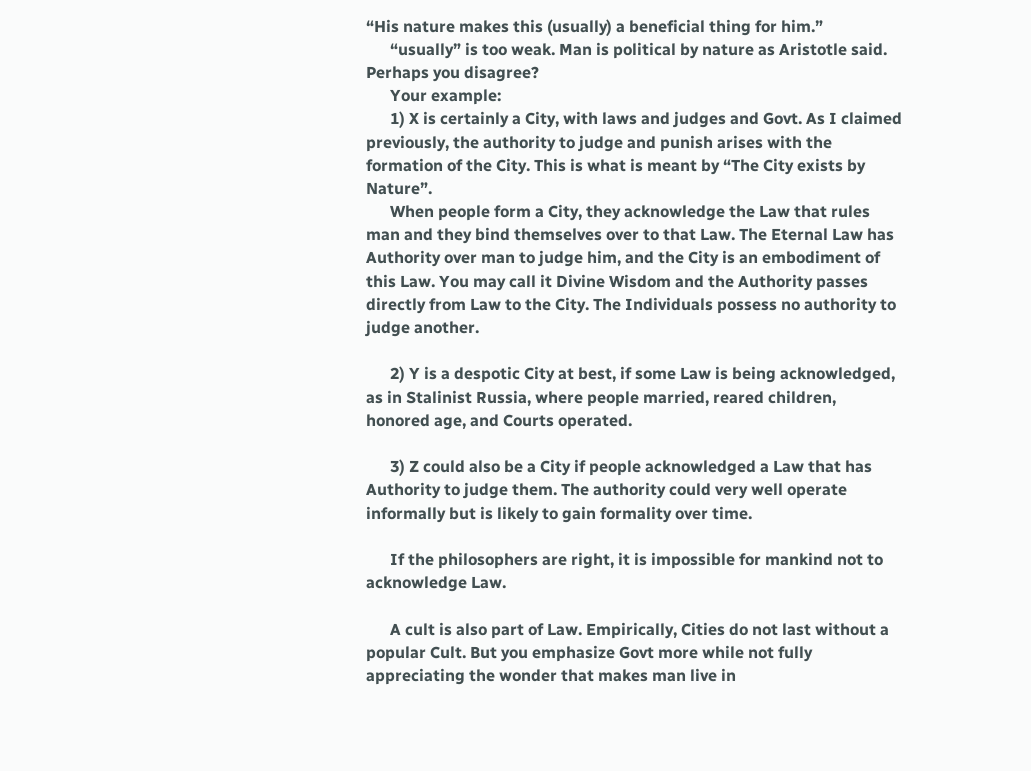“His nature makes this (usually) a beneficial thing for him.”
      “usually” is too weak. Man is political by nature as Aristotle said. Perhaps you disagree?
      Your example:
      1) X is certainly a City, with laws and judges and Govt. As I claimed previously, the authority to judge and punish arises with the formation of the City. This is what is meant by “The City exists by Nature”.
      When people form a City, they acknowledge the Law that rules man and they bind themselves over to that Law. The Eternal Law has Authority over man to judge him, and the City is an embodiment of this Law. You may call it Divine Wisdom and the Authority passes directly from Law to the City. The Individuals possess no authority to judge another.

      2) Y is a despotic City at best, if some Law is being acknowledged, as in Stalinist Russia, where people married, reared children, honored age, and Courts operated.

      3) Z could also be a City if people acknowledged a Law that has Authority to judge them. The authority could very well operate informally but is likely to gain formality over time.

      If the philosophers are right, it is impossible for mankind not to acknowledge Law.

      A cult is also part of Law. Empirically, Cities do not last without a popular Cult. But you emphasize Govt more while not fully appreciating the wonder that makes man live in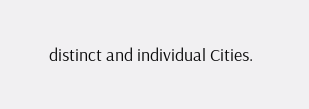distinct and individual Cities.